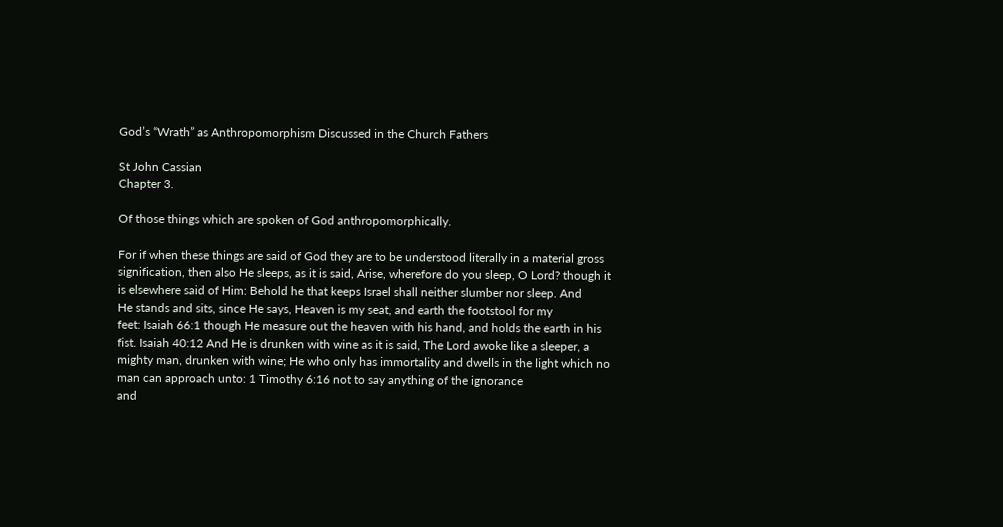God’s “Wrath” as Anthropomorphism Discussed in the Church Fathers

St John Cassian
Chapter 3.

Of those things which are spoken of God anthropomorphically.

For if when these things are said of God they are to be understood literally in a material gross
signification, then also He sleeps, as it is said, Arise, wherefore do you sleep, O Lord? though it
is elsewhere said of Him: Behold he that keeps Israel shall neither slumber nor sleep. And
He stands and sits, since He says, Heaven is my seat, and earth the footstool for my
feet: Isaiah 66:1 though He measure out the heaven with his hand, and holds the earth in his
fist. Isaiah 40:12 And He is drunken with wine as it is said, The Lord awoke like a sleeper, a
mighty man, drunken with wine; He who only has immortality and dwells in the light which no
man can approach unto: 1 Timothy 6:16 not to say anything of the ignorance
and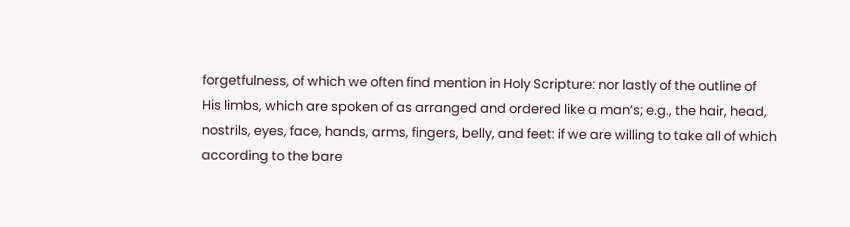forgetfulness, of which we often find mention in Holy Scripture: nor lastly of the outline of
His limbs, which are spoken of as arranged and ordered like a man’s; e.g., the hair, head,
nostrils, eyes, face, hands, arms, fingers, belly, and feet: if we are willing to take all of which
according to the bare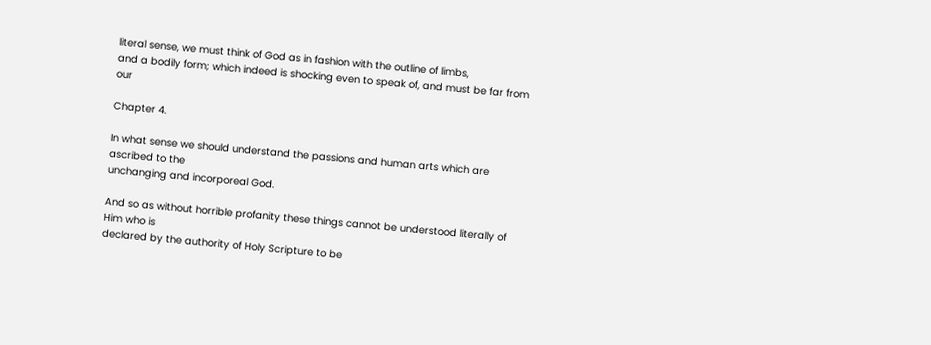literal sense, we must think of God as in fashion with the outline of limbs,
and a bodily form; which indeed is shocking even to speak of, and must be far from our

Chapter 4.

In what sense we should understand the passions and human arts which are ascribed to the
unchanging and incorporeal God.

And so as without horrible profanity these things cannot be understood literally of Him who is
declared by the authority of Holy Scripture to be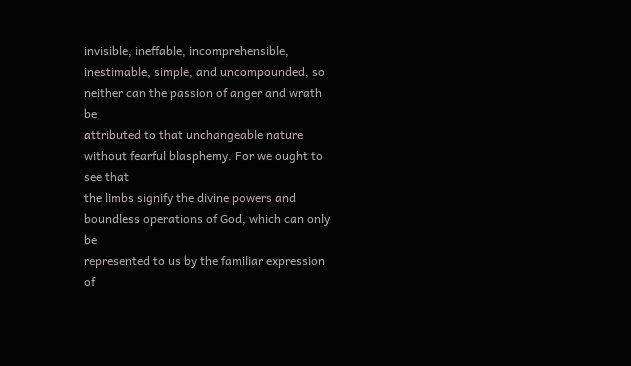invisible, ineffable, incomprehensible,
inestimable, simple, and uncompounded, so neither can the passion of anger and wrath be
attributed to that unchangeable nature without fearful blasphemy. For we ought to see that
the limbs signify the divine powers and boundless operations of God, which can only be
represented to us by the familiar expression of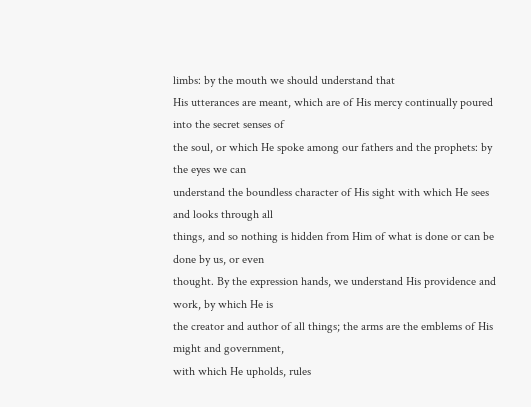limbs: by the mouth we should understand that
His utterances are meant, which are of His mercy continually poured into the secret senses of
the soul, or which He spoke among our fathers and the prophets: by the eyes we can
understand the boundless character of His sight with which He sees and looks through all
things, and so nothing is hidden from Him of what is done or can be done by us, or even
thought. By the expression hands, we understand His providence and work, by which He is
the creator and author of all things; the arms are the emblems of His might and government,
with which He upholds, rules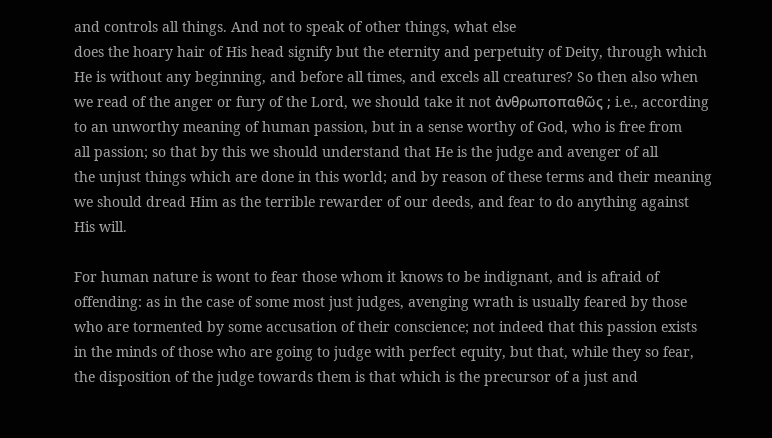and controls all things. And not to speak of other things, what else
does the hoary hair of His head signify but the eternity and perpetuity of Deity, through which
He is without any beginning, and before all times, and excels all creatures? So then also when
we read of the anger or fury of the Lord, we should take it not ἀνθρωποπαθῶς ; i.e., according
to an unworthy meaning of human passion, but in a sense worthy of God, who is free from
all passion; so that by this we should understand that He is the judge and avenger of all
the unjust things which are done in this world; and by reason of these terms and their meaning
we should dread Him as the terrible rewarder of our deeds, and fear to do anything against
His will.

For human nature is wont to fear those whom it knows to be indignant, and is afraid of
offending: as in the case of some most just judges, avenging wrath is usually feared by those
who are tormented by some accusation of their conscience; not indeed that this passion exists
in the minds of those who are going to judge with perfect equity, but that, while they so fear,
the disposition of the judge towards them is that which is the precursor of a just and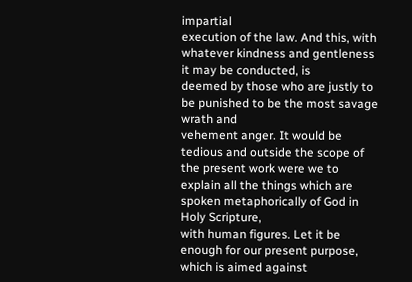impartial
execution of the law. And this, with whatever kindness and gentleness it may be conducted, is
deemed by those who are justly to be punished to be the most savage wrath and
vehement anger. It would be tedious and outside the scope of the present work were we to
explain all the things which are spoken metaphorically of God in Holy Scripture,
with human figures. Let it be enough for our present purpose, which is aimed against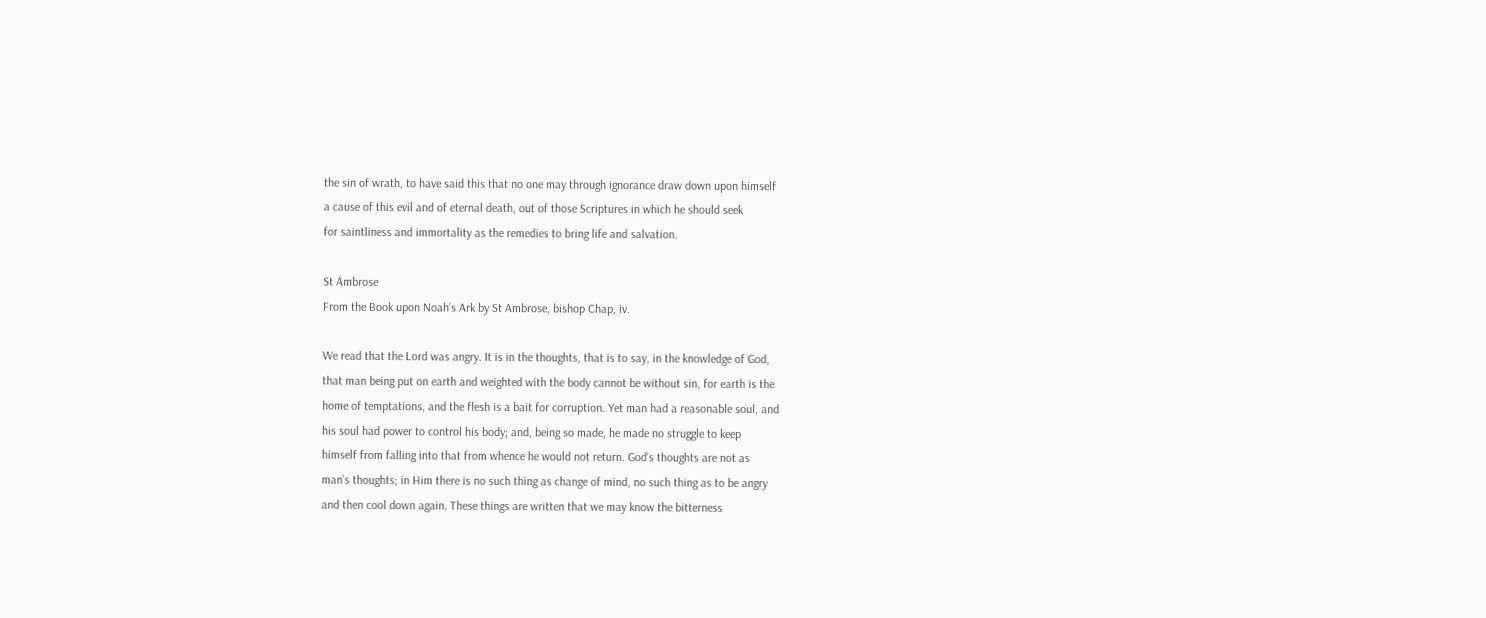the sin of wrath, to have said this that no one may through ignorance draw down upon himself
a cause of this evil and of eternal death, out of those Scriptures in which he should seek
for saintliness and immortality as the remedies to bring life and salvation.

St Ambrose
From the Book upon Noah’s Ark by St Ambrose, bishop Chap, iv.

We read that the Lord was angry. It is in the thoughts, that is to say, in the knowledge of God,
that man being put on earth and weighted with the body cannot be without sin, for earth is the
home of temptations, and the flesh is a bait for corruption. Yet man had a reasonable soul, and
his soul had power to control his body; and, being so made, he made no struggle to keep
himself from falling into that from whence he would not return. God’s thoughts are not as
man’s thoughts; in Him there is no such thing as change of mind, no such thing as to be angry
and then cool down again. These things are written that we may know the bitterness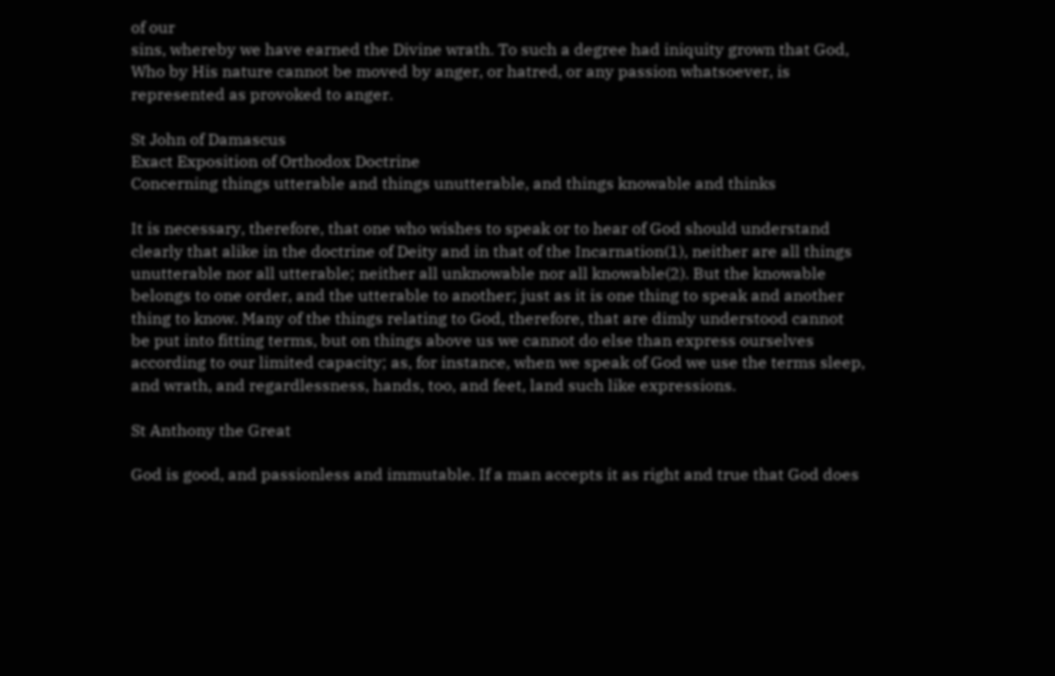of our
sins, whereby we have earned the Divine wrath. To such a degree had iniquity grown that God,
Who by His nature cannot be moved by anger, or hatred, or any passion whatsoever, is
represented as provoked to anger.

St John of Damascus
Exact Exposition of Orthodox Doctrine
Concerning things utterable and things unutterable, and things knowable and thinks

It is necessary, therefore, that one who wishes to speak or to hear of God should understand
clearly that alike in the doctrine of Deity and in that of the Incarnation(1), neither are all things
unutterable nor all utterable; neither all unknowable nor all knowable(2). But the knowable
belongs to one order, and the utterable to another; just as it is one thing to speak and another
thing to know. Many of the things relating to God, therefore, that are dimly understood cannot
be put into fitting terms, but on things above us we cannot do else than express ourselves
according to our limited capacity; as, for instance, when we speak of God we use the terms sleep,
and wrath, and regardlessness, hands, too, and feet, land such like expressions.

St Anthony the Great

God is good, and passionless and immutable. If a man accepts it as right and true that God does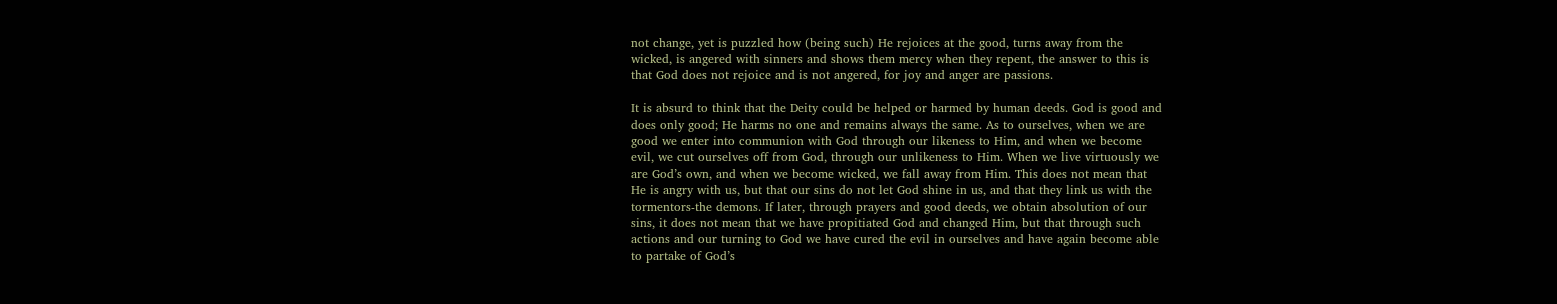not change, yet is puzzled how (being such) He rejoices at the good, turns away from the
wicked, is angered with sinners and shows them mercy when they repent, the answer to this is
that God does not rejoice and is not angered, for joy and anger are passions.

It is absurd to think that the Deity could be helped or harmed by human deeds. God is good and
does only good; He harms no one and remains always the same. As to ourselves, when we are
good we enter into communion with God through our likeness to Him, and when we become
evil, we cut ourselves off from God, through our unlikeness to Him. When we live virtuously we
are God’s own, and when we become wicked, we fall away from Him. This does not mean that
He is angry with us, but that our sins do not let God shine in us, and that they link us with the
tormentors-the demons. If later, through prayers and good deeds, we obtain absolution of our
sins, it does not mean that we have propitiated God and changed Him, but that through such
actions and our turning to God we have cured the evil in ourselves and have again become able
to partake of God’s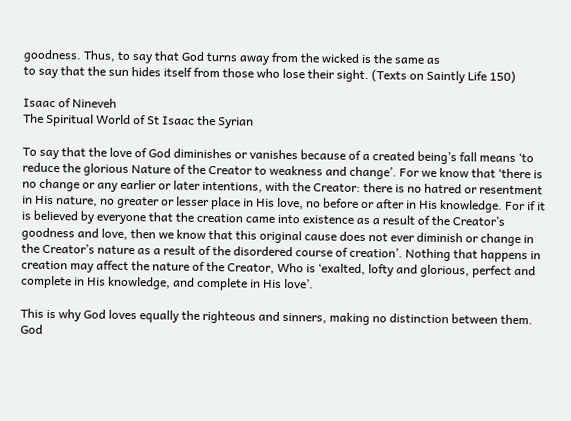goodness. Thus, to say that God turns away from the wicked is the same as
to say that the sun hides itself from those who lose their sight. (Texts on Saintly Life 150)

Isaac of Nineveh
The Spiritual World of St Isaac the Syrian

To say that the love of God diminishes or vanishes because of a created being’s fall means ‘to
reduce the glorious Nature of the Creator to weakness and change’. For we know that ‘there is
no change or any earlier or later intentions, with the Creator: there is no hatred or resentment
in His nature, no greater or lesser place in His love, no before or after in His knowledge. For if it
is believed by everyone that the creation came into existence as a result of the Creator’s
goodness and love, then we know that this original cause does not ever diminish or change in
the Creator’s nature as a result of the disordered course of creation’. Nothing that happens in
creation may affect the nature of the Creator, Who is ‘exalted, lofty and glorious, perfect and
complete in His knowledge, and complete in His love’.

This is why God loves equally the righteous and sinners, making no distinction between them.
God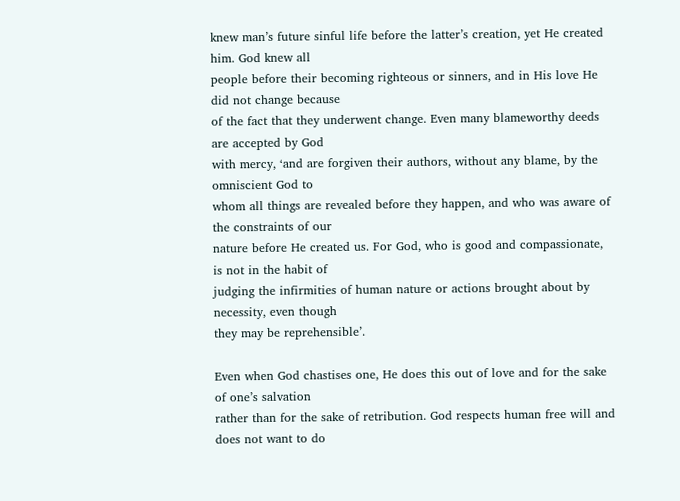knew man’s future sinful life before the latter’s creation, yet He created him. God knew all
people before their becoming righteous or sinners, and in His love He did not change because
of the fact that they underwent change. Even many blameworthy deeds are accepted by God
with mercy, ‘and are forgiven their authors, without any blame, by the omniscient God to
whom all things are revealed before they happen, and who was aware of the constraints of our
nature before He created us. For God, who is good and compassionate, is not in the habit of
judging the infirmities of human nature or actions brought about by necessity, even though
they may be reprehensible’.

Even when God chastises one, He does this out of love and for the sake of one’s salvation
rather than for the sake of retribution. God respects human free will and does not want to do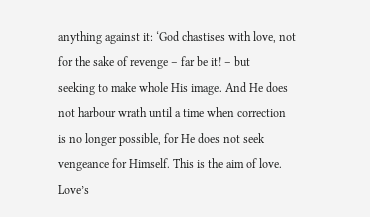anything against it: ‘God chastises with love, not for the sake of revenge – far be it! – but
seeking to make whole His image. And He does not harbour wrath until a time when correction
is no longer possible, for He does not seek vengeance for Himself. This is the aim of love. Love’s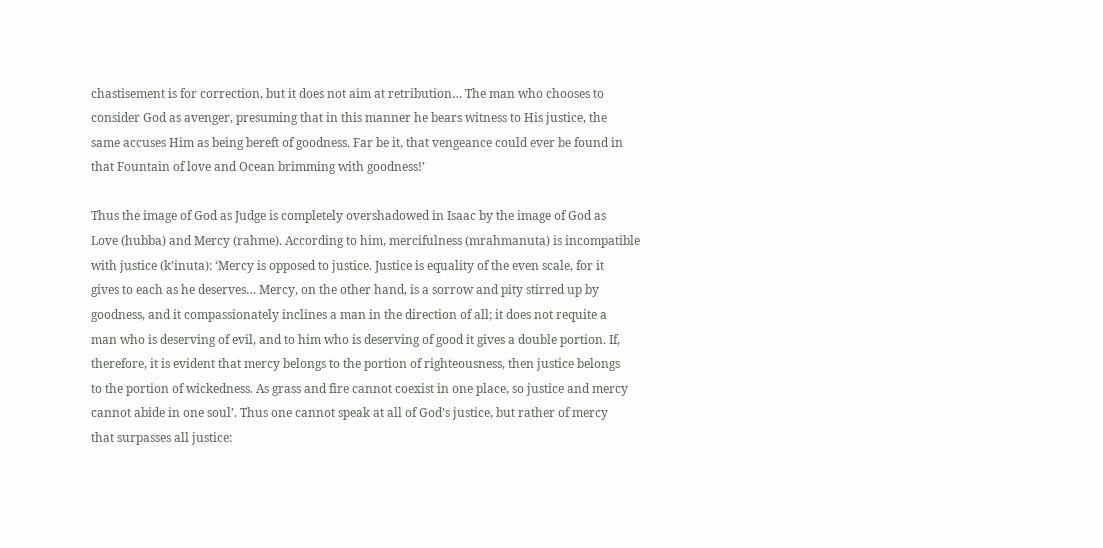chastisement is for correction, but it does not aim at retribution… The man who chooses to
consider God as avenger, presuming that in this manner he bears witness to His justice, the
same accuses Him as being bereft of goodness. Far be it, that vengeance could ever be found in
that Fountain of love and Ocean brimming with goodness!’

Thus the image of God as Judge is completely overshadowed in Isaac by the image of God as
Love (hubba) and Mercy (rahme). According to him, mercifulness (mrahmanuta) is incompatible
with justice (k’inuta): ‘Mercy is opposed to justice. Justice is equality of the even scale, for it
gives to each as he deserves… Mercy, on the other hand, is a sorrow and pity stirred up by
goodness, and it compassionately inclines a man in the direction of all; it does not requite a
man who is deserving of evil, and to him who is deserving of good it gives a double portion. If,
therefore, it is evident that mercy belongs to the portion of righteousness, then justice belongs
to the portion of wickedness. As grass and fire cannot coexist in one place, so justice and mercy
cannot abide in one soul’. Thus one cannot speak at all of God’s justice, but rather of mercy
that surpasses all justice: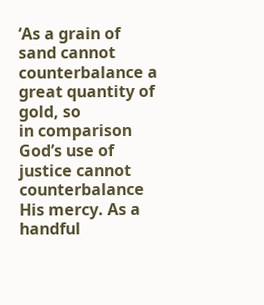‘As a grain of sand cannot counterbalance a great quantity of gold, so
in comparison God’s use of justice cannot counterbalance His mercy. As a handful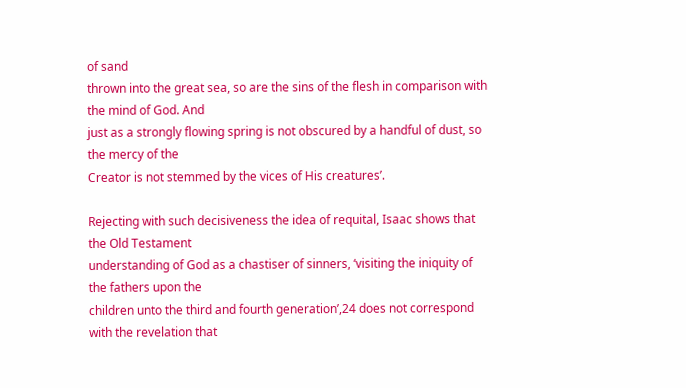of sand
thrown into the great sea, so are the sins of the flesh in comparison with the mind of God. And
just as a strongly flowing spring is not obscured by a handful of dust, so the mercy of the
Creator is not stemmed by the vices of His creatures’.

Rejecting with such decisiveness the idea of requital, Isaac shows that the Old Testament
understanding of God as a chastiser of sinners, ‘visiting the iniquity of the fathers upon the
children unto the third and fourth generation’,24 does not correspond with the revelation that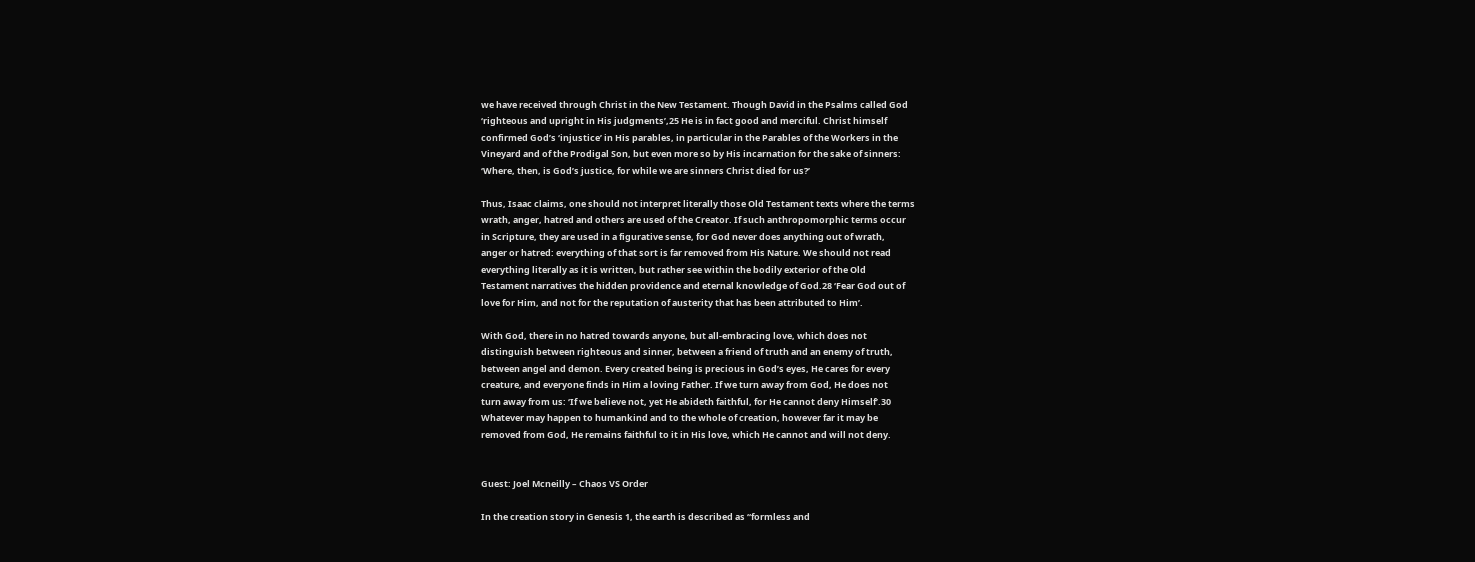we have received through Christ in the New Testament. Though David in the Psalms called God
‘righteous and upright in His judgments’,25 He is in fact good and merciful. Christ himself
confirmed God’s ‘injustice’ in His parables, in particular in the Parables of the Workers in the
Vineyard and of the Prodigal Son, but even more so by His incarnation for the sake of sinners:
‘Where, then, is God’s justice, for while we are sinners Christ died for us?’

Thus, Isaac claims, one should not interpret literally those Old Testament texts where the terms
wrath, anger, hatred and others are used of the Creator. If such anthropomorphic terms occur
in Scripture, they are used in a figurative sense, for God never does anything out of wrath,
anger or hatred: everything of that sort is far removed from His Nature. We should not read
everything literally as it is written, but rather see within the bodily exterior of the Old
Testament narratives the hidden providence and eternal knowledge of God.28 ‘Fear God out of
love for Him, and not for the reputation of austerity that has been attributed to Him’.

With God, there in no hatred towards anyone, but all-embracing love, which does not
distinguish between righteous and sinner, between a friend of truth and an enemy of truth,
between angel and demon. Every created being is precious in God’s eyes, He cares for every
creature, and everyone finds in Him a loving Father. If we turn away from God, He does not
turn away from us: ‘If we believe not, yet He abideth faithful, for He cannot deny Himself’.30
Whatever may happen to humankind and to the whole of creation, however far it may be
removed from God, He remains faithful to it in His love, which He cannot and will not deny.


Guest: Joel Mcneilly – Chaos VS Order

In the creation story in Genesis 1, the earth is described as “formless and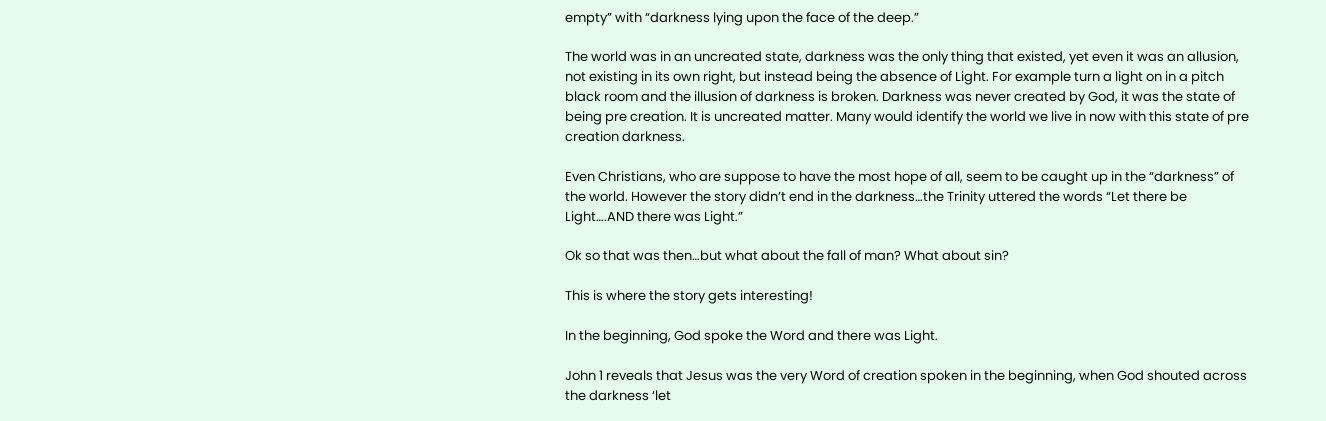empty” with “darkness lying upon the face of the deep.”

The world was in an uncreated state, darkness was the only thing that existed, yet even it was an allusion, not existing in its own right, but instead being the absence of Light. For example turn a light on in a pitch black room and the illusion of darkness is broken. Darkness was never created by God, it was the state of being pre creation. It is uncreated matter. Many would identify the world we live in now with this state of pre creation darkness.

Even Christians, who are suppose to have the most hope of all, seem to be caught up in the “darkness” of the world. However the story didn’t end in the darkness…the Trinity uttered the words “Let there be Light….AND there was Light.”

Ok so that was then…but what about the fall of man? What about sin?

This is where the story gets interesting!

In the beginning, God spoke the Word and there was Light.

John 1 reveals that Jesus was the very Word of creation spoken in the beginning, when God shouted across the darkness ‘let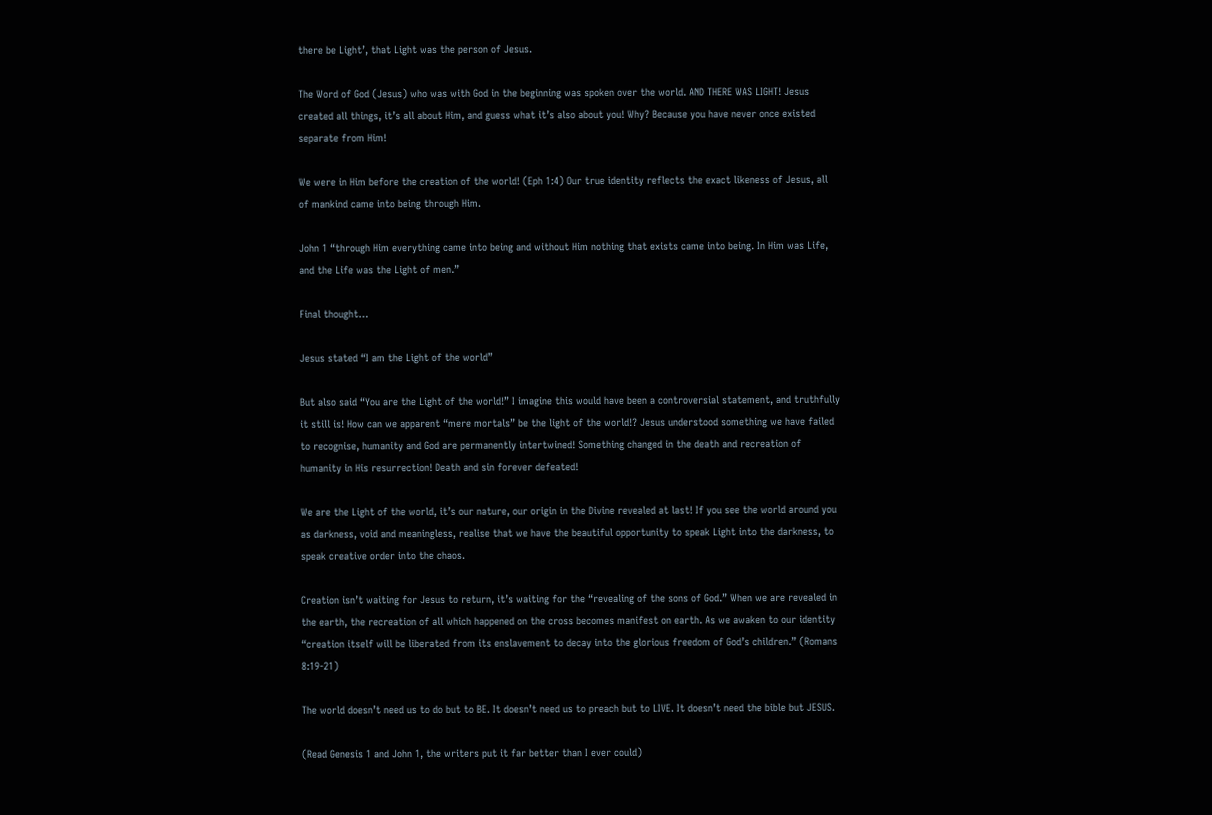there be Light’, that Light was the person of Jesus.

The Word of God (Jesus) who was with God in the beginning was spoken over the world. AND THERE WAS LIGHT! Jesus created all things, it’s all about Him, and guess what it’s also about you! Why? Because you have never once existed separate from Him!

We were in Him before the creation of the world! (Eph 1:4) Our true identity reflects the exact likeness of Jesus, all of mankind came into being through Him.

John 1 “through Him everything came into being and without Him nothing that exists came into being. In Him was Life, and the Life was the Light of men.”

Final thought…

Jesus stated “I am the Light of the world”

But also said “You are the Light of the world!” I imagine this would have been a controversial statement, and truthfully it still is! How can we apparent “mere mortals” be the light of the world!? Jesus understood something we have failed to recognise, humanity and God are permanently intertwined! Something changed in the death and recreation of humanity in His resurrection! Death and sin forever defeated!

We are the Light of the world, it’s our nature, our origin in the Divine revealed at last! If you see the world around you as darkness, void and meaningless, realise that we have the beautiful opportunity to speak Light into the darkness, to speak creative order into the chaos.

Creation isn’t waiting for Jesus to return, it’s waiting for the “revealing of the sons of God.” When we are revealed in the earth, the recreation of all which happened on the cross becomes manifest on earth. As we awaken to our identity “creation itself will be liberated from its enslavement to decay into the glorious freedom of God’s children.” (Romans 8:19-21)

The world doesn’t need us to do but to BE. It doesn’t need us to preach but to LIVE. It doesn’t need the bible but JESUS.

(Read Genesis 1 and John 1, the writers put it far better than I ever could)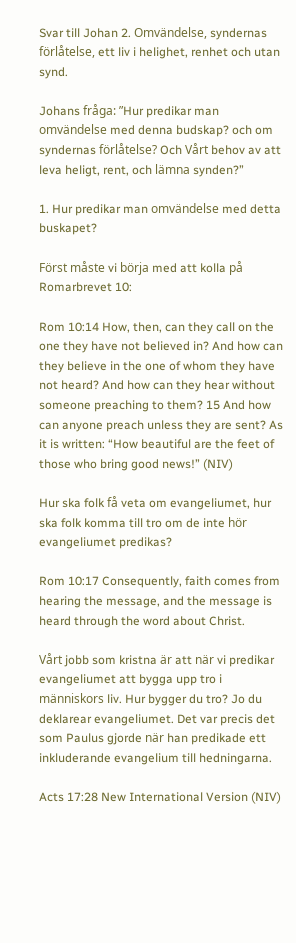Svar till Johan 2. Omvändelse, syndernas förlåtelse, ett liv i helighet, renhet och utan synd.

Johans fråga: ”Hur predikar man omvändelse med denna budskap? och om syndernas förlåtelse? Och Vårt behov av att leva heligt, rent, och lämna synden?”

1. Hur predikar man omvändelse med detta buskapet?

Först måste vi börja med att kolla på Romarbrevet 10:

Rom 10:14 How, then, can they call on the one they have not believed in? And how can they believe in the one of whom they have not heard? And how can they hear without someone preaching to them? 15 And how can anyone preach unless they are sent? As it is written: “How beautiful are the feet of those who bring good news!” (NIV)

Hur ska folk få veta om evangeliumet, hur ska folk komma till tro om de inte hör evangeliumet predikas?

Rom 10:17 Consequently, faith comes from hearing the message, and the message is heard through the word about Christ.

Vårt jobb som kristna är att när vi predikar evangeliumet att bygga upp tro i människors liv. Hur bygger du tro? Jo du deklarear evangeliumet. Det var precis det som Paulus gjorde när han predikade ett inkluderande evangelium till hedningarna.

Acts 17:28 New International Version (NIV)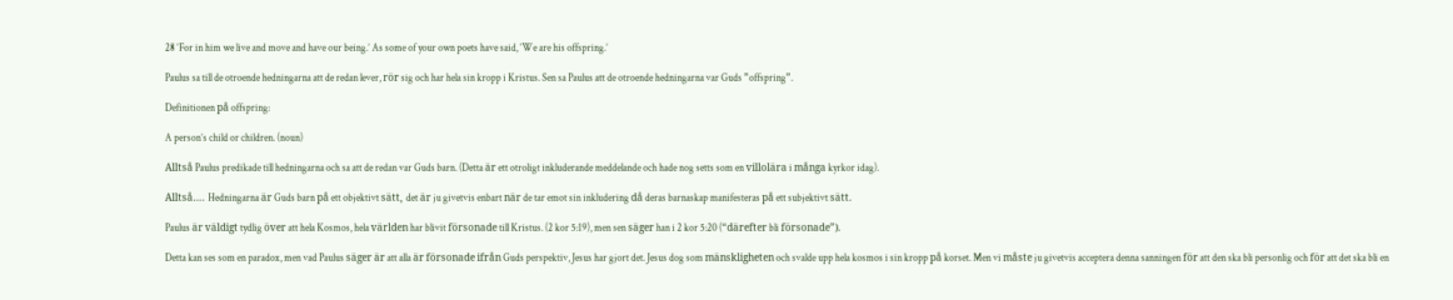28 ‘For in him we live and move and have our being.’ As some of your own poets have said, ‘We are his offspring.’

Paulus sa till de otroende hedningarna att de redan lever, rör sig och har hela sin kropp i Kristus. Sen sa Paulus att de otroende hedningarna var Guds ”offspring”.

Definitionen på offspring:

A person’s child or children. (noun)

Alltså Paulus predikade till hedningarna och sa att de redan var Guds barn. (Detta är ett otroligt inkluderande meddelande och hade nog setts som en villolära i många kyrkor idag).

Alltså…. Hedningarna är Guds barn på ett objektivt sätt, det är ju givetvis enbart när de tar emot sin inkludering då deras barnaskap manifesteras på ett subjektivt sätt.

Paulus är väldigt tydlig över att hela Kosmos, hela världen har blivit försonade till Kristus. (2 kor 5:19), men sen säger han i 2 kor 5:20 (“därefter bli försonade”).

Detta kan ses som en paradox, men vad Paulus säger är att alla är försonade ifrån Guds perspektiv, Jesus har gjort det. Jesus dog som mänskligheten och svalde upp hela kosmos i sin kropp på korset. Men vi måste ju givetvis acceptera denna sanningen för att den ska bli personlig och för att det ska bli en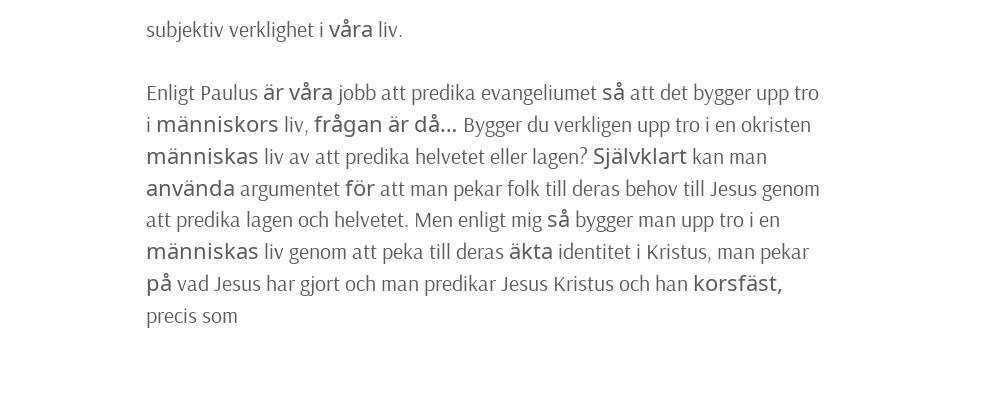subjektiv verklighet i våra liv.

Enligt Paulus är våra jobb att predika evangeliumet så att det bygger upp tro i människors liv, frågan är då… Bygger du verkligen upp tro i en okristen människas liv av att predika helvetet eller lagen? Självklart kan man använda argumentet för att man pekar folk till deras behov till Jesus genom att predika lagen och helvetet. Men enligt mig så bygger man upp tro i en människas liv genom att peka till deras äkta identitet i Kristus, man pekar på vad Jesus har gjort och man predikar Jesus Kristus och han korsfäst, precis som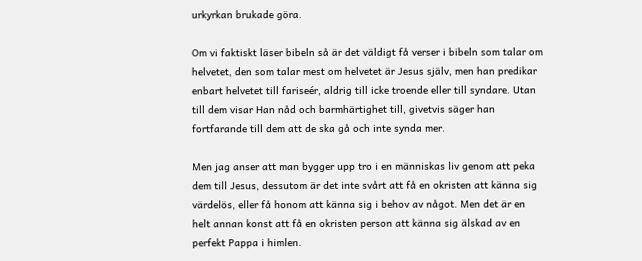urkyrkan brukade göra.

Om vi faktiskt läser bibeln så är det väldigt få verser i bibeln som talar om helvetet, den som talar mest om helvetet är Jesus själv, men han predikar enbart helvetet till fariseér, aldrig till icke troende eller till syndare. Utan till dem visar Han nåd och barmhärtighet till, givetvis säger han fortfarande till dem att de ska gå och inte synda mer.

Men jag anser att man bygger upp tro i en människas liv genom att peka dem till Jesus, dessutom är det inte svårt att få en okristen att känna sig värdelös, eller få honom att känna sig i behov av något. Men det är en helt annan konst att få en okristen person att känna sig älskad av en perfekt Pappa i himlen.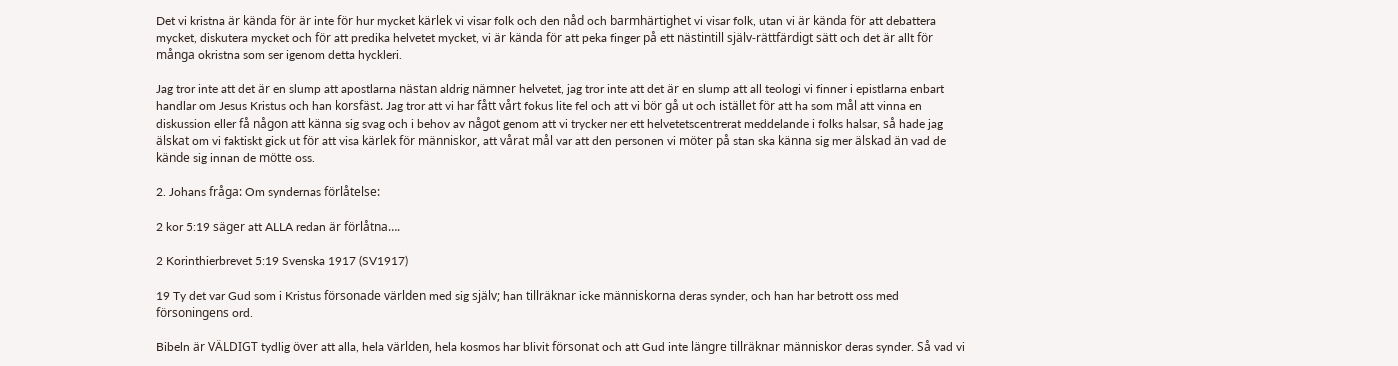Det vi kristna är kända för är inte för hur mycket kärlek vi visar folk och den nåd och barmhärtighet vi visar folk, utan vi är kända för att debattera mycket, diskutera mycket och för att predika helvetet mycket, vi är kända för att peka finger på ett nästintill själv-rättfärdigt sätt och det är allt för många okristna som ser igenom detta hyckleri.

Jag tror inte att det är en slump att apostlarna nästan aldrig nämner helvetet, jag tror inte att det är en slump att all teologi vi finner i epistlarna enbart handlar om Jesus Kristus och han korsfäst. Jag tror att vi har fått vårt fokus lite fel och att vi bör gå ut och istället för att ha som mål att vinna en diskussion eller få någon att känna sig svag och i behov av något genom att vi trycker ner ett helvetetscentrerat meddelande i folks halsar, så hade jag älskat om vi faktiskt gick ut för att visa kärlek för människor, att vårat mål var att den personen vi möter på stan ska känna sig mer älskad än vad de kände sig innan de mötte oss.

2. Johans fråga: Om syndernas förlåtelse:

2 kor 5:19 säger att ALLA redan är förlåtna….

2 Korinthierbrevet 5:19 Svenska 1917 (SV1917)

19 Ty det var Gud som i Kristus försonade världen med sig själv; han tillräknar icke människorna deras synder, och han har betrott oss med försoningens ord.

Bibeln är VÄLDIGT tydlig över att alla, hela världen, hela kosmos har blivit försonat och att Gud inte längre tillräknar människor deras synder. Så vad vi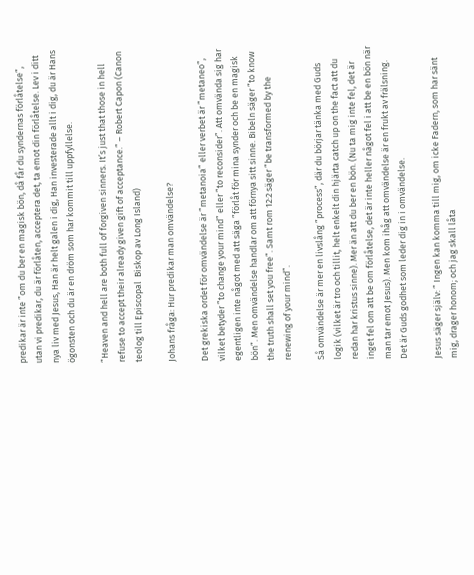predikar är inte ”om du ber en magisk bön, då får du syndernas förlåtelse”, utan vi predikar, du är förlåten, acceptera det, ta emot din förlåtelse. Lev i ditt nya liv med Jesus, Han är helt galen i dig, Han investerade allt i dig, du är Hans ögonsten och du är en dröm som har kommit till uppfyllelse.

”Heaven and hell are both full of forgiven sinners. It’s just that those in hell refuse to accept their already given gift of acceptance.” – Robert Capon (Canon teolog till Episcopal  Biskop av Long Island)

Johans fråga: Hur predikar man omvändelse?

Det grekiska ordet för omvändelse är ”metanoia” eller verbet är ”metaneo”, vilket betyder ”to change your mind” eller ”to reconsider”. Att omvända sig har egentligen inte något med att säga ”förlåt för mina synder och be en magisk bön”. Men omvändelse handlar om att förnya sitt sinne. Bibeln säger ”to know the truth shall set you free”. Samt rom 12:2 säger ”be transformed by the renewing of your mind”.

Så omvändelse är mer en livslång ”process”, där du börjar tänka med Guds logik (vilket är tro och tillit, helt enkelt din hjärta catch up on the fact att du redan har kristus sinne). Mer än att du ber en bön. (Nu ta mig inte fel, det är inget fel om att be om förlåtelse, det är inte heller något fel i att be en bön när man tar emot Jesus). Men kom ihåg att omvändelse är en frukt av frälsning. Det är Guds godhet som leder dig in i omvändelse.

Jesus säger själv: ” Ingen kan komma till mig, om icke Fadern, som har sänt mig, drager honom; och jag skall låta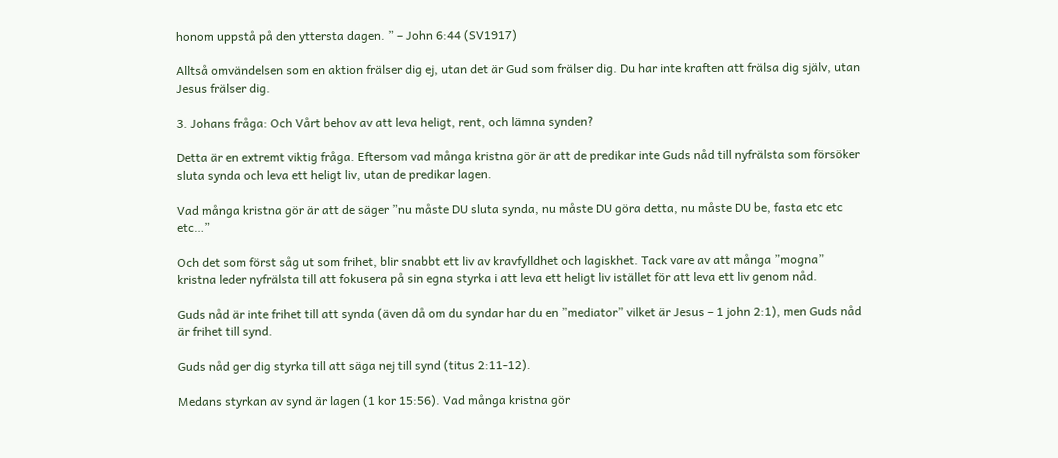honom uppstå på den yttersta dagen. ” – John 6:44 (SV1917)

Alltså omvändelsen som en aktion frälser dig ej, utan det är Gud som frälser dig. Du har inte kraften att frälsa dig själv, utan Jesus frälser dig.

3. Johans fråga: Och Vårt behov av att leva heligt, rent, och lämna synden?

Detta är en extremt viktig fråga. Eftersom vad många kristna gör är att de predikar inte Guds nåd till nyfrälsta som försöker sluta synda och leva ett heligt liv, utan de predikar lagen.

Vad många kristna gör är att de säger ”nu måste DU sluta synda, nu måste DU göra detta, nu måste DU be, fasta etc etc etc…”

Och det som först såg ut som frihet, blir snabbt ett liv av kravfylldhet och lagiskhet. Tack vare av att många ”mogna” kristna leder nyfrälsta till att fokusera på sin egna styrka i att leva ett heligt liv istället för att leva ett liv genom nåd.

Guds nåd är inte frihet till att synda (även då om du syndar har du en ”mediator” vilket är Jesus – 1 john 2:1), men Guds nåd är frihet till synd.

Guds nåd ger dig styrka till att säga nej till synd (titus 2:11-12).

Medans styrkan av synd är lagen (1 kor 15:56). Vad många kristna gör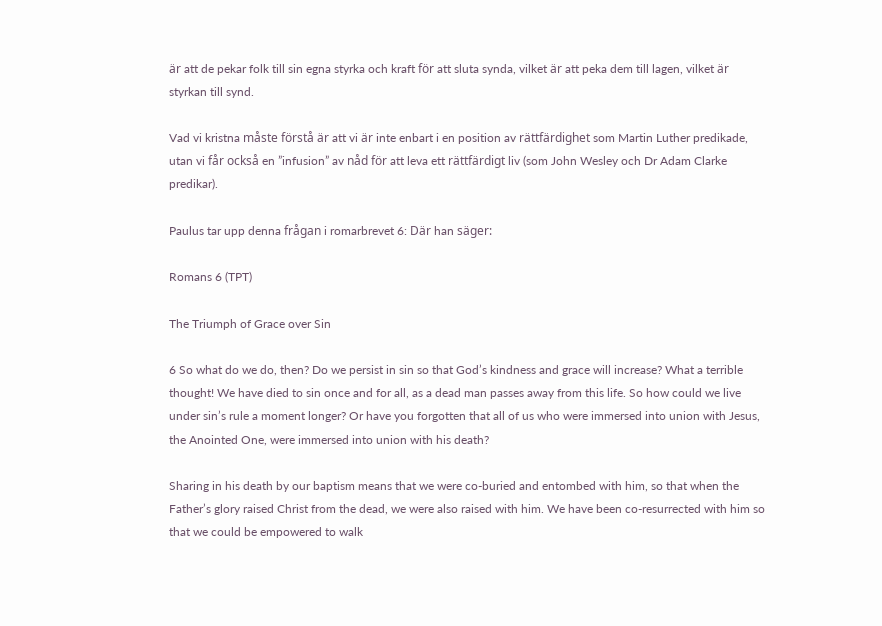är att de pekar folk till sin egna styrka och kraft för att sluta synda, vilket är att peka dem till lagen, vilket är styrkan till synd.

Vad vi kristna måste förstå är att vi är inte enbart i en position av rättfärdighet som Martin Luther predikade, utan vi får också en ”infusion” av nåd för att leva ett rättfärdigt liv (som John Wesley och Dr Adam Clarke predikar).

Paulus tar upp denna frågan i romarbrevet 6: Där han säger:

Romans 6 (TPT)

The Triumph of Grace over Sin

6 So what do we do, then? Do we persist in sin so that God’s kindness and grace will increase? What a terrible thought! We have died to sin once and for all, as a dead man passes away from this life. So how could we live under sin’s rule a moment longer? Or have you forgotten that all of us who were immersed into union with Jesus, the Anointed One, were immersed into union with his death?

Sharing in his death by our baptism means that we were co-buried and entombed with him, so that when the Father’s glory raised Christ from the dead, we were also raised with him. We have been co-resurrected with him so that we could be empowered to walk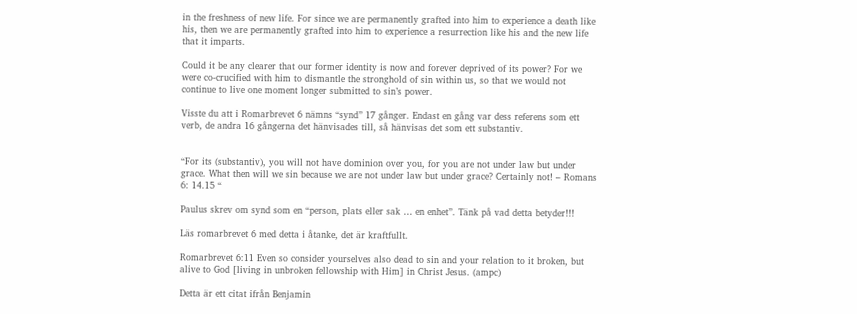in the freshness of new life. For since we are permanently grafted into him to experience a death like his, then we are permanently grafted into him to experience a resurrection like his and the new life that it imparts.

Could it be any clearer that our former identity is now and forever deprived of its power? For we were co-crucified with him to dismantle the stronghold of sin within us, so that we would not continue to live one moment longer submitted to sin’s power.

Visste du att i Romarbrevet 6 nämns “synd” 17 gånger. Endast en gång var dess referens som ett verb, de andra 16 gångerna det hänvisades till, så hänvisas det som ett substantiv.


“For its (substantiv), you will not have dominion over you, for you are not under law but under grace. What then will we sin because we are not under law but under grace? Certainly not! – Romans 6: 14.15 “

Paulus skrev om synd som en “person, plats eller sak … en enhet”. Tänk på vad detta betyder!!!

Läs romarbrevet 6 med detta i åtanke, det är kraftfullt.

Romarbrevet 6:11 Even so consider yourselves also dead to sin and your relation to it broken, but alive to God [living in unbroken fellowship with Him] in Christ Jesus. (ampc)

Detta är ett citat ifrån Benjamin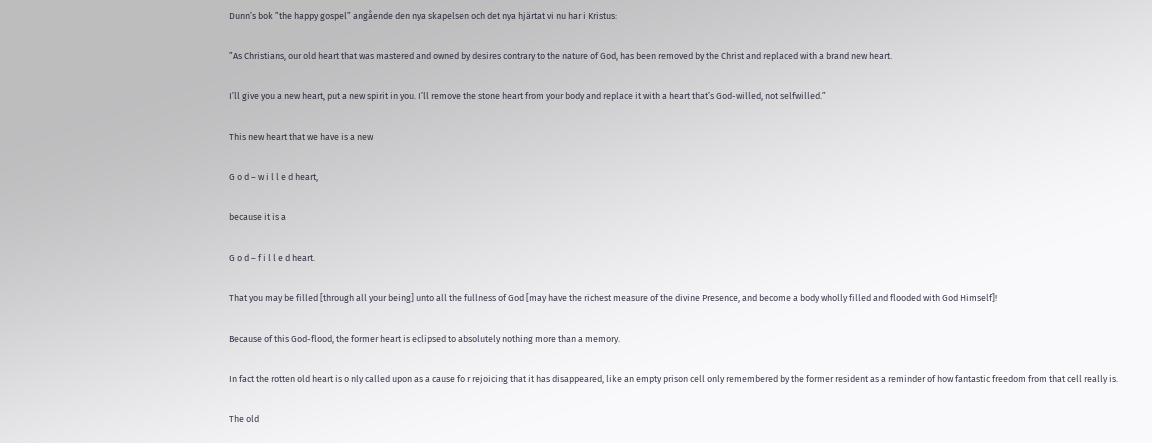Dunn’s bok ”the happy gospel” angående den nya skapelsen och det nya hjärtat vi nu har i Kristus:

”As Christians, our old heart that was mastered and owned by desires contrary to the nature of God, has been removed by the Christ and replaced with a brand new heart.

I’ll give you a new heart, put a new spirit in you. I’ll remove the stone heart from your body and replace it with a heart that’s God-willed, not selfwilled.”

This new heart that we have is a new

G o d – w i l l e d heart,

because it is a

G o d – f i l l e d heart.

That you may be filled [through all your being] unto all the fullness of God [may have the richest measure of the divine Presence, and become a body wholly filled and flooded with God Himself]!

Because of this God-flood, the former heart is eclipsed to absolutely nothing more than a memory.

In fact the rotten old heart is o nly called upon as a cause fo r rejoicing that it has disappeared, like an empty prison cell only remembered by the former resident as a reminder of how fantastic freedom from that cell really is.

The old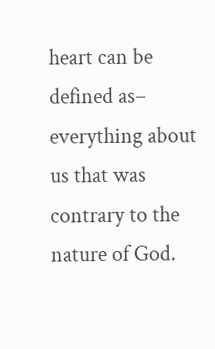heart can be defined as– everything about us that was contrary to the nature of God.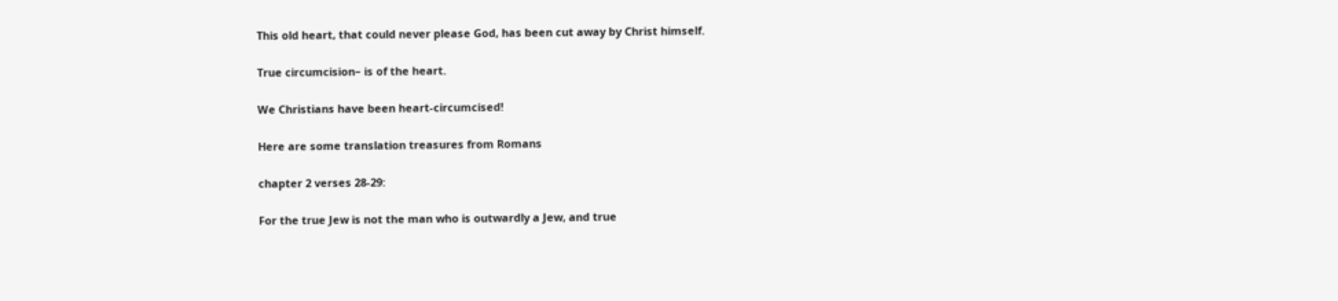This old heart, that could never please God, has been cut away by Christ himself.

True circumcision– is of the heart.

We Christians have been heart-circumcised!

Here are some translation treasures from Romans

chapter 2 verses 28-29:

For the true Jew is not the man who is outwardly a Jew, and true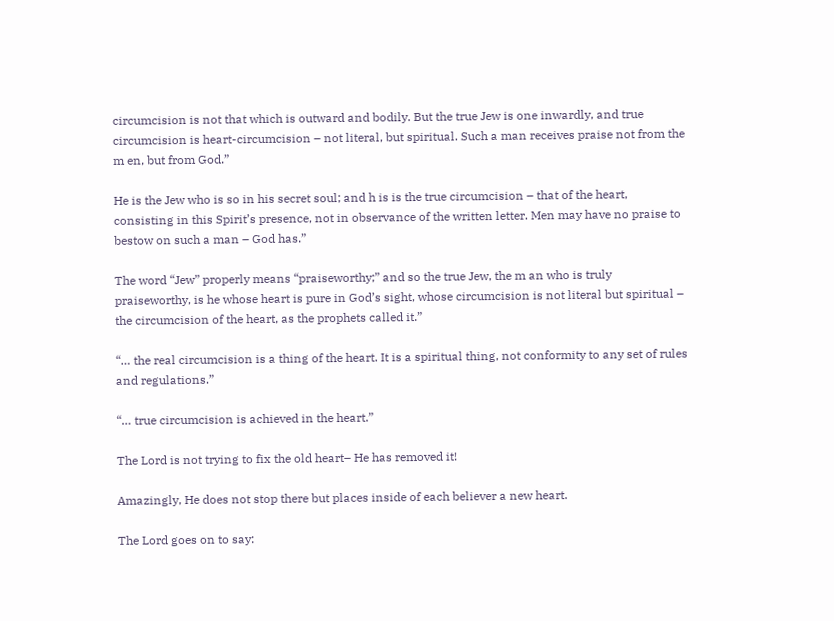circumcision is not that which is outward and bodily. But the true Jew is one inwardly, and true circumcision is heart-circumcision – not literal, but spiritual. Such a man receives praise not from the m en, but from God.”

He is the Jew who is so in his secret soul; and h is is the true circumcision – that of the heart, consisting in this Spirit’s presence, not in observance of the written letter. Men may have no praise to bestow on such a man – God has.”

The word “Jew” properly means “praiseworthy;” and so the true Jew, the m an who is truly praiseworthy, is he whose heart is pure in God’s sight, whose circumcision is not literal but spiritual – the circumcision of the heart, as the prophets called it.”

“… the real circumcision is a thing of the heart. It is a spiritual thing, not conformity to any set of rules and regulations.”

“… true circumcision is achieved in the heart.”

The Lord is not trying to fix the old heart– He has removed it!

Amazingly, He does not stop there but places inside of each believer a new heart.

The Lord goes on to say: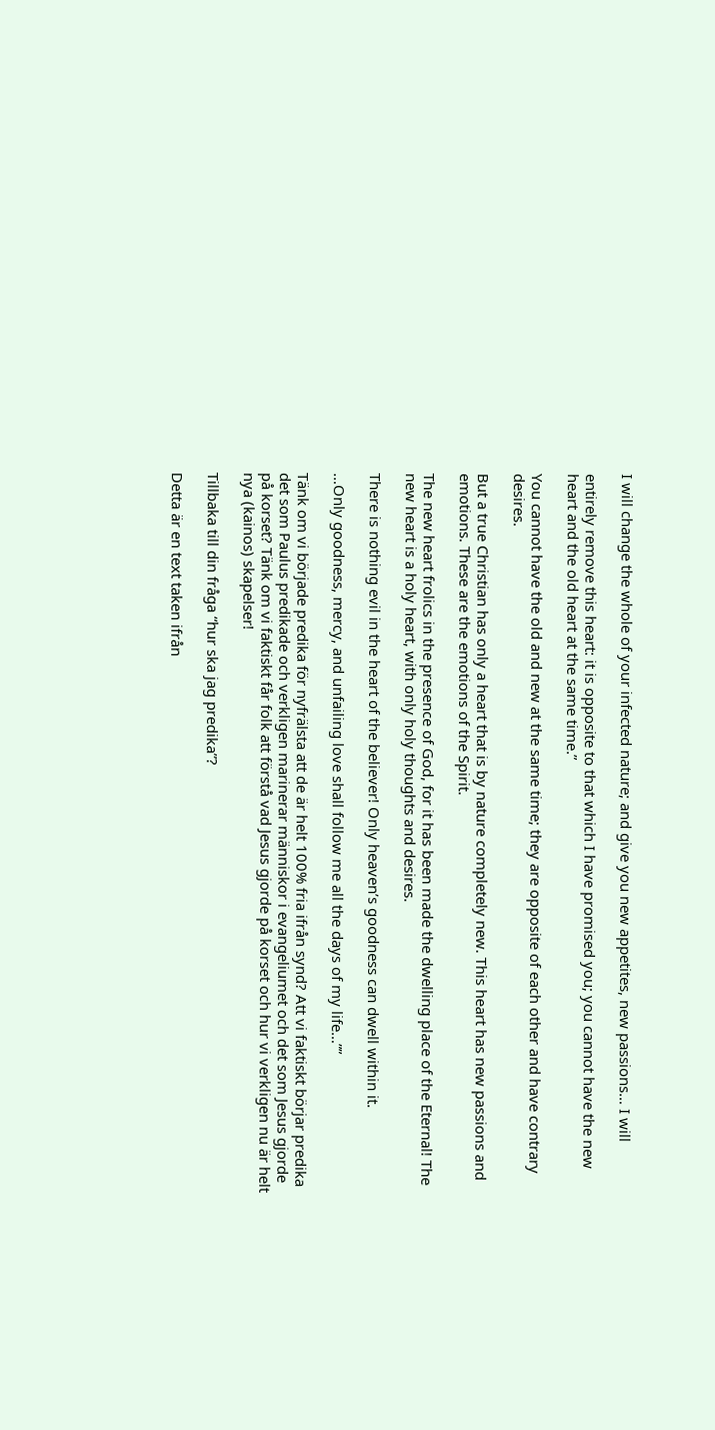I will change the whole of your infected nature; and give you new appetites, new passions… I will

entirely remove this heart: it is opposite to that which I have promised you; you cannot have the new heart and the old heart at the same time.”

You cannot have the old and new at the same time; they are opposite of each other and have contrary desires.

But a true Christian has only a heart that is by nature completely new. This heart has new passions and emotions. These are the emotions of the Spirit.

The new heart frolics in the presence of God, for it has been made the dwelling place of the Eternal! The new heart is a holy heart, with only holy thoughts and desires.

There is nothing evil in the heart of the believer! Only heaven’s goodness can dwell within it.

…Only goodness, mercy, and unfailing love shall follow me all the days of my life…””

Tänk om vi började predika för nyfrälsta att de är helt 100% fria ifrån synd? Att vi faktiskt börjar predika det som Paulus predikade och verkligen marinerar människor i evangeliumet och det som Jesus gjorde på korset? Tänk om vi faktiskt får folk att förstå vad Jesus gjorde på korset och hur vi verkligen nu är helt nya (kainos) skapelser!

Tillbaka till din fråga “hur ska jag predika”?

Detta är en text taken ifrån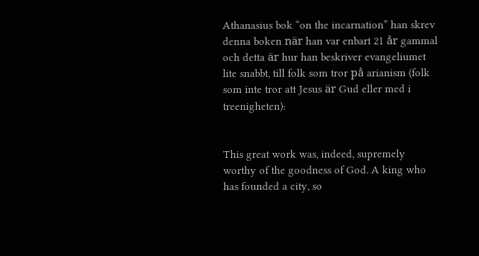Athanasius bok “on the incarnation” han skrev denna boken när han var enbart 21 år gammal och detta är hur han beskriver evangeliumet lite snabbt, till folk som tror på arianism (folk som inte tror att Jesus är Gud eller med i treenigheten):


This great work was, indeed, supremely worthy of the goodness of God. A king who has founded a city, so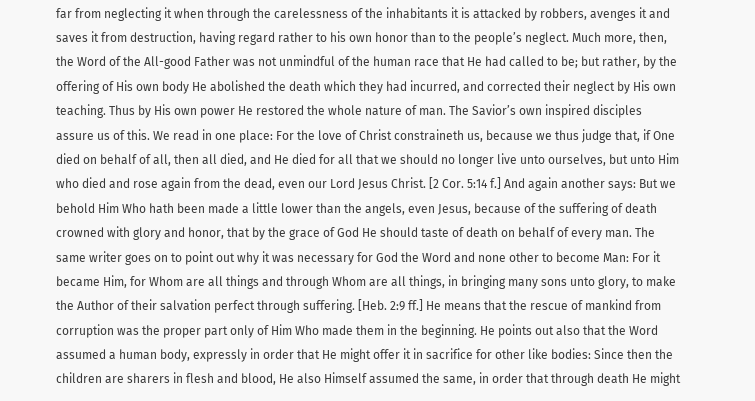far from neglecting it when through the carelessness of the inhabitants it is attacked by robbers, avenges it and saves it from destruction, having regard rather to his own honor than to the people’s neglect. Much more, then, the Word of the All-good Father was not unmindful of the human race that He had called to be; but rather, by the offering of His own body He abolished the death which they had incurred, and corrected their neglect by His own teaching. Thus by His own power He restored the whole nature of man. The Savior’s own inspired disciples assure us of this. We read in one place: For the love of Christ constraineth us, because we thus judge that, if One died on behalf of all, then all died, and He died for all that we should no longer live unto ourselves, but unto Him who died and rose again from the dead, even our Lord Jesus Christ. [2 Cor. 5:14 f.] And again another says: But we behold Him Who hath been made a little lower than the angels, even Jesus, because of the suffering of death crowned with glory and honor, that by the grace of God He should taste of death on behalf of every man. The same writer goes on to point out why it was necessary for God the Word and none other to become Man: For it became Him, for Whom are all things and through Whom are all things, in bringing many sons unto glory, to make the Author of their salvation perfect through suffering. [Heb. 2:9 ff.] He means that the rescue of mankind from corruption was the proper part only of Him Who made them in the beginning. He points out also that the Word assumed a human body, expressly in order that He might offer it in sacrifice for other like bodies: Since then the children are sharers in flesh and blood, He also Himself assumed the same, in order that through death He might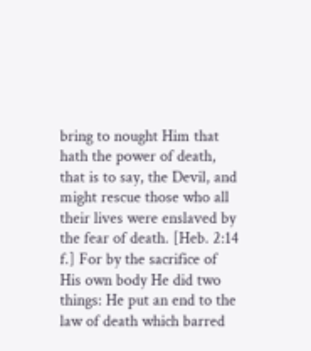bring to nought Him that hath the power of death, that is to say, the Devil, and might rescue those who all their lives were enslaved by the fear of death. [Heb. 2:14 f.] For by the sacrifice of His own body He did two things: He put an end to the law of death which barred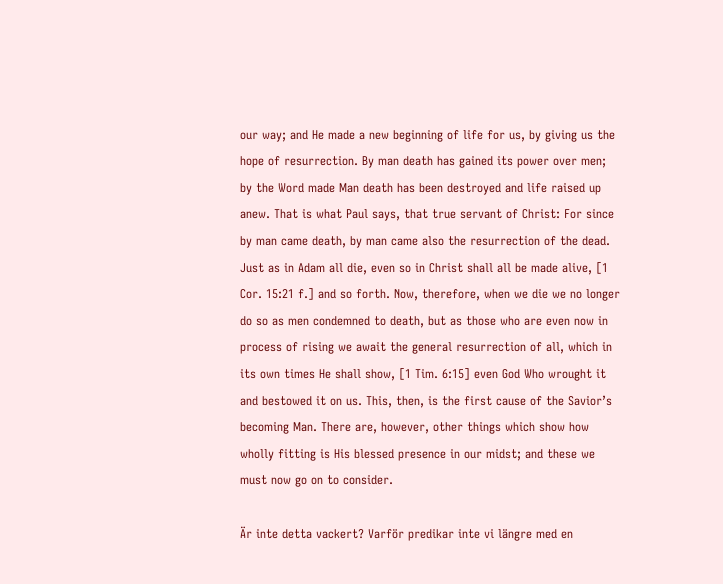our way; and He made a new beginning of life for us, by giving us the hope of resurrection. By man death has gained its power over men; by the Word made Man death has been destroyed and life raised up anew. That is what Paul says, that true servant of Christ: For since by man came death, by man came also the resurrection of the dead. Just as in Adam all die, even so in Christ shall all be made alive, [1 Cor. 15:21 f.] and so forth. Now, therefore, when we die we no longer do so as men condemned to death, but as those who are even now in process of rising we await the general resurrection of all, which in its own times He shall show, [1 Tim. 6:15] even God Who wrought it and bestowed it on us. This, then, is the first cause of the Savior’s becoming Man. There are, however, other things which show how wholly fitting is His blessed presence in our midst; and these we must now go on to consider.

Är inte detta vackert? Varför predikar inte vi längre med en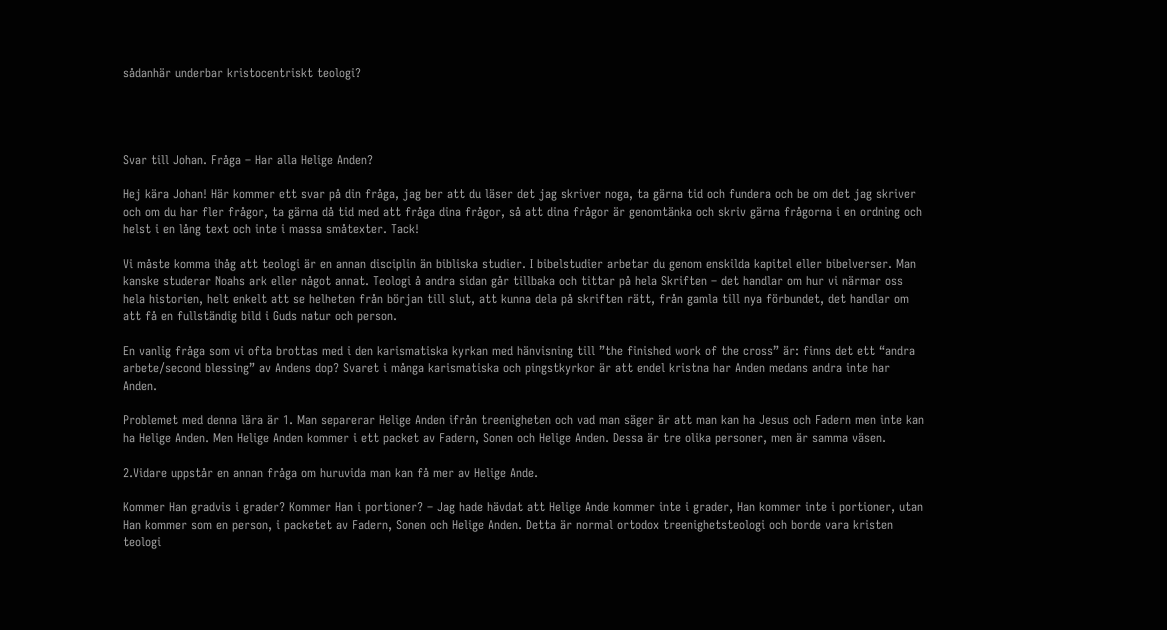sådanhär underbar kristocentriskt teologi?




Svar till Johan. Fråga – Har alla Helige Anden?

Hej kära Johan! Här kommer ett svar på din fråga, jag ber att du läser det jag skriver noga, ta gärna tid och fundera och be om det jag skriver och om du har fler frågor, ta gärna då tid med att fråga dina frågor, så att dina frågor är genomtänka och skriv gärna frågorna i en ordning och helst i en lång text och inte i massa småtexter. Tack!

Vi måste komma ihåg att teologi är en annan disciplin än bibliska studier. I bibelstudier arbetar du genom enskilda kapitel eller bibelverser. Man kanske studerar Noahs ark eller något annat. Teologi å andra sidan går tillbaka och tittar på hela Skriften – det handlar om hur vi närmar oss hela historien, helt enkelt att se helheten från början till slut, att kunna dela på skriften rätt, från gamla till nya förbundet, det handlar om att få en fullständig bild i Guds natur och person.

En vanlig fråga som vi ofta brottas med i den karismatiska kyrkan med hänvisning till ”the finished work of the cross” är: finns det ett “andra arbete/second blessing” av Andens dop? Svaret i många karismatiska och pingstkyrkor är att endel kristna har Anden medans andra inte har Anden.

Problemet med denna lära är 1. Man separerar Helige Anden ifrån treenigheten och vad man säger är att man kan ha Jesus och Fadern men inte kan ha Helige Anden. Men Helige Anden kommer i ett packet av Fadern, Sonen och Helige Anden. Dessa är tre olika personer, men är samma väsen.

2.Vidare uppstår en annan fråga om huruvida man kan få mer av Helige Ande.

Kommer Han gradvis i grader? Kommer Han i portioner? – Jag hade hävdat att Helige Ande kommer inte i grader, Han kommer inte i portioner, utan Han kommer som en person, i packetet av Fadern, Sonen och Helige Anden. Detta är normal ortodox treenighetsteologi och borde vara kristen teologi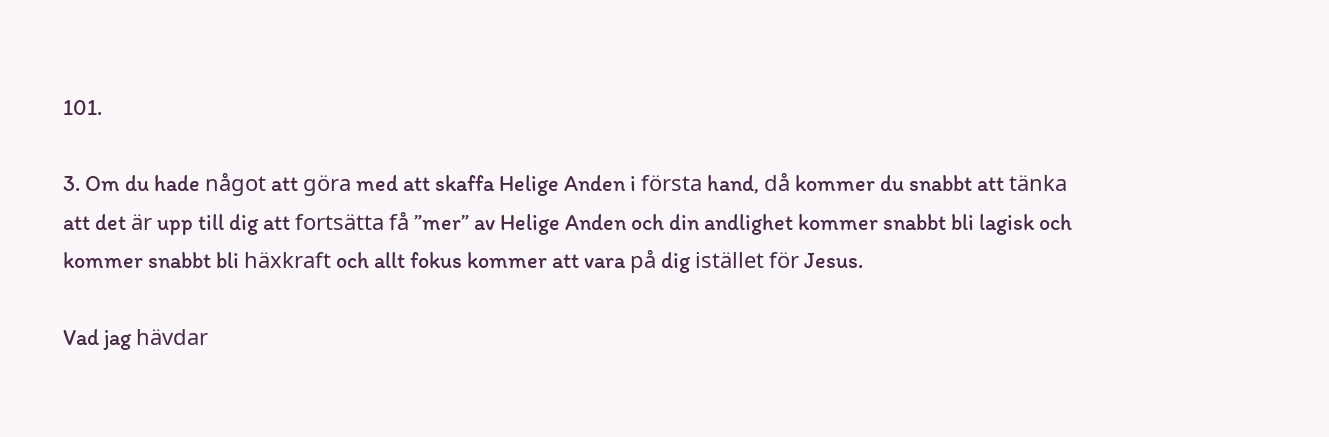101.

3. Om du hade något att göra med att skaffa Helige Anden i första hand, då kommer du snabbt att tänka att det är upp till dig att fortsätta få ”mer” av Helige Anden och din andlighet kommer snabbt bli lagisk och kommer snabbt bli häxkraft och allt fokus kommer att vara på dig istället för Jesus.

Vad jag hävdar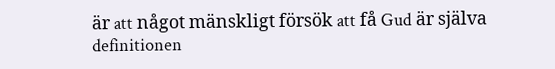är att något mänskligt försök att få Gud är själva definitionen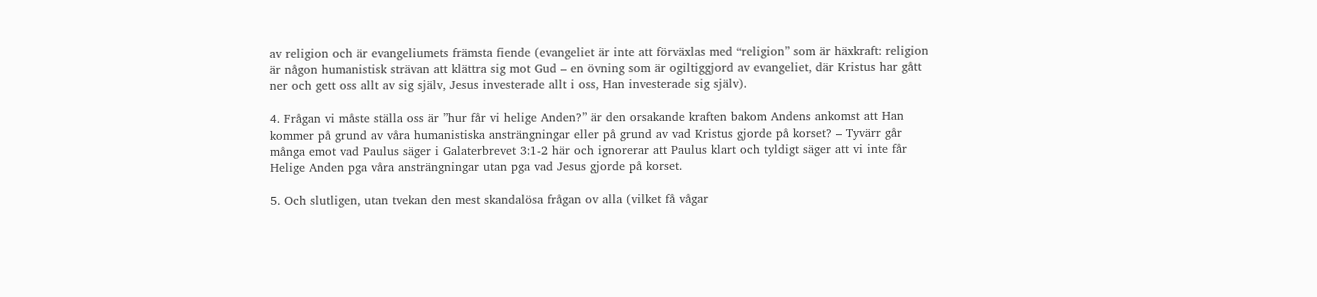av religion och är evangeliumets främsta fiende (evangeliet är inte att förväxlas med “religion” som är häxkraft: religion är någon humanistisk strävan att klättra sig mot Gud – en övning som är ogiltiggjord av evangeliet, där Kristus har gått ner och gett oss allt av sig själv, Jesus investerade allt i oss, Han investerade sig själv).

4. Frågan vi måste ställa oss är ”hur får vi helige Anden?” är den orsakande kraften bakom Andens ankomst att Han kommer på grund av våra humanistiska ansträngningar eller på grund av vad Kristus gjorde på korset? – Tyvärr går många emot vad Paulus säger i Galaterbrevet 3:1-2 här och ignorerar att Paulus klart och tyldigt säger att vi inte får Helige Anden pga våra ansträngningar utan pga vad Jesus gjorde på korset.

5. Och slutligen, utan tvekan den mest skandalösa frågan ov alla (vilket få vågar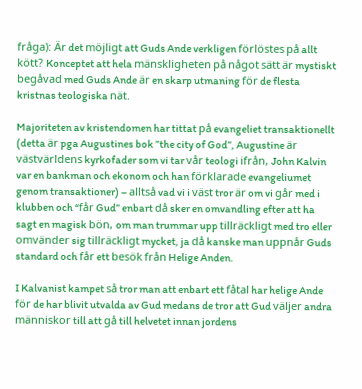fråga): Är det möjligt att Guds Ande verkligen förlöstes på allt kött? Konceptet att hela mänskligheten på något sätt är mystiskt begåvad med Guds Ande är en skarp utmaning för de flesta kristnas teologiska nät.

Majoriteten av kristendomen har tittat på evangeliet transaktionellt (detta är pga Augustines bok ”the city of God”, Augustine är västvärldens kyrkofader som vi tar vår teologi ifrån, John Kalvin var en bankman och ekonom och han förklarade evangeliumet genom transaktioner) – alltså vad vi i väst tror är om vi går med i klubben och “får Gud” enbart då sker en omvandling efter att ha sagt en magisk bön, om man trummar upp tillräckligt med tro eller omvänder sig tillräckligt mycket, ja då kanske man uppnår Guds standard och får ett besök från Helige Anden.

I Kalvanist kampet så tror man att enbart ett fåtal har helige Ande för de har blivit utvalda av Gud medans de tror att Gud väljer andra människor till att gå till helvetet innan jordens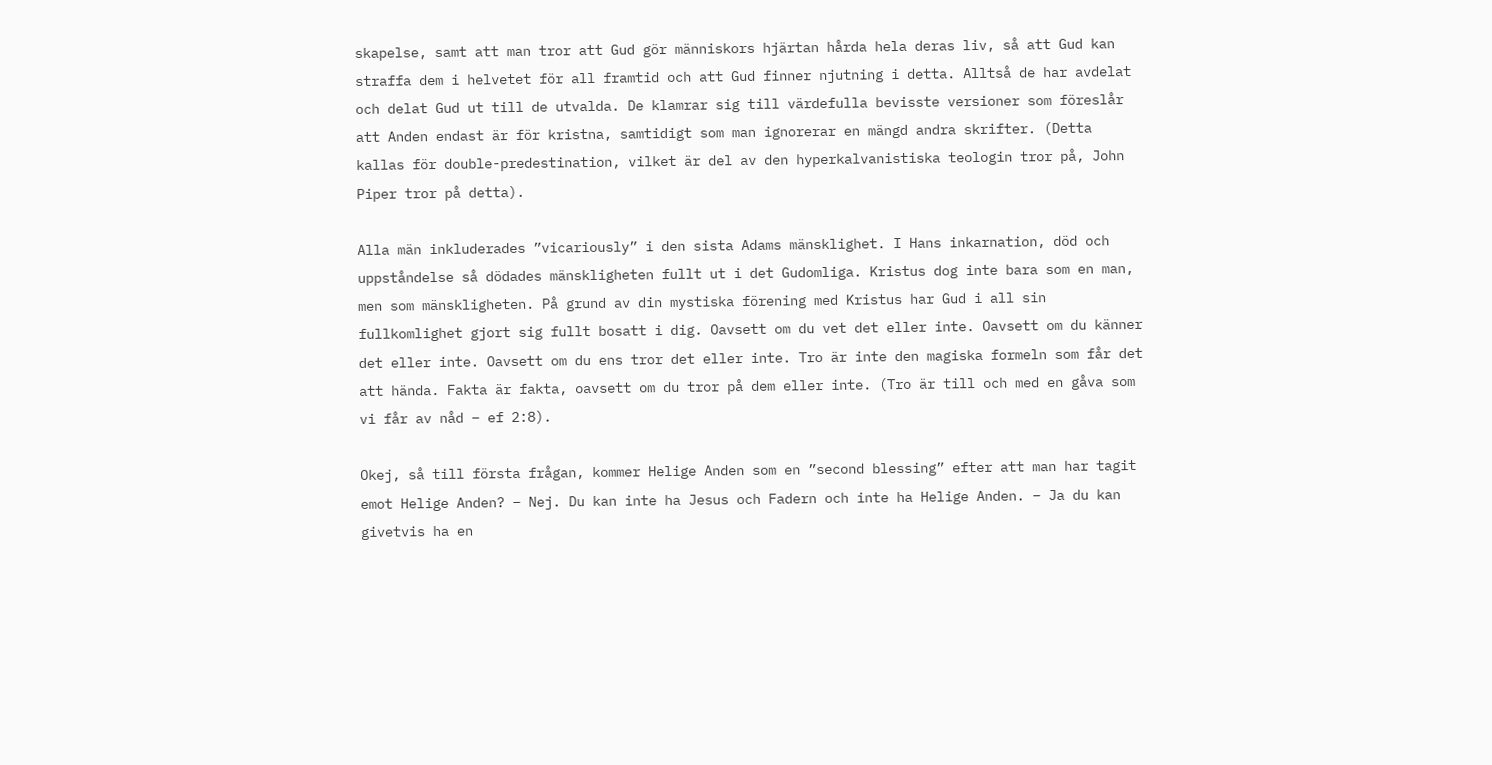skapelse, samt att man tror att Gud gör människors hjärtan hårda hela deras liv, så att Gud kan straffa dem i helvetet för all framtid och att Gud finner njutning i detta. Alltså de har avdelat och delat Gud ut till de utvalda. De klamrar sig till värdefulla bevisste versioner som föreslår att Anden endast är för kristna, samtidigt som man ignorerar en mängd andra skrifter. (Detta kallas för double-predestination, vilket är del av den hyperkalvanistiska teologin tror på, John Piper tror på detta).

Alla män inkluderades ”vicariously” i den sista Adams mänsklighet. I Hans inkarnation, död och uppståndelse så dödades mänskligheten fullt ut i det Gudomliga. Kristus dog inte bara som en man, men som mänskligheten. På grund av din mystiska förening med Kristus har Gud i all sin fullkomlighet gjort sig fullt bosatt i dig. Oavsett om du vet det eller inte. Oavsett om du känner det eller inte. Oavsett om du ens tror det eller inte. Tro är inte den magiska formeln som får det att hända. Fakta är fakta, oavsett om du tror på dem eller inte. (Tro är till och med en gåva som vi får av nåd – ef 2:8).

Okej, så till första frågan, kommer Helige Anden som en ”second blessing” efter att man har tagit emot Helige Anden? – Nej. Du kan inte ha Jesus och Fadern och inte ha Helige Anden. – Ja du kan givetvis ha en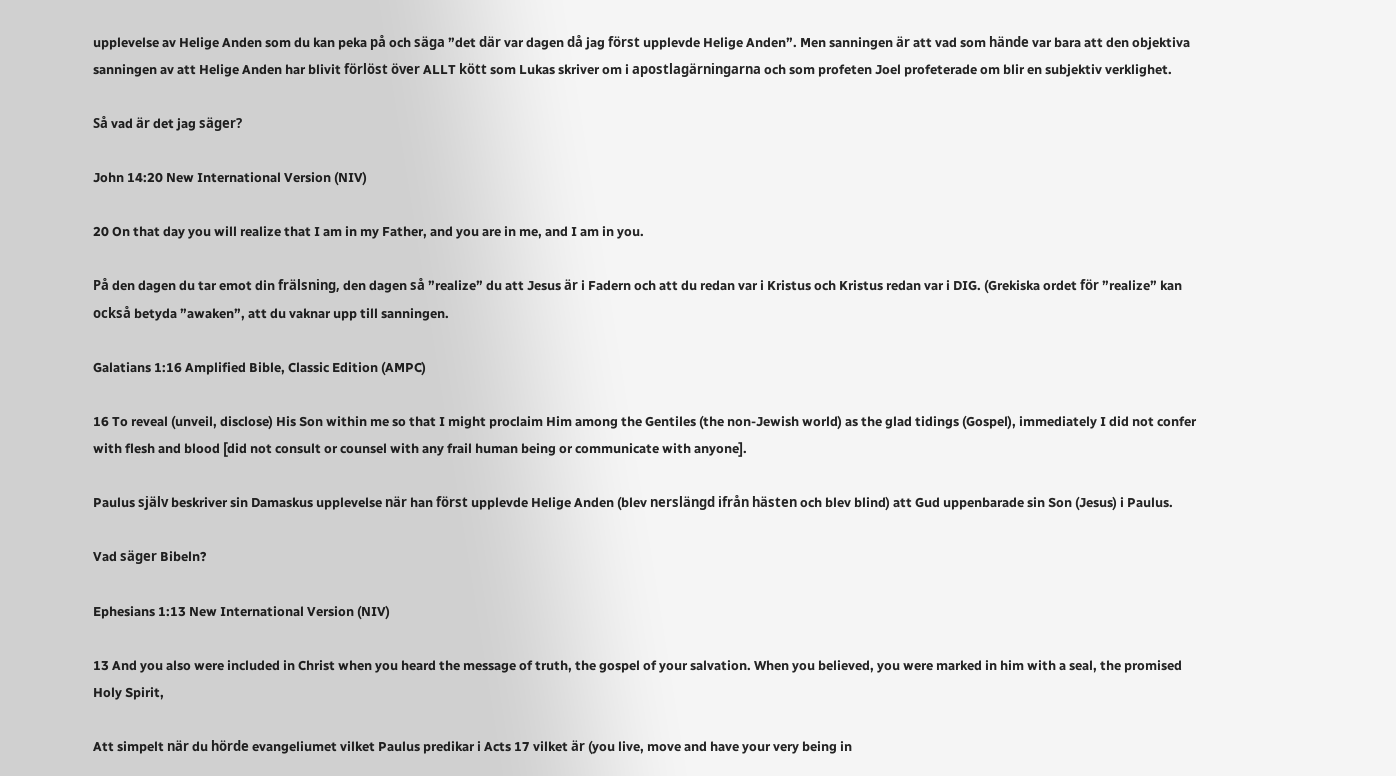upplevelse av Helige Anden som du kan peka på och säga ”det där var dagen då jag först upplevde Helige Anden”. Men sanningen är att vad som hände var bara att den objektiva sanningen av att Helige Anden har blivit förlöst över ALLT kött som Lukas skriver om i apostlagärningarna och som profeten Joel profeterade om blir en subjektiv verklighet.

Så vad är det jag säger?

John 14:20 New International Version (NIV)

20 On that day you will realize that I am in my Father, and you are in me, and I am in you.

På den dagen du tar emot din frälsning, den dagen så ”realize” du att Jesus är i Fadern och att du redan var i Kristus och Kristus redan var i DIG. (Grekiska ordet för ”realize” kan också betyda ”awaken”, att du vaknar upp till sanningen.

Galatians 1:16 Amplified Bible, Classic Edition (AMPC)

16 To reveal (unveil, disclose) His Son within me so that I might proclaim Him among the Gentiles (the non-Jewish world) as the glad tidings (Gospel), immediately I did not confer with flesh and blood [did not consult or counsel with any frail human being or communicate with anyone].

Paulus själv beskriver sin Damaskus upplevelse när han först upplevde Helige Anden (blev nerslängd ifrån hästen och blev blind) att Gud uppenbarade sin Son (Jesus) i Paulus.

Vad säger Bibeln?

Ephesians 1:13 New International Version (NIV)

13 And you also were included in Christ when you heard the message of truth, the gospel of your salvation. When you believed, you were marked in him with a seal, the promised Holy Spirit,

Att simpelt när du hörde evangeliumet vilket Paulus predikar i Acts 17 vilket är (you live, move and have your very being in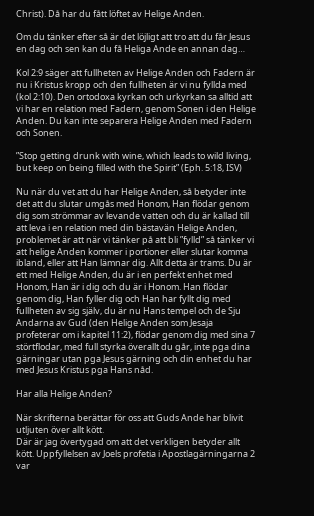Christ). Då har du fått löftet av Helige Anden.

Om du tänker efter så är det löjligt att tro att du får Jesus en dag och sen kan du få Heliga Ande en annan dag…

Kol 2:9 säger att fullheten av Helige Anden och Fadern är nu i Kristus kropp och den fullheten är vi nu fyllda med (kol 2:10). Den ortodoxa kyrkan och urkyrkan sa alltid att vi har en relation med Fadern, genom Sonen i den Helige Anden. Du kan inte separera Helige Anden med Fadern och Sonen.

”Stop getting drunk with wine, which leads to wild living, but keep on being filled with the Spirit” (Eph. 5:18, ISV)

Nu när du vet att du har Helige Anden, så betyder inte det att du slutar umgås med Honom, Han flödar genom dig som strömmar av levande vatten och du är kallad till att leva i en relation med din bästavän Helige Anden, problemet är att när vi tänker på att bli ”fylld” så tänker vi att helige Anden kommer i portioner eller slutar komma ibland, eller att Han lämnar dig. Allt detta är trams. Du är ett med Helige Anden, du är i en perfekt enhet med Honom, Han är i dig och du är i Honom. Han flödar genom dig, Han fyller dig och Han har fyllt dig med fullheten av sig själv, du är nu Hans tempel och de Sju Andarna av Gud (den Helige Anden som Jesaja profeterar om i kapitel 11:2), flödar genom dig med sina 7 störtflodar, med full styrka överallt du går, inte pga dina gärningar utan pga Jesus gärning och din enhet du har med Jesus Kristus pga Hans nåd.

Har alla Helige Anden?

När skrifterna berättar för oss att Guds Ande har blivit utljuten över allt kött.
Där är jag övertygad om att det verkligen betyder allt kött. Uppfyllelsen av Joels profetia i Apostlagärningarna 2 var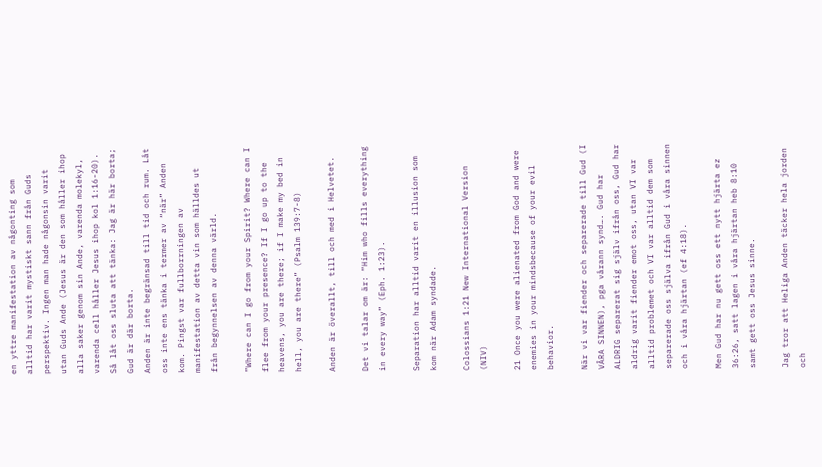en yttre manifestation av någonting som alltid har varit mystiskt sann från Guds perspektiv. Ingen man hade någonsin varit utan Guds Ande (Jesus är den som håller ihop alla saker genom sin Ande, varenda molekyl, varenda cell håller Jesus ihop kol 1:16-20). Så låt oss sluta att tänka: Jag är här borta; Gud är där borta.
Anden är inte begränsad till tid och rum. Låt oss inte ens tänka i termer av “när” Anden kom. Pingst var fullborrningen av manifestation av detta vin som hälldes ut från begynnelsen av denna värld.

”Where can I go from your Spirit? Where can I flee from your presence? If I go up to the heavens, you are there; if I make my bed in hell, you are there” (Psalm 139:7-8)

Anden är överallt, till och med i Helvetet.

Det vi talar om är: “Him who fills everything in every way” (Eph. 1:23).

Separation har alltid varit en illusion som kom när Adam syndade.

Colossians 1:21 New International Version (NIV)

21 Once you were alienated from God and were enemies in your mindsbecause of your evil behavior.

När vi var fiender och separerade till Gud (I VÅRA SINNEN), pga vårann synd…. Gud har ALDRIG separerat sig själv ifrån oss, Gud har aldrig varit fiender emot oss, utan VI var alltid problemet och VI var alltid dem som separerade oss själva ifrån Gud i våra sinnen och i våra hjärtan (ef 4:18).

Men Gud har nu gett oss ett nytt hjärta ez 36:26, satt lagen i våra hjärtan heb 8:10 samt gett oss Jesus sinne.

Jag tror att Heliga Anden täcker hela jorden och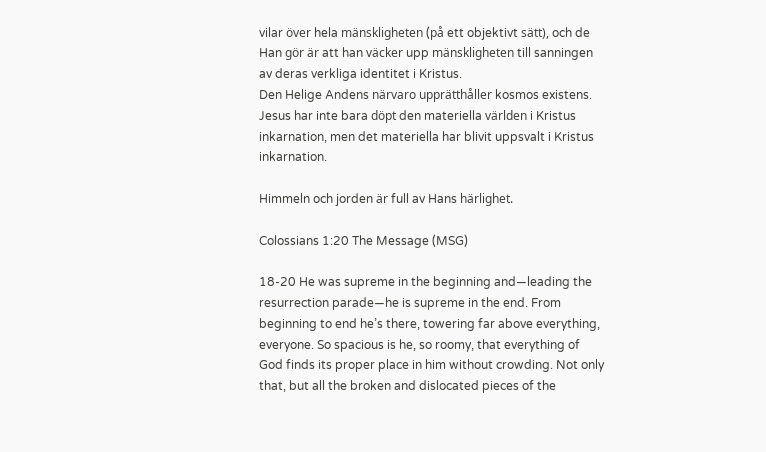vilar över hela mänskligheten (på ett objektivt sätt), och de Han gör är att han väcker upp mänskligheten till sanningen av deras verkliga identitet i Kristus.
Den Helige Andens närvaro upprätthåller kosmos existens. Jesus har inte bara döpt den materiella världen i Kristus inkarnation, men det materiella har blivit uppsvalt i Kristus inkarnation.

Himmeln och jorden är full av Hans härlighet.

Colossians 1:20 The Message (MSG)

18-20 He was supreme in the beginning and—leading the resurrection parade—he is supreme in the end. From beginning to end he’s there, towering far above everything, everyone. So spacious is he, so roomy, that everything of God finds its proper place in him without crowding. Not only that, but all the broken and dislocated pieces of the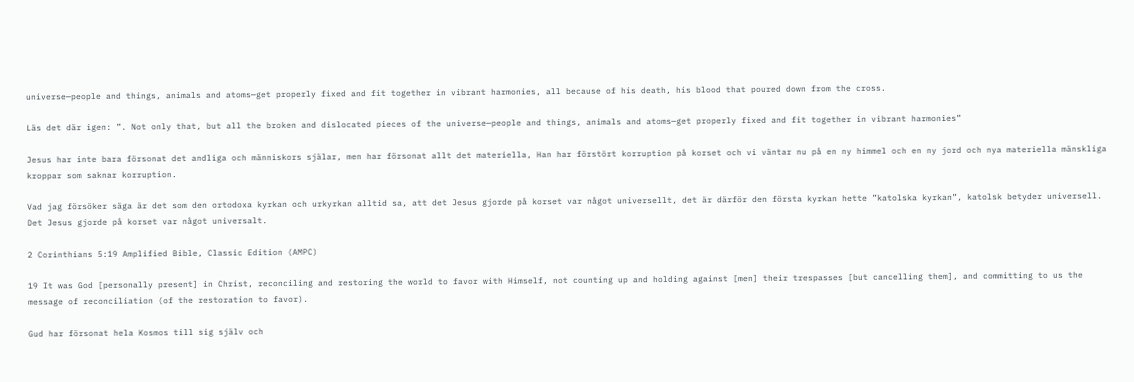universe—people and things, animals and atoms—get properly fixed and fit together in vibrant harmonies, all because of his death, his blood that poured down from the cross.

Läs det där igen: ”. Not only that, but all the broken and dislocated pieces of the universe—people and things, animals and atoms—get properly fixed and fit together in vibrant harmonies”

Jesus har inte bara försonat det andliga och människors själar, men har försonat allt det materiella, Han har förstört korruption på korset och vi väntar nu på en ny himmel och en ny jord och nya materiella mänskliga kroppar som saknar korruption.

Vad jag försöker säga är det som den ortodoxa kyrkan och urkyrkan alltid sa, att det Jesus gjorde på korset var något universellt, det är därför den första kyrkan hette ”katolska kyrkan”, katolsk betyder universell. Det Jesus gjorde på korset var något universalt.

2 Corinthians 5:19 Amplified Bible, Classic Edition (AMPC)

19 It was God [personally present] in Christ, reconciling and restoring the world to favor with Himself, not counting up and holding against [men] their trespasses [but cancelling them], and committing to us the message of reconciliation (of the restoration to favor).

Gud har försonat hela Kosmos till sig själv och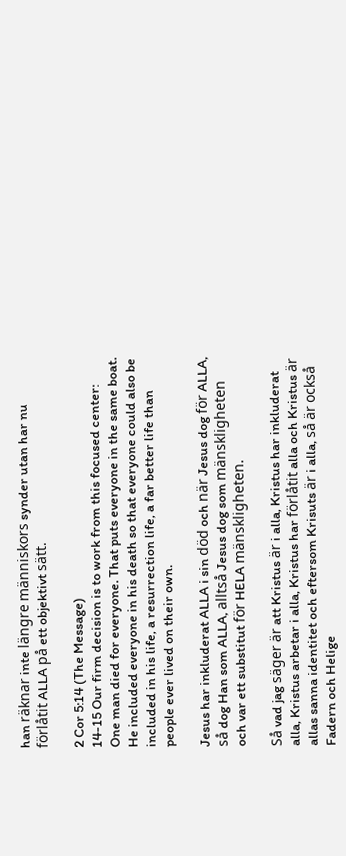han räknar inte längre människors synder utan har nu förlåtit ALLA på ett objektivt sätt.

2 Cor 5:14 (The Message)
14-15 Our firm decision is to work from this focused center: One man died for everyone. That puts everyone in the same boat. He included everyone in his death so that everyone could also be included in his life, a resurrection life, a far better life than people ever lived on their own.

Jesus har inkluderat ALLA i sin död och när Jesus dog för ALLA, så dog Han som ALLA, alltså Jesus dog som mänskligheten och var ett substitut för HELA mänskligheten.

Så vad jag säger är att Kristus är i alla, Kristus har inkluderat alla, Kristus arbetar i alla, Kristus har förlåtit alla och Kristus är allas sanna identitet och eftersom Krisuts är i alla, så är också Fadern och Helige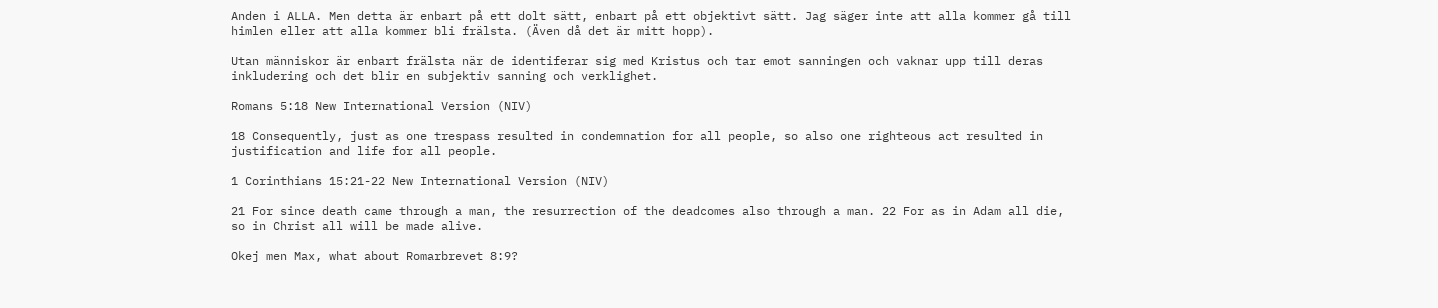Anden i ALLA. Men detta är enbart på ett dolt sätt, enbart på ett objektivt sätt. Jag säger inte att alla kommer gå till himlen eller att alla kommer bli frälsta. (Även då det är mitt hopp).

Utan människor är enbart frälsta när de identiferar sig med Kristus och tar emot sanningen och vaknar upp till deras inkludering och det blir en subjektiv sanning och verklighet.

Romans 5:18 New International Version (NIV)

18 Consequently, just as one trespass resulted in condemnation for all people, so also one righteous act resulted in justification and life for all people.

1 Corinthians 15:21-22 New International Version (NIV)

21 For since death came through a man, the resurrection of the deadcomes also through a man. 22 For as in Adam all die, so in Christ all will be made alive.

Okej men Max, what about Romarbrevet 8:9?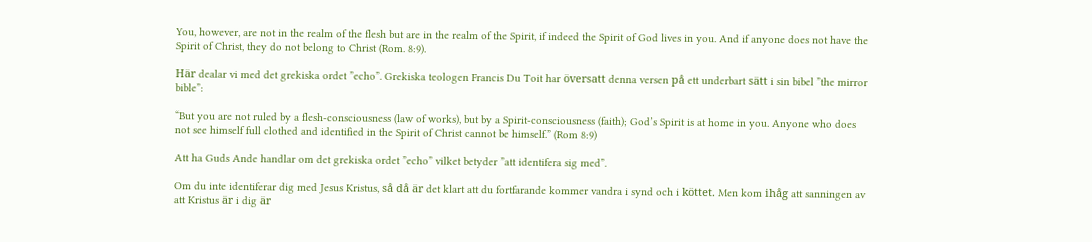You, however, are not in the realm of the flesh but are in the realm of the Spirit, if indeed the Spirit of God lives in you. And if anyone does not have the Spirit of Christ, they do not belong to Christ (Rom. 8:9).

Här dealar vi med det grekiska ordet ”echo”. Grekiska teologen Francis Du Toit har översatt denna versen på ett underbart sätt i sin bibel ”the mirror bible”:

“But you are not ruled by a flesh-consciousness (law of works), but by a Spirit-consciousness (faith); God’s Spirit is at home in you. Anyone who does not see himself full clothed and identified in the Spirit of Christ cannot be himself.” (Rom 8:9)

Att ha Guds Ande handlar om det grekiska ordet ”echo” vilket betyder ”att identifera sig med”.

Om du inte identiferar dig med Jesus Kristus, så då är det klart att du fortfarande kommer vandra i synd och i köttet. Men kom ihåg att sanningen av att Kristus är i dig är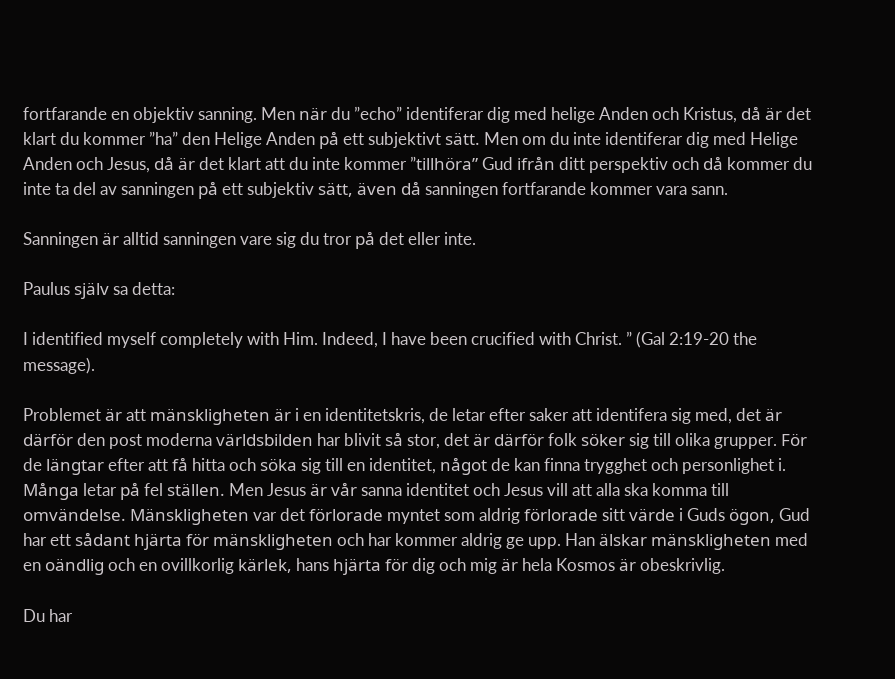fortfarande en objektiv sanning. Men när du ”echo” identiferar dig med helige Anden och Kristus, då är det klart du kommer ”ha” den Helige Anden på ett subjektivt sätt. Men om du inte identiferar dig med Helige Anden och Jesus, då är det klart att du inte kommer ”tillhöra” Gud ifrån ditt perspektiv och då kommer du inte ta del av sanningen på ett subjektiv sätt, även då sanningen fortfarande kommer vara sann.

Sanningen är alltid sanningen vare sig du tror på det eller inte.

Paulus själv sa detta:

I identified myself completely with Him. Indeed, I have been crucified with Christ. ” (Gal 2:19-20 the message).

Problemet är att mänskligheten är i en identitetskris, de letar efter saker att identifera sig med, det är därför den post moderna världsbilden har blivit så stor, det är därför folk söker sig till olika grupper. För de längtar efter att få hitta och söka sig till en identitet, något de kan finna trygghet och personlighet i. Många letar på fel ställen. Men Jesus är vår sanna identitet och Jesus vill att alla ska komma till omvändelse. Mänskligheten var det förlorade myntet som aldrig förlorade sitt värde i Guds ögon, Gud har ett sådant hjärta för mänskligheten och har kommer aldrig ge upp. Han älskar mänskligheten med en oändlig och en ovillkorlig kärlek, hans hjärta för dig och mig är hela Kosmos är obeskrivlig.

Du har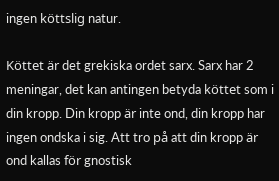ingen köttslig natur.

Köttet är det grekiska ordet sarx. Sarx har 2 meningar, det kan antingen betyda köttet som i din kropp. Din kropp är inte ond, din kropp har ingen ondska i sig. Att tro på att din kropp är ond kallas för gnostisk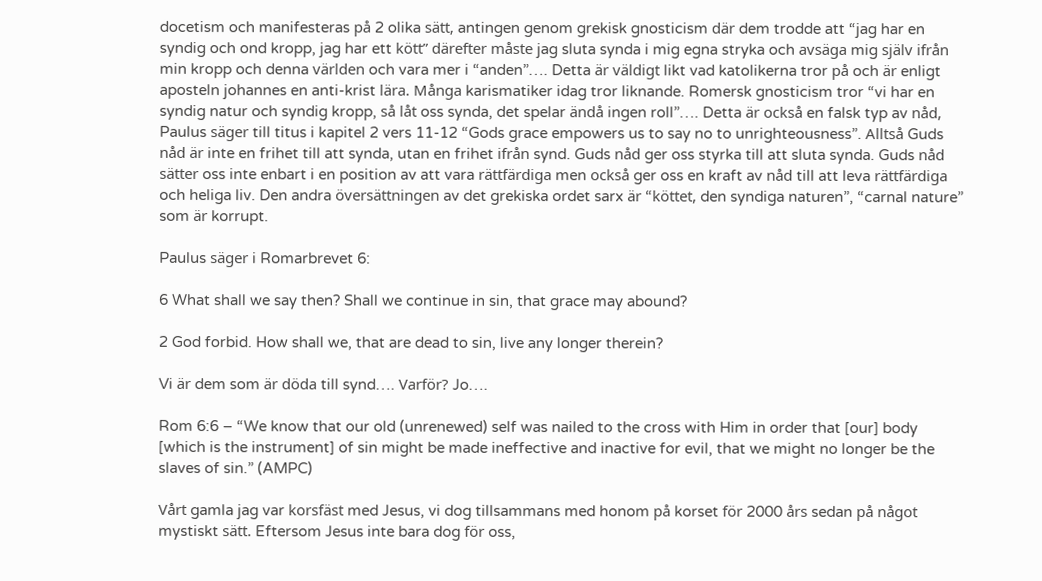docetism och manifesteras på 2 olika sätt, antingen genom grekisk gnosticism där dem trodde att “jag har en syndig och ond kropp, jag har ett kött” därefter måste jag sluta synda i mig egna stryka och avsäga mig själv ifrån min kropp och denna världen och vara mer i “anden”…. Detta är väldigt likt vad katolikerna tror på och är enligt aposteln johannes en anti-krist lära. Många karismatiker idag tror liknande. Romersk gnosticism tror “vi har en syndig natur och syndig kropp, så låt oss synda, det spelar ändå ingen roll”…. Detta är också en falsk typ av nåd, Paulus säger till titus i kapitel 2 vers 11-12 “Gods grace empowers us to say no to unrighteousness”. Alltså Guds nåd är inte en frihet till att synda, utan en frihet ifrån synd. Guds nåd ger oss styrka till att sluta synda. Guds nåd sätter oss inte enbart i en position av att vara rättfärdiga men också ger oss en kraft av nåd till att leva rättfärdiga och heliga liv. Den andra översättningen av det grekiska ordet sarx är “köttet, den syndiga naturen”, “carnal nature” som är korrupt.

Paulus säger i Romarbrevet 6:

6 What shall we say then? Shall we continue in sin, that grace may abound?

2 God forbid. How shall we, that are dead to sin, live any longer therein?

Vi är dem som är döda till synd…. Varför? Jo….

Rom 6:6 – “We know that our old (unrenewed) self was nailed to the cross with Him in order that [our] body [which is the instrument] of sin might be made ineffective and inactive for evil, that we might no longer be the slaves of sin.” (AMPC)

Vårt gamla jag var korsfäst med Jesus, vi dog tillsammans med honom på korset för 2000 års sedan på något mystiskt sätt. Eftersom Jesus inte bara dog för oss,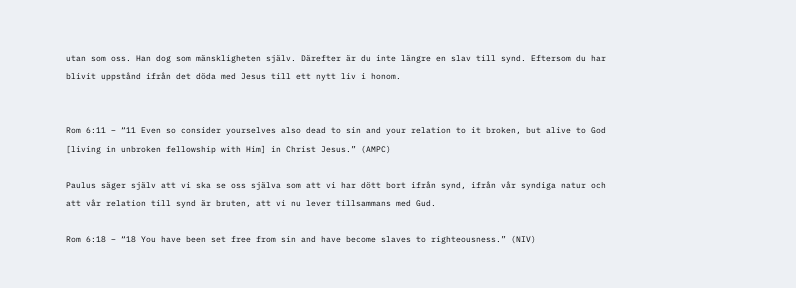utan som oss. Han dog som mänskligheten själv. Därefter är du inte längre en slav till synd. Eftersom du har blivit uppstånd ifrån det döda med Jesus till ett nytt liv i honom.


Rom 6:11 – “11 Even so consider yourselves also dead to sin and your relation to it broken, but alive to God [living in unbroken fellowship with Him] in Christ Jesus.” (AMPC)

Paulus säger själv att vi ska se oss själva som att vi har dött bort ifrån synd, ifrån vår syndiga natur och att vår relation till synd är bruten, att vi nu lever tillsammans med Gud.

Rom 6:18 – “18 You have been set free from sin and have become slaves to righteousness.” (NIV)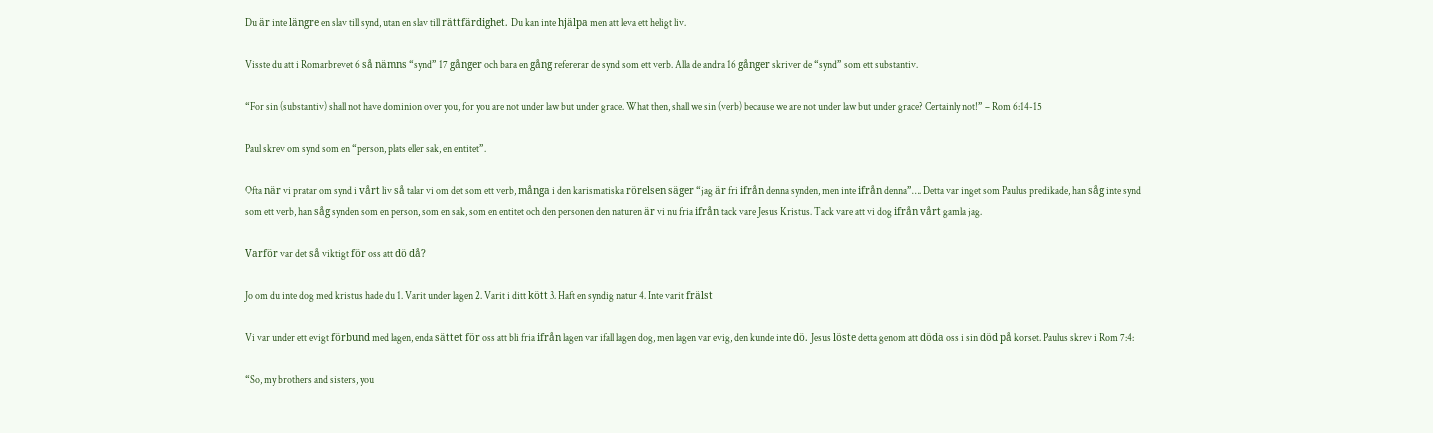Du är inte längre en slav till synd, utan en slav till rättfärdighet. Du kan inte hjälpa men att leva ett heligt liv.

Visste du att i Romarbrevet 6 så nämns “synd” 17 gånger och bara en gång refererar de synd som ett verb. Alla de andra 16 gånger skriver de “synd” som ett substantiv.

“For sin (substantiv) shall not have dominion over you, for you are not under law but under grace. What then, shall we sin (verb) because we are not under law but under grace? Certainly not!” – Rom 6:14-15

Paul skrev om synd som en “person, plats eller sak, en entitet”.

Ofta när vi pratar om synd i vårt liv så talar vi om det som ett verb, många i den karismatiska rörelsen säger “jag är fri ifrån denna synden, men inte ifrån denna”…. Detta var inget som Paulus predikade, han såg inte synd som ett verb, han såg synden som en person, som en sak, som en entitet och den personen den naturen är vi nu fria ifrån tack vare Jesus Kristus. Tack vare att vi dog ifrån vårt gamla jag.

Varför var det så viktigt för oss att dö då?

Jo om du inte dog med kristus hade du 1. Varit under lagen 2. Varit i ditt kött 3. Haft en syndig natur 4. Inte varit frälst

Vi var under ett evigt förbund med lagen, enda sättet för oss att bli fria ifrån lagen var ifall lagen dog, men lagen var evig, den kunde inte dö. Jesus löste detta genom att döda oss i sin död på korset. Paulus skrev i Rom 7:4:

“So, my brothers and sisters, you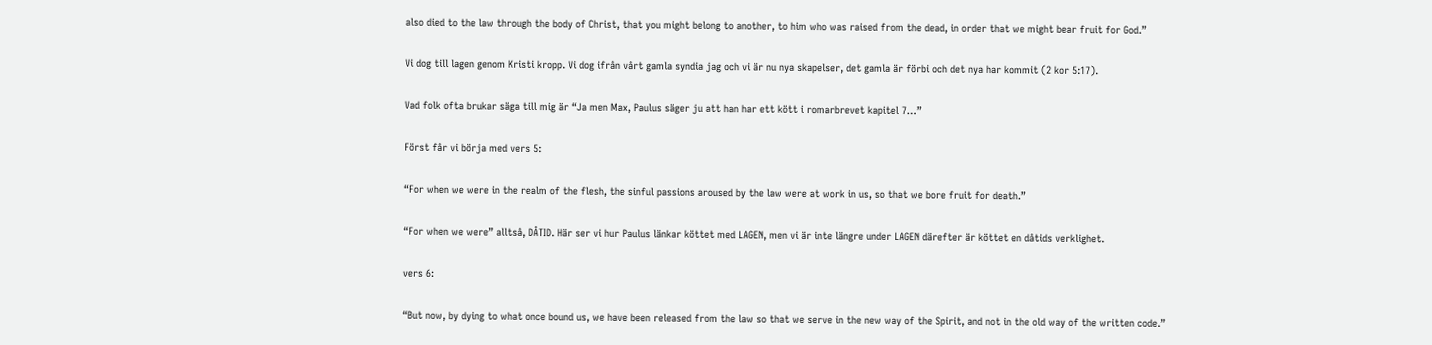also died to the law through the body of Christ, that you might belong to another, to him who was raised from the dead, in order that we might bear fruit for God.”

Vi dog till lagen genom Kristi kropp. Vi dog ifrån vårt gamla syndia jag och vi är nu nya skapelser, det gamla är förbi och det nya har kommit (2 kor 5:17).

Vad folk ofta brukar säga till mig är “Ja men Max, Paulus säger ju att han har ett kött i romarbrevet kapitel 7…”

Först får vi börja med vers 5:

“For when we were in the realm of the flesh, the sinful passions aroused by the law were at work in us, so that we bore fruit for death.”

“For when we were” alltså, DÅTID. Här ser vi hur Paulus länkar köttet med LAGEN, men vi är inte längre under LAGEN därefter är köttet en dåtids verklighet.

vers 6:

“But now, by dying to what once bound us, we have been released from the law so that we serve in the new way of the Spirit, and not in the old way of the written code.”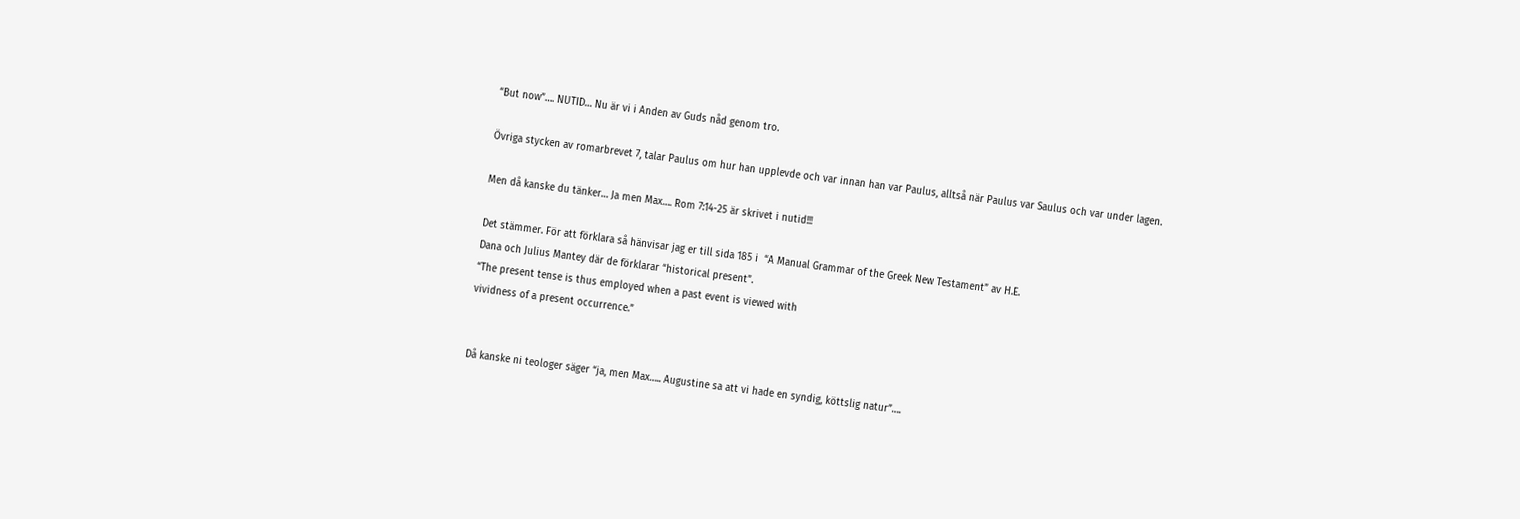“But now”…. NUTID… Nu är vi i Anden av Guds nåd genom tro.

Övriga stycken av romarbrevet 7, talar Paulus om hur han upplevde och var innan han var Paulus, alltså när Paulus var Saulus och var under lagen.

Men då kanske du tänker… Ja men Max…. Rom 7:14-25 är skrivet i nutid!!!

Det stämmer. För att förklara så hänvisar jag er till sida 185 i  “A Manual Grammar of the Greek New Testament” av H.E.
Dana och Julius Mantey där de förklarar “historical present”.
“The present tense is thus employed when a past event is viewed with
vividness of a present occurrence.”


Då kanske ni teologer säger “ja, men Max….. Augustine sa att vi hade en syndig, köttslig natur”….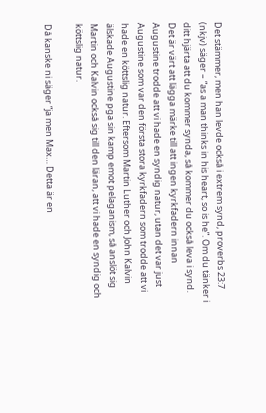Det stämmer, men han levde också i extrem synd, proverbs 23:7 (nkjv) säger – “as a man thinks in his heart, so is he”. Om du tänker i ditt hjärta att du kommer synda, så kommer du också leva i synd. Det är värt att lägga märke till att ingen kyrkfadern innan Augustine trodde att vi hade en syndig natur, utan det var just Augustine som var den första stora kyrkfadern som trodde att vi hade en köttslig natur. Eftersom Martin Luther och John Kalvin älskade Augustine pga sin kamp emot pelaganism, så anslöt sig Martin och Kalvin också sig till den läran, att vi hade en syndig och köttslig natur.

Då kanske ni säger “ja men Max… Detta är en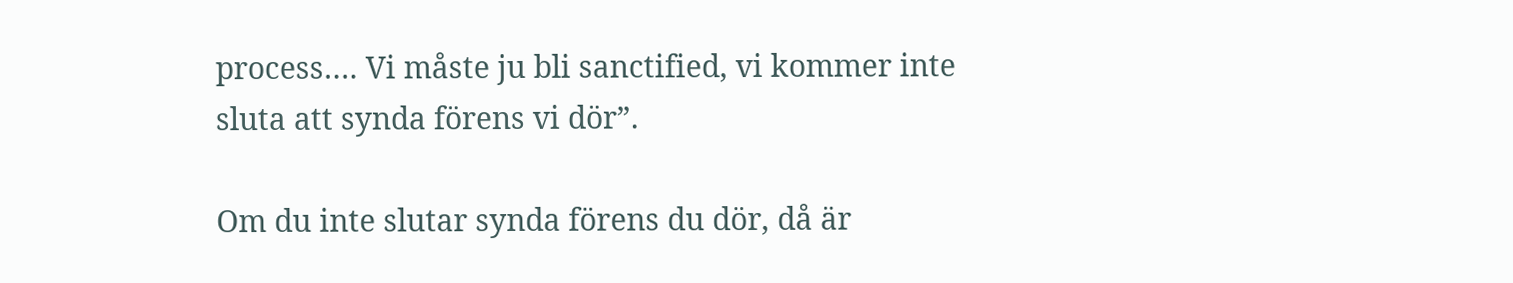process…. Vi måste ju bli sanctified, vi kommer inte sluta att synda förens vi dör”.

Om du inte slutar synda förens du dör, då är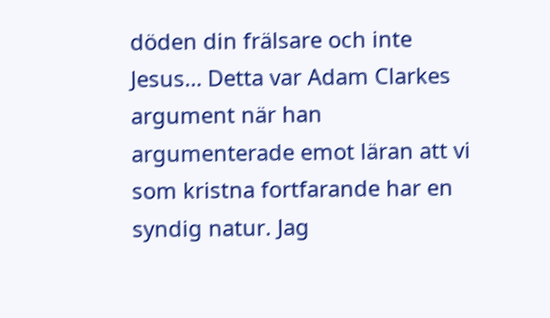döden din frälsare och inte Jesus… Detta var Adam Clarkes argument när han argumenterade emot läran att vi som kristna fortfarande har en syndig natur. Jag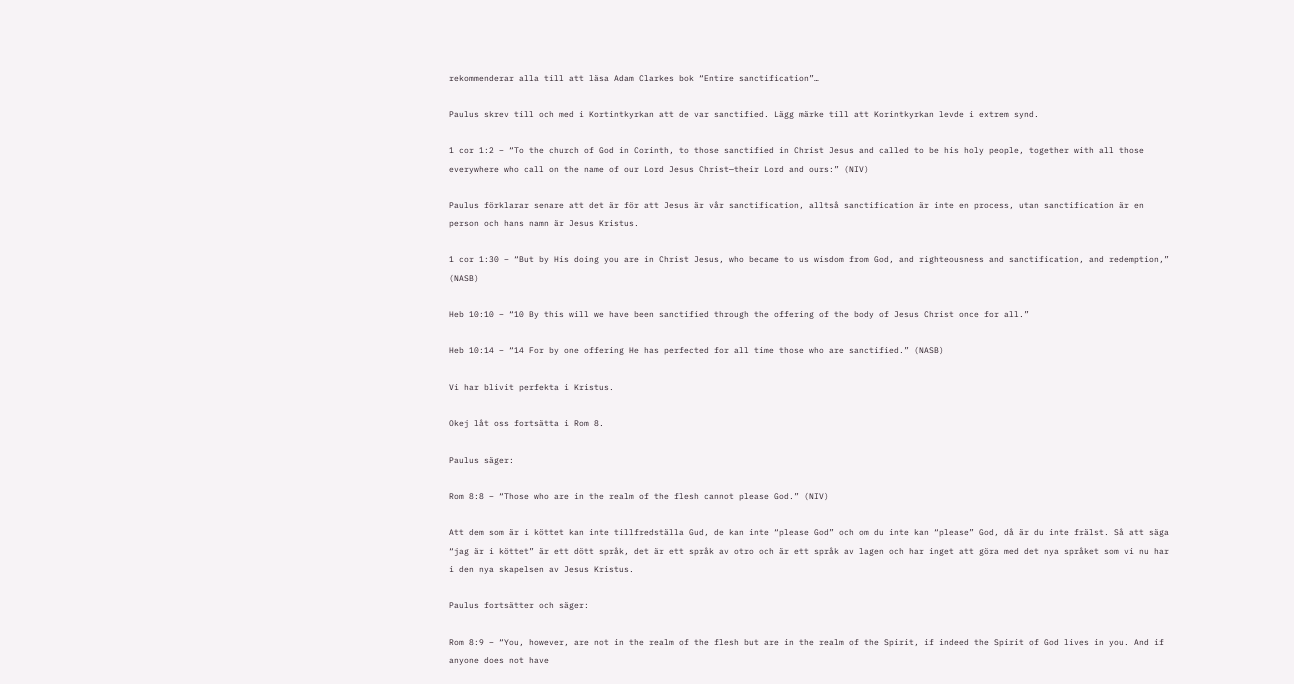rekommenderar alla till att läsa Adam Clarkes bok “Entire sanctification”…

Paulus skrev till och med i Kortintkyrkan att de var sanctified. Lägg märke till att Korintkyrkan levde i extrem synd.

1 cor 1:2 – “To the church of God in Corinth, to those sanctified in Christ Jesus and called to be his holy people, together with all those everywhere who call on the name of our Lord Jesus Christ—their Lord and ours:” (NIV)

Paulus förklarar senare att det är för att Jesus är vår sanctification, alltså sanctification är inte en process, utan sanctification är en person och hans namn är Jesus Kristus.

1 cor 1:30 – “But by His doing you are in Christ Jesus, who became to us wisdom from God, and righteousness and sanctification, and redemption,” (NASB)

Heb 10:10 – “10 By this will we have been sanctified through the offering of the body of Jesus Christ once for all.”

Heb 10:14 – “14 For by one offering He has perfected for all time those who are sanctified.” (NASB)

Vi har blivit perfekta i Kristus.

Okej låt oss fortsätta i Rom 8.

Paulus säger:

Rom 8:8 – “Those who are in the realm of the flesh cannot please God.” (NIV)

Att dem som är i köttet kan inte tillfredställa Gud, de kan inte “please God” och om du inte kan “please” God, då är du inte frälst. Så att säga “jag är i köttet” är ett dött språk, det är ett språk av otro och är ett språk av lagen och har inget att göra med det nya språket som vi nu har i den nya skapelsen av Jesus Kristus.

Paulus fortsätter och säger:

Rom 8:9 – “You, however, are not in the realm of the flesh but are in the realm of the Spirit, if indeed the Spirit of God lives in you. And if anyone does not have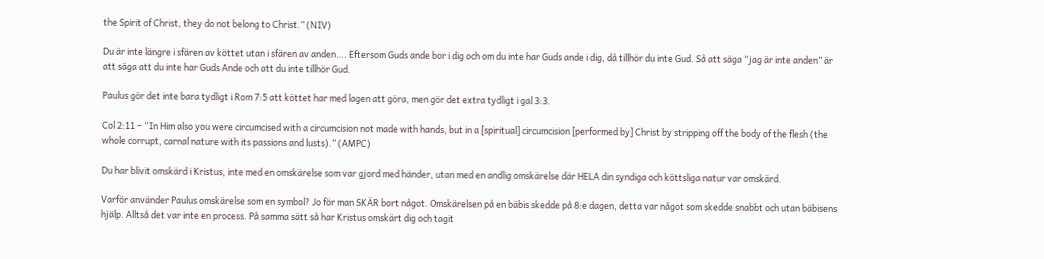the Spirit of Christ, they do not belong to Christ.” (NIV)

Du är inte längre i sfären av köttet utan i sfären av anden…. Eftersom Guds ande bor i dig och om du inte har Guds ande i dig, då tillhör du inte Gud. Så att säga “jag är inte anden” är att säga att du inte har Guds Ande och att du inte tillhör Gud.

Paulus gör det inte bara tydligt i Rom 7:5 att köttet har med lagen att göra, men gör det extra tydligt i gal 3:3.

Col 2:11 – “In Him also you were circumcised with a circumcision not made with hands, but in a [spiritual] circumcision [performed by] Christ by stripping off the body of the flesh (the whole corrupt, carnal nature with its passions and lusts).” (AMPC)

Du har blivit omskärd i Kristus, inte med en omskärelse som var gjord med händer, utan med en andlig omskärelse där HELA din syndiga och köttsliga natur var omskärd.

Varför använder Paulus omskärelse som en symbol? Jo för man SKÄR bort något. Omskärelsen på en bäbis skedde på 8:e dagen, detta var något som skedde snabbt och utan bäbisens hjälp. Alltså det var inte en process. På samma sätt så har Kristus omskärt dig och tagit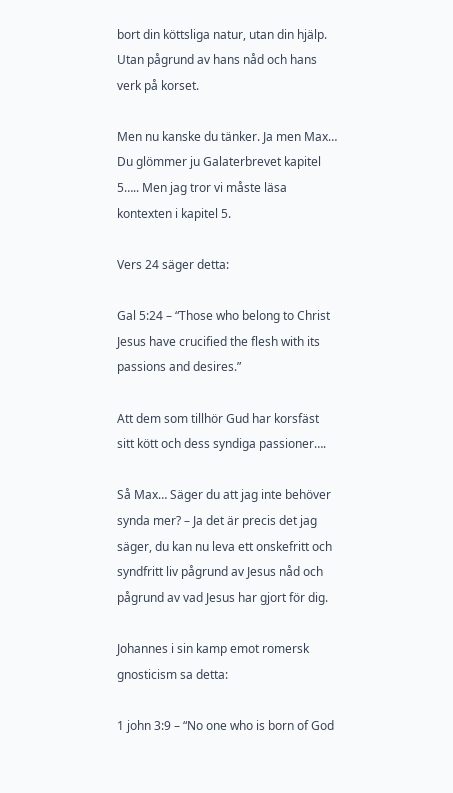bort din köttsliga natur, utan din hjälp. Utan pågrund av hans nåd och hans verk på korset.

Men nu kanske du tänker. Ja men Max… Du glömmer ju Galaterbrevet kapitel 5….. Men jag tror vi måste läsa kontexten i kapitel 5.

Vers 24 säger detta:

Gal 5:24 – “Those who belong to Christ Jesus have crucified the flesh with its passions and desires.”

Att dem som tillhör Gud har korsfäst sitt kött och dess syndiga passioner….

Så Max… Säger du att jag inte behöver synda mer? – Ja det är precis det jag säger, du kan nu leva ett onskefritt och syndfritt liv pågrund av Jesus nåd och pågrund av vad Jesus har gjort för dig.

Johannes i sin kamp emot romersk gnosticism sa detta:

1 john 3:9 – “No one who is born of God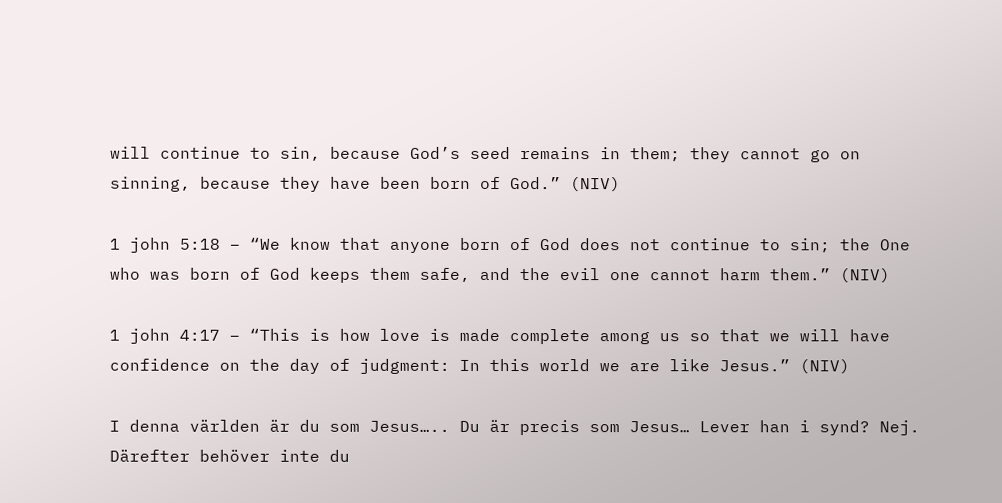will continue to sin, because God’s seed remains in them; they cannot go on sinning, because they have been born of God.” (NIV)

1 john 5:18 – “We know that anyone born of God does not continue to sin; the One who was born of God keeps them safe, and the evil one cannot harm them.” (NIV)

1 john 4:17 – “This is how love is made complete among us so that we will have confidence on the day of judgment: In this world we are like Jesus.” (NIV)

I denna världen är du som Jesus….. Du är precis som Jesus… Lever han i synd? Nej. Därefter behöver inte du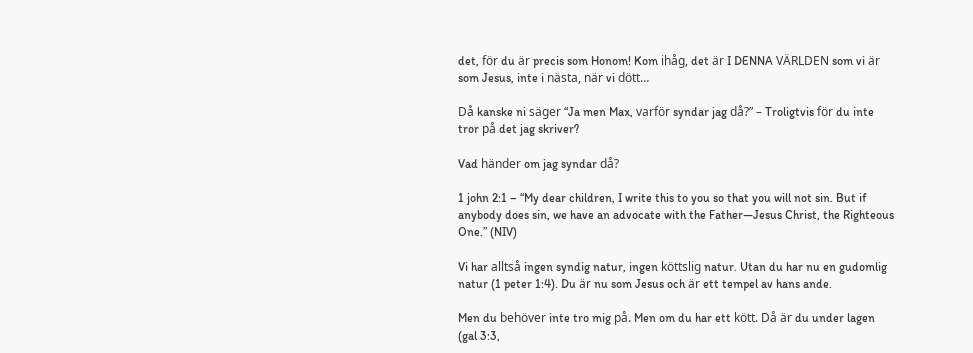det, för du är precis som Honom! Kom ihåg, det är I DENNA VÄRLDEN som vi är som Jesus, inte i nästa, när vi dött…

Då kanske ni säger “Ja men Max, varför syndar jag då?” – Troligtvis för du inte tror på det jag skriver?

Vad händer om jag syndar då?

1 john 2:1 – “My dear children, I write this to you so that you will not sin. But if anybody does sin, we have an advocate with the Father—Jesus Christ, the Righteous One.” (NIV)

Vi har alltså ingen syndig natur, ingen köttslig natur. Utan du har nu en gudomlig natur (1 peter 1:4). Du är nu som Jesus och är ett tempel av hans ande.

Men du behöver inte tro mig på. Men om du har ett kött. Då är du under lagen (gal 3:3,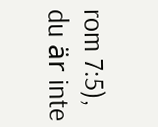rom 7:5), du är inte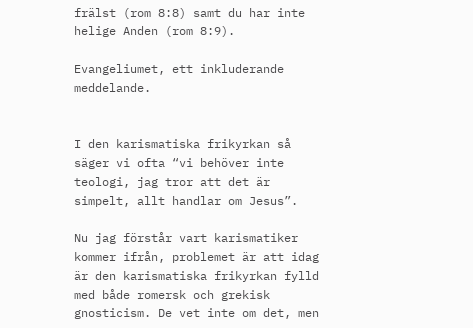frälst (rom 8:8) samt du har inte helige Anden (rom 8:9).

Evangeliumet, ett inkluderande meddelande.


I den karismatiska frikyrkan så säger vi ofta “vi behöver inte teologi, jag tror att det är simpelt, allt handlar om Jesus”.

Nu jag förstår vart karismatiker kommer ifrån, problemet är att idag är den karismatiska frikyrkan fylld med både romersk och grekisk gnosticism. De vet inte om det, men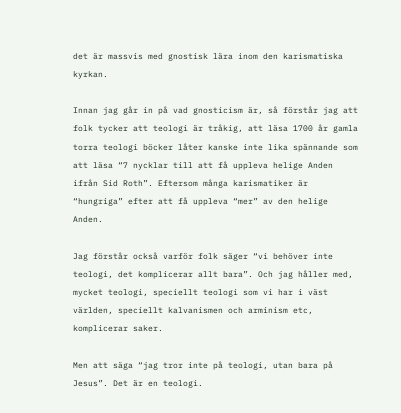det är massvis med gnostisk lära inom den karismatiska kyrkan.

Innan jag går in på vad gnosticism är, så förstår jag att folk tycker att teologi är tråkig, att läsa 1700 år gamla torra teologi böcker låter kanske inte lika spännande som att läsa “7 nycklar till att få uppleva helige Anden ifrån Sid Roth”. Eftersom många karismatiker är “hungriga” efter att få uppleva “mer” av den helige Anden.

Jag förstår också varför folk säger “vi behöver inte teologi, det komplicerar allt bara”. Och jag håller med, mycket teologi, speciellt teologi som vi har i väst världen, speciellt kalvanismen och arminism etc, komplicerar saker.

Men att säga “jag tror inte på teologi, utan bara på Jesus”. Det är en teologi.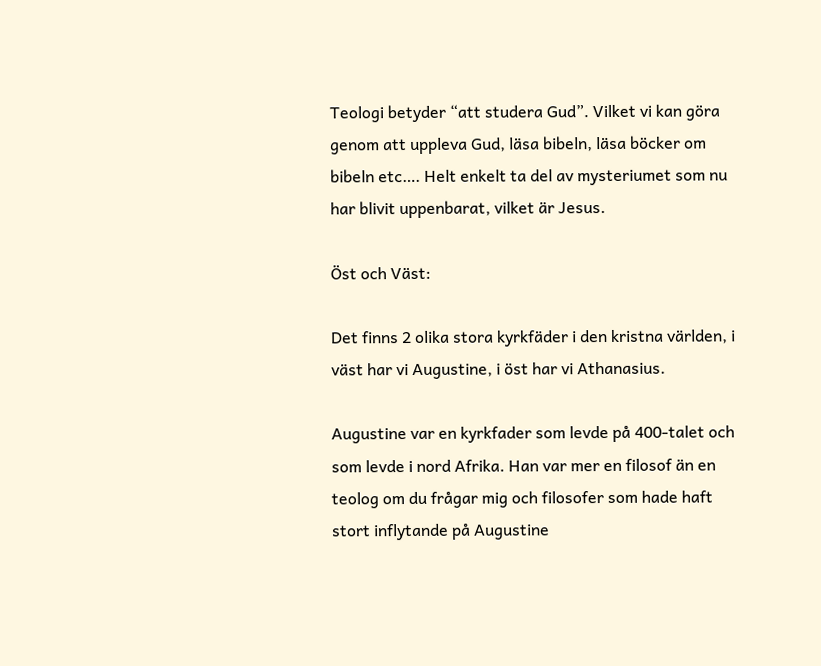Teologi betyder “att studera Gud”. Vilket vi kan göra genom att uppleva Gud, läsa bibeln, läsa böcker om bibeln etc…. Helt enkelt ta del av mysteriumet som nu har blivit uppenbarat, vilket är Jesus.

Öst och Väst:

Det finns 2 olika stora kyrkfäder i den kristna världen, i väst har vi Augustine, i öst har vi Athanasius.

Augustine var en kyrkfader som levde på 400-talet och som levde i nord Afrika. Han var mer en filosof än en teolog om du frågar mig och filosofer som hade haft stort inflytande på Augustine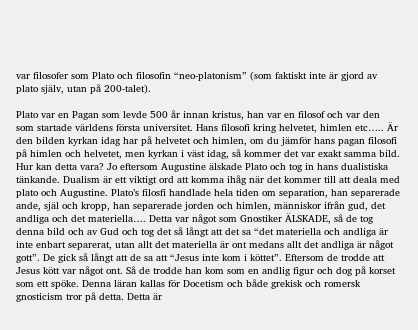var filosofer som Plato och filosofin “neo-platonism” (som faktiskt inte är gjord av plato själv, utan på 200-talet).

Plato var en Pagan som levde 500 år innan kristus, han var en filosof och var den som startade världens första universitet. Hans filosofi kring helvetet, himlen etc….. Är den bilden kyrkan idag har på helvetet och himlen, om du jämför hans pagan filosofi på himlen och helvetet, men kyrkan i väst idag, så kommer det var exakt samma bild. Hur kan detta vara? Jo eftersom Augustine älskade Plato och tog in hans dualistiska tänkande. Dualism är ett viktigt ord att komma ihåg när det kommer till att deala med plato och Augustine. Plato’s filosfi handlade hela tiden om separation, han separerade ande, själ och kropp, han separerade jorden och himlen, människor ifrån gud, det andliga och det materiella…. Detta var något som Gnostiker ÄLSKADE, så de tog denna bild och av Gud och tog det så långt att det sa “det materiella och andliga är inte enbart separerat, utan allt det materiella är ont medans allt det andliga är något gott”. De gick så långt att de sa att “Jesus inte kom i köttet”. Eftersom de trodde att Jesus kött var något ont. Så de trodde han kom som en andlig figur och dog på korset som ett spöke. Denna läran kallas för Docetism och både grekisk och romersk gnosticism tror på detta. Detta är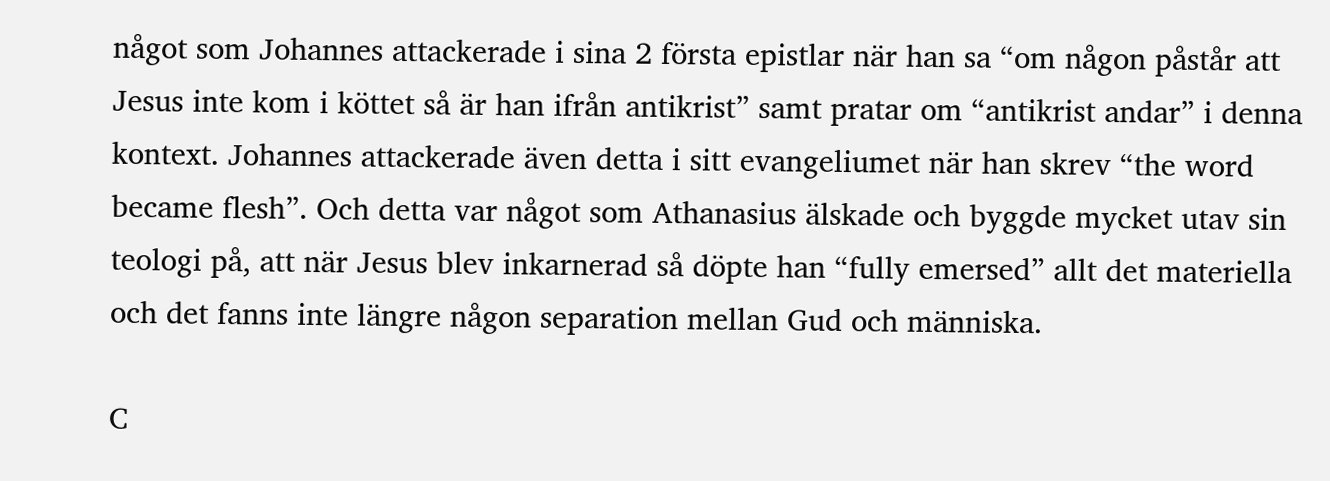något som Johannes attackerade i sina 2 första epistlar när han sa “om någon påstår att Jesus inte kom i köttet så är han ifrån antikrist” samt pratar om “antikrist andar” i denna kontext. Johannes attackerade även detta i sitt evangeliumet när han skrev “the word became flesh”. Och detta var något som Athanasius älskade och byggde mycket utav sin teologi på, att när Jesus blev inkarnerad så döpte han “fully emersed” allt det materiella och det fanns inte längre någon separation mellan Gud och människa.

C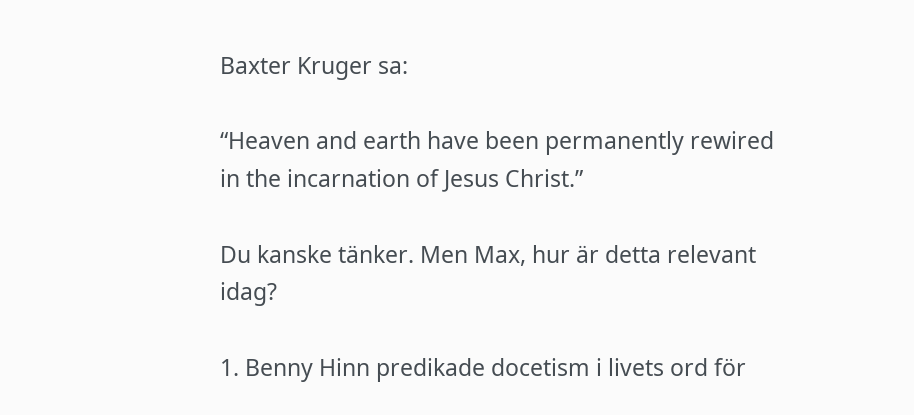Baxter Kruger sa:

“Heaven and earth have been permanently rewired in the incarnation of Jesus Christ.”

Du kanske tänker. Men Max, hur är detta relevant idag?

1. Benny Hinn predikade docetism i livets ord för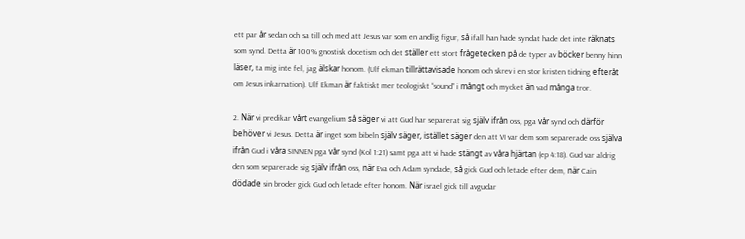ett par år sedan och sa till och med att Jesus var som en andlig figur, så ifall han hade syndat hade det inte räknats som synd. Detta är 100% gnostisk docetism och det ställer ett stort frågetecken på de typer av böcker benny hinn läser, ta mig inte fel, jag älskar honom. (Ulf ekman tillrättavisade honom och skrev i en stor kristen tidning efteråt om Jesus inkarnation). Ulf Ekman är faktiskt mer teologiskt “sound” i mångt och mycket än vad många tror.

2. När vi predikar vårt evangelium så säger vi att Gud har separerat sig själv ifrån oss, pga vår synd och därför behöver vi Jesus. Detta är inget som bibeln själv säger, istället säger den att VI var dem som separerade oss själva ifrån Gud i våra SINNEN pga vår synd (Kol 1:21) samt pga att vi hade stängt av våra hjärtan (ep 4:18). Gud var aldrig den som separerade sig själv ifrån oss, när Eva och Adam syndade, så gick Gud och letade efter dem, när Cain dödade sin broder gick Gud och letade efter honom. När israel gick till avgudar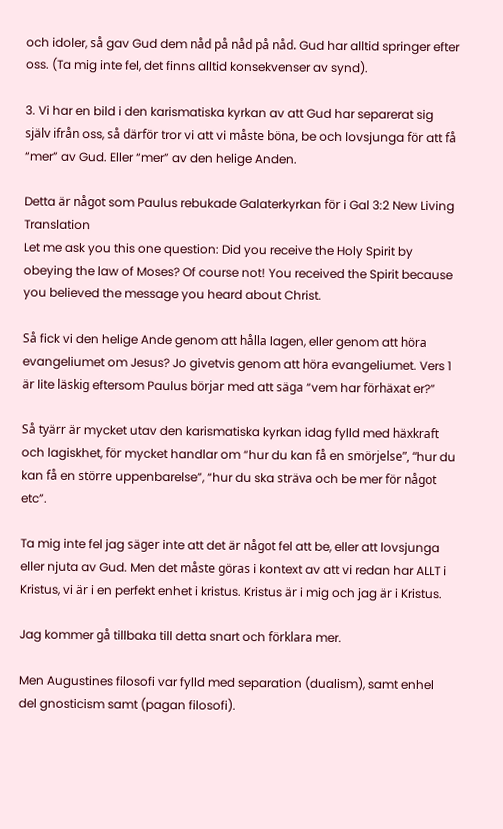och idoler, så gav Gud dem nåd på nåd på nåd. Gud har alltid springer efter oss. (Ta mig inte fel, det finns alltid konsekvenser av synd).

3. Vi har en bild i den karismatiska kyrkan av att Gud har separerat sig själv ifrån oss, så därför tror vi att vi måste böna, be och lovsjunga för att få “mer” av Gud. Eller “mer” av den helige Anden.

Detta är något som Paulus rebukade Galaterkyrkan för i Gal 3:2 New Living Translation
Let me ask you this one question: Did you receive the Holy Spirit by obeying the law of Moses? Of course not! You received the Spirit because you believed the message you heard about Christ.

Så fick vi den helige Ande genom att hålla lagen, eller genom att höra evangeliumet om Jesus? Jo givetvis genom att höra evangeliumet. Vers 1 är lite läskig eftersom Paulus börjar med att säga “vem har förhäxat er?”

Så tyärr är mycket utav den karismatiska kyrkan idag fylld med häxkraft och lagiskhet, för mycket handlar om “hur du kan få en smörjelse”, “hur du kan få en större uppenbarelse”, “hur du ska sträva och be mer för något etc”.

Ta mig inte fel jag säger inte att det är något fel att be, eller att lovsjunga eller njuta av Gud. Men det måste göras i kontext av att vi redan har ALLT i Kristus, vi är i en perfekt enhet i kristus. Kristus är i mig och jag är i Kristus.

Jag kommer gå tillbaka till detta snart och förklara mer.

Men Augustines filosofi var fylld med separation (dualism), samt enhel del gnosticism samt (pagan filosofi).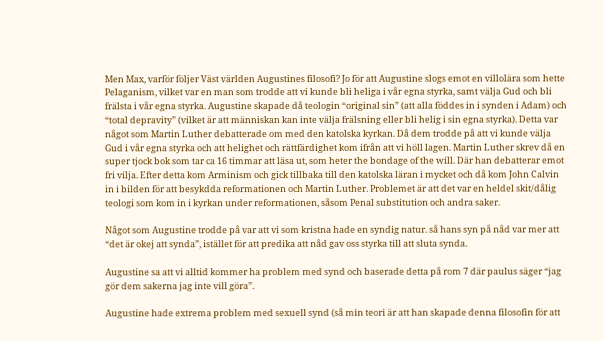Men Max, varför följer Väst världen Augustines filosofi? Jo för att Augustine slogs emot en villolära som hette Pelaganism, vilket var en man som trodde att vi kunde bli heliga i vår egna styrka, samt välja Gud och bli frälsta i vår egna styrka. Augustine skapade då teologin “original sin” (att alla föddes in i synden i Adam) och “total depravity” (vilket är att människan kan inte välja frälsning eller bli helig i sin egna styrka). Detta var något som Martin Luther debatterade om med den katolska kyrkan. Då dem trodde på att vi kunde välja Gud i vår egna styrka och att helighet och rättfärdighet kom ifrån att vi höll lagen. Martin Luther skrev då en super tjock bok som tar ca 16 timmar att läsa ut, som heter the bondage of the will. Där han debatterar emot fri vilja. Efter detta kom Arminism och gick tillbaka till den katolska läran i mycket och då kom John Calvin in i bilden för att besykdda reformationen och Martin Luther. Problemet är att det var en heldel skit/dålig teologi som kom in i kyrkan under reformationen, såsom Penal substitution och andra saker.

Något som Augustine trodde på var att vi som kristna hade en syndig natur. så hans syn på nåd var mer att “det är okej att synda”, istället för att predika att nåd gav oss styrka till att sluta synda.

Augustine sa att vi alltid kommer ha problem med synd och baserade detta på rom 7 där paulus säger “jag gör dem sakerna jag inte vill göra”.

Augustine hade extrema problem med sexuell synd (så min teori är att han skapade denna filosofin för att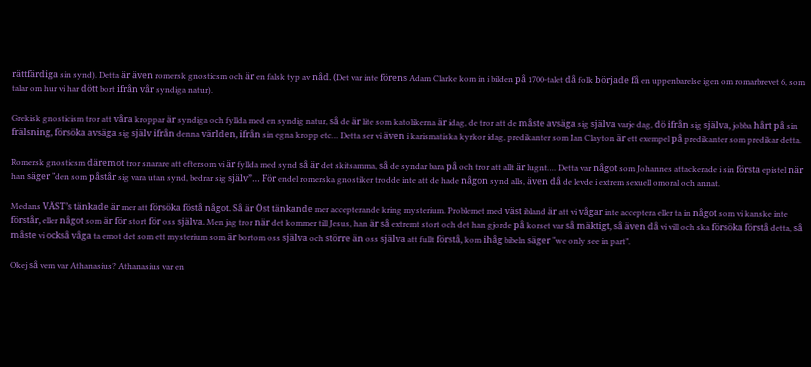rättfärdiga sin synd). Detta är även romersk gnosticsm och är en falsk typ av nåd. (Det var inte förens Adam Clarke kom in i bilden på 1700-talet då folk började få en uppenbarelse igen om romarbrevet 6, som talar om hur vi har dött bort ifrån vår syndiga natur).

Grekisk gnosticism tror att våra kroppar är syndiga och fyllda med en syndig natur, så de är lite som katolikerna är idag, de tror att de måste avsäga sig själva varje dag, dö ifrån sig själva, jobba hårt på sin frälsning, försöka avsäga sig själv ifrån denna världen, ifrån sin egna kropp etc… Detta ser vi även i karismatiska kyrkor idag, predikanter som Ian Clayton är ett exempel på predikanter som predikar detta.

Romersk gnosticsm däremot tror snarare att eftersom vi är fyllda med synd så är det skitsamma, så de syndar bara på och tror att allt är lugnt…. Detta var något som Johannes attackerade i sin första epistel när han säger “den som påstår sig vara utan synd, bedrar sig själv”… För endel romerska gnostiker trodde inte att de hade någon synd alls, även då de levde i extrem sexuell omoral och annat.

Medans VÄST’s tänkade är mer att försöka föstå något. Så är Öst tänkande mer accepterande kring mysterium. Problemet med väst ibland är att vi vågar inte acceptera eller ta in något som vi kanske inte förstår, eller något som är för stort för oss själva. Men jag tror när det kommer till Jesus, han är så extremt stort och det han gjorde på korset var så mäktigt, så även då vi vill och ska försöka förstå detta, så måste vi också våga ta emot det som ett mysterium som är bortom oss själva och större än oss själva att fullt förstå, kom ihåg bibeln säger “we only see in part”.

Okej så vem var Athanasius? Athanasius var en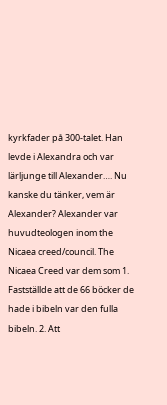kyrkfader på 300-talet. Han levde i Alexandra och var lärljunge till Alexander…. Nu kanske du tänker, vem är Alexander? Alexander var huvudteologen inom the Nicaea creed/council. The Nicaea Creed var dem som 1. Fastställde att de 66 böcker de hade i bibeln var den fulla bibeln. 2. Att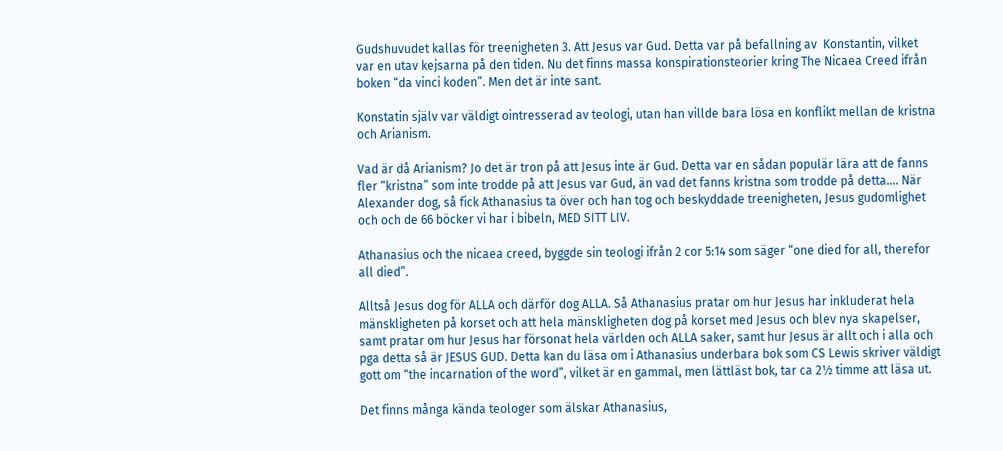Gudshuvudet kallas för treenigheten 3. Att Jesus var Gud. Detta var på befallning av  Konstantin, vilket var en utav kejsarna på den tiden. Nu det finns massa konspirationsteorier kring The Nicaea Creed ifrån boken “da vinci koden”. Men det är inte sant.

Konstatin själv var väldigt ointresserad av teologi, utan han villde bara lösa en konflikt mellan de kristna och Arianism.

Vad är då Arianism? Jo det är tron på att Jesus inte är Gud. Detta var en sådan populär lära att de fanns fler “kristna” som inte trodde på att Jesus var Gud, än vad det fanns kristna som trodde på detta…. När Alexander dog, så fick Athanasius ta över och han tog och beskyddade treenigheten, Jesus gudomlighet och och de 66 böcker vi har i bibeln, MED SITT LIV.

Athanasius och the nicaea creed, byggde sin teologi ifrån 2 cor 5:14 som säger “one died for all, therefor all died”.

Alltså Jesus dog för ALLA och därför dog ALLA. Så Athanasius pratar om hur Jesus har inkluderat hela mänskligheten på korset och att hela mänskligheten dog på korset med Jesus och blev nya skapelser, samt pratar om hur Jesus har försonat hela världen och ALLA saker, samt hur Jesus är allt och i alla och pga detta så är JESUS GUD. Detta kan du läsa om i Athanasius underbara bok som CS Lewis skriver väldigt gott om “the incarnation of the word”, vilket är en gammal, men lättläst bok, tar ca 2½ timme att läsa ut.

Det finns många kända teologer som älskar Athanasius,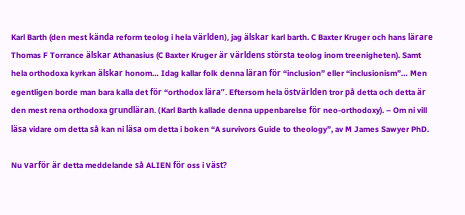Karl Barth (den mest kända reform teolog i hela världen), jag älskar karl barth. C Baxter Kruger och hans lärare Thomas F Torrance älskar Athanasius (C Baxter Kruger är världens största teolog inom treenigheten). Samt hela orthodoxa kyrkan älskar honom… Idag kallar folk denna läran för “inclusion” eller “inclusionism”… Men egentligen borde man bara kalla det för “orthodox lära”. Eftersom hela östvärlden tror på detta och detta är den mest rena orthodoxa grundläran. (Karl Barth kallade denna uppenbarelse för neo-orthodoxy). – Om ni vill läsa vidare om detta så kan ni läsa om detta i boken “A survivors Guide to theology”, av M James Sawyer PhD.

Nu varför är detta meddelande så ALIEN för oss i väst?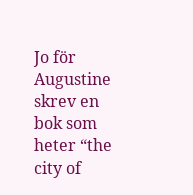Jo för Augustine skrev en bok som heter “the city of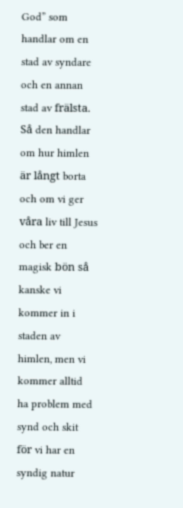God” som handlar om en stad av syndare och en annan stad av frälsta. Så den handlar om hur himlen är långt borta och om vi ger våra liv till Jesus och ber en magisk bön så kanske vi kommer in i staden av himlen, men vi kommer alltid ha problem med synd och skit för vi har en syndig natur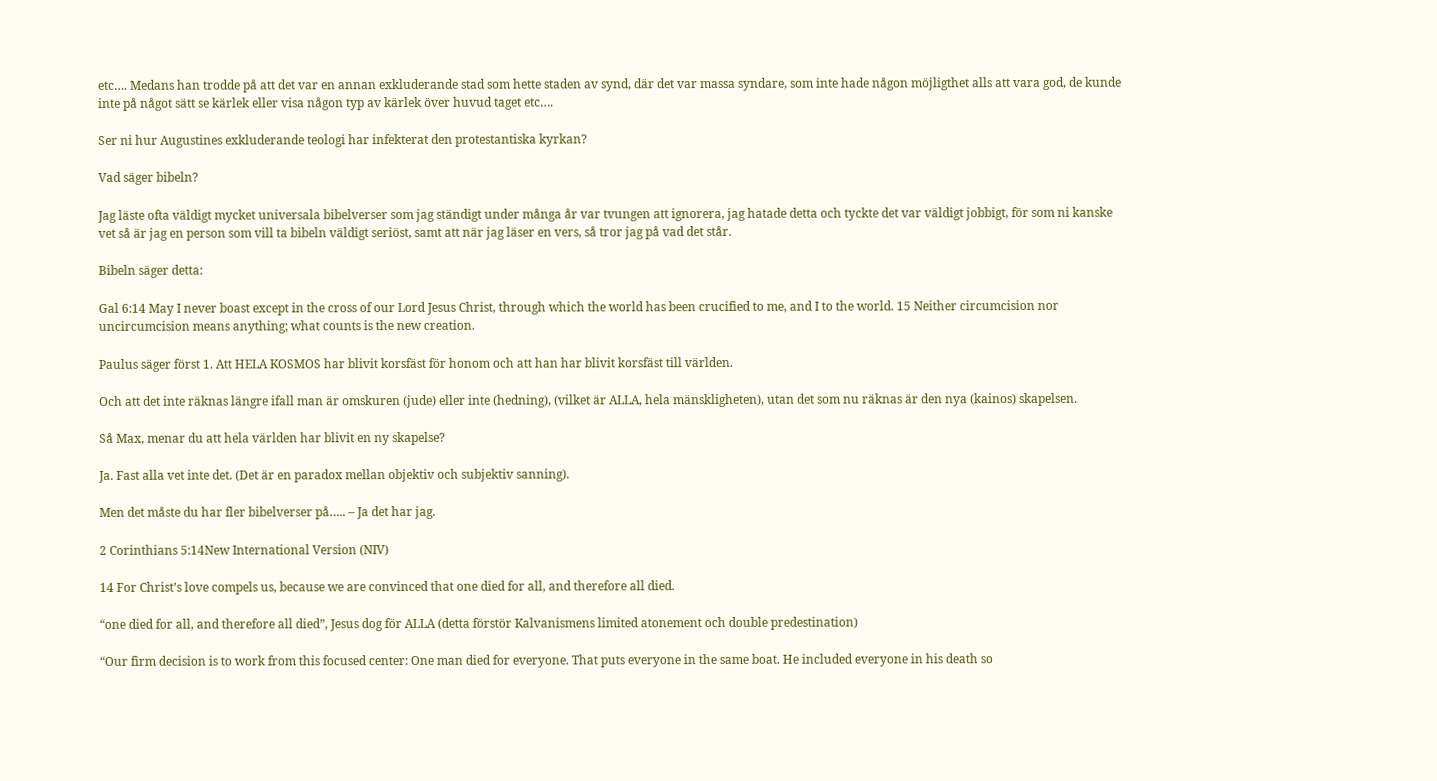etc…. Medans han trodde på att det var en annan exkluderande stad som hette staden av synd, där det var massa syndare, som inte hade någon möjligthet alls att vara god, de kunde inte på något sätt se kärlek eller visa någon typ av kärlek över huvud taget etc….

Ser ni hur Augustines exkluderande teologi har infekterat den protestantiska kyrkan?

Vad säger bibeln?

Jag läste ofta väldigt mycket universala bibelverser som jag ständigt under många år var tvungen att ignorera, jag hatade detta och tyckte det var väldigt jobbigt, för som ni kanske vet så är jag en person som vill ta bibeln väldigt seriöst, samt att när jag läser en vers, så tror jag på vad det står.

Bibeln säger detta:

Gal 6:14 May I never boast except in the cross of our Lord Jesus Christ, through which the world has been crucified to me, and I to the world. 15 Neither circumcision nor uncircumcision means anything; what counts is the new creation.

Paulus säger först 1. Att HELA KOSMOS har blivit korsfäst för honom och att han har blivit korsfäst till världen.

Och att det inte räknas längre ifall man är omskuren (jude) eller inte (hedning), (vilket är ALLA, hela mänskligheten), utan det som nu räknas är den nya (kainos) skapelsen.

Så Max, menar du att hela världen har blivit en ny skapelse?

Ja. Fast alla vet inte det. (Det är en paradox mellan objektiv och subjektiv sanning).

Men det måste du har fler bibelverser på….. – Ja det har jag.

2 Corinthians 5:14New International Version (NIV)

14 For Christ’s love compels us, because we are convinced that one died for all, and therefore all died.

“one died for all, and therefore all died”, Jesus dog för ALLA (detta förstör Kalvanismens limited atonement och double predestination)

“Our firm decision is to work from this focused center: One man died for everyone. That puts everyone in the same boat. He included everyone in his death so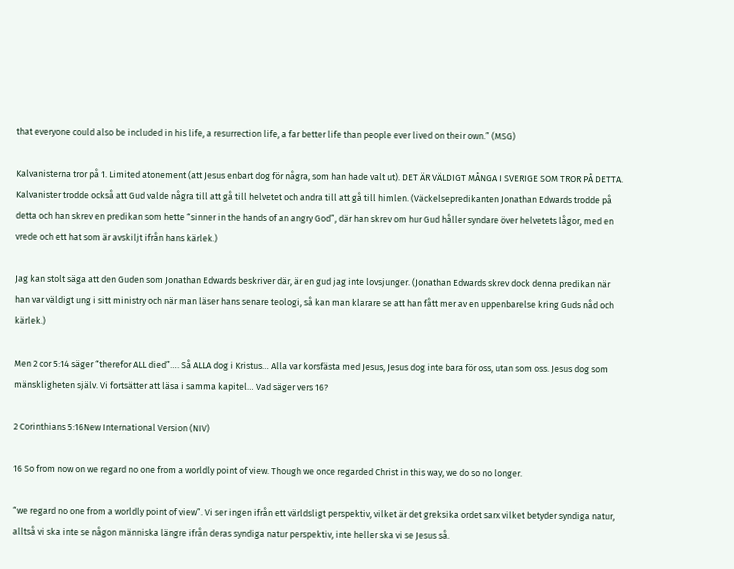that everyone could also be included in his life, a resurrection life, a far better life than people ever lived on their own.” (MSG)

Kalvanisterna tror på 1. Limited atonement (att Jesus enbart dog för några, som han hade valt ut). DET ÄR VÄLDIGT MÅNGA I SVERIGE SOM TROR PÅ DETTA. Kalvanister trodde också att Gud valde några till att gå till helvetet och andra till att gå till himlen. (Väckelsepredikanten Jonathan Edwards trodde på detta och han skrev en predikan som hette “sinner in the hands of an angry God”, där han skrev om hur Gud håller syndare över helvetets lågor, med en vrede och ett hat som är avskiljt ifrån hans kärlek.)

Jag kan stolt säga att den Guden som Jonathan Edwards beskriver där, är en gud jag inte lovsjunger. (Jonathan Edwards skrev dock denna predikan när han var väldigt ung i sitt ministry och när man läser hans senare teologi, så kan man klarare se att han fått mer av en uppenbarelse kring Guds nåd och kärlek.)

Men 2 cor 5:14 säger “therefor ALL died”…. Så ALLA dog i Kristus… Alla var korsfästa med Jesus, Jesus dog inte bara för oss, utan som oss. Jesus dog som mänskligheten själv. Vi fortsätter att läsa i samma kapitel… Vad säger vers 16?

2 Corinthians 5:16New International Version (NIV)

16 So from now on we regard no one from a worldly point of view. Though we once regarded Christ in this way, we do so no longer.

“we regard no one from a worldly point of view”. Vi ser ingen ifrån ett världsligt perspektiv, vilket är det greksika ordet sarx vilket betyder syndiga natur, alltså vi ska inte se någon människa längre ifrån deras syndiga natur perspektiv, inte heller ska vi se Jesus så.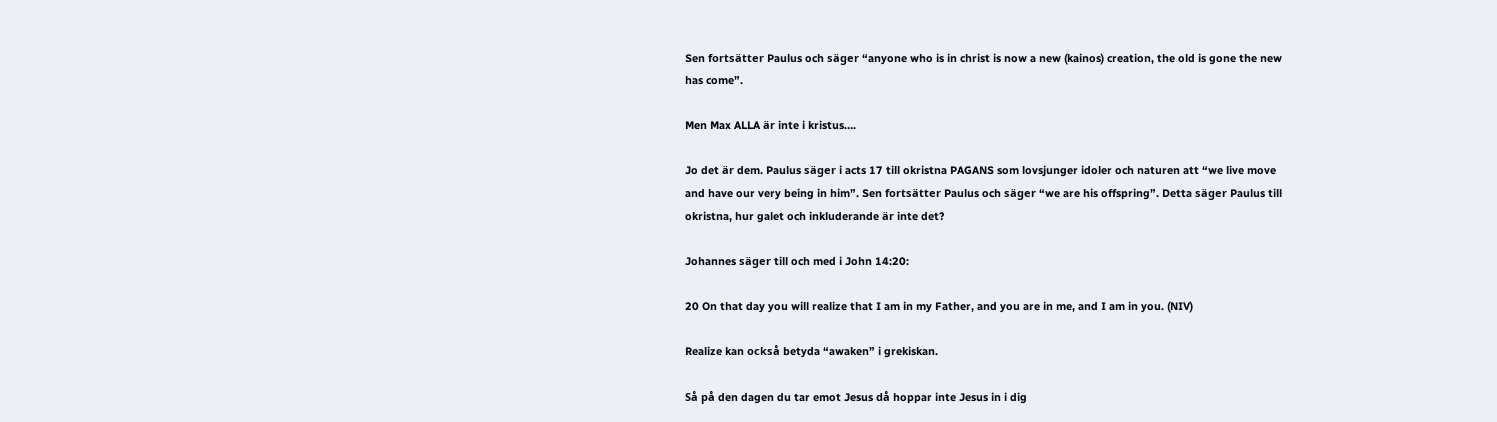Sen fortsätter Paulus och säger “anyone who is in christ is now a new (kainos) creation, the old is gone the new has come”.

Men Max ALLA är inte i kristus….

Jo det är dem. Paulus säger i acts 17 till okristna PAGANS som lovsjunger idoler och naturen att “we live move and have our very being in him”. Sen fortsätter Paulus och säger “we are his offspring”. Detta säger Paulus till okristna, hur galet och inkluderande är inte det?

Johannes säger till och med i John 14:20:

20 On that day you will realize that I am in my Father, and you are in me, and I am in you. (NIV)

Realize kan också betyda “awaken” i grekiskan.

Så på den dagen du tar emot Jesus då hoppar inte Jesus in i dig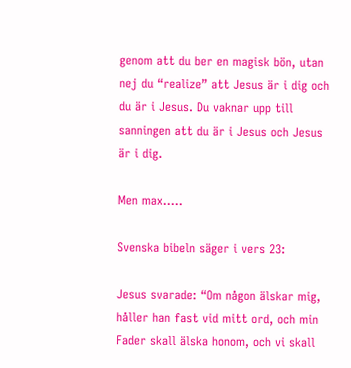genom att du ber en magisk bön, utan nej du “realize” att Jesus är i dig och du är i Jesus. Du vaknar upp till sanningen att du är i Jesus och Jesus är i dig.

Men max…..

Svenska bibeln säger i vers 23:

Jesus svarade: “Om någon älskar mig, håller han fast vid mitt ord, och min Fader skall älska honom, och vi skall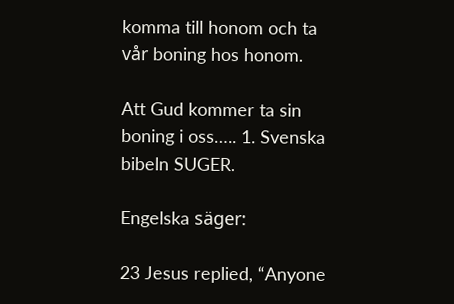komma till honom och ta vår boning hos honom.

Att Gud kommer ta sin boning i oss….. 1. Svenska bibeln SUGER.

Engelska säger:

23 Jesus replied, “Anyone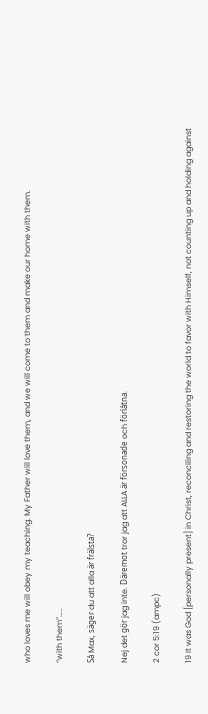who loves me will obey my teaching. My Father will love them, and we will come to them and make our home with them.

“with them”…..

Så Max, säger du att alla är frälsta?

Nej det gör jag inte. Däremot tror jag att ALLA är försonade och förlåtna.

2 cor 5:19 (ampc)

19 It was God [personally present] in Christ, reconciling and restoring the world to favor with Himself, not counting up and holding against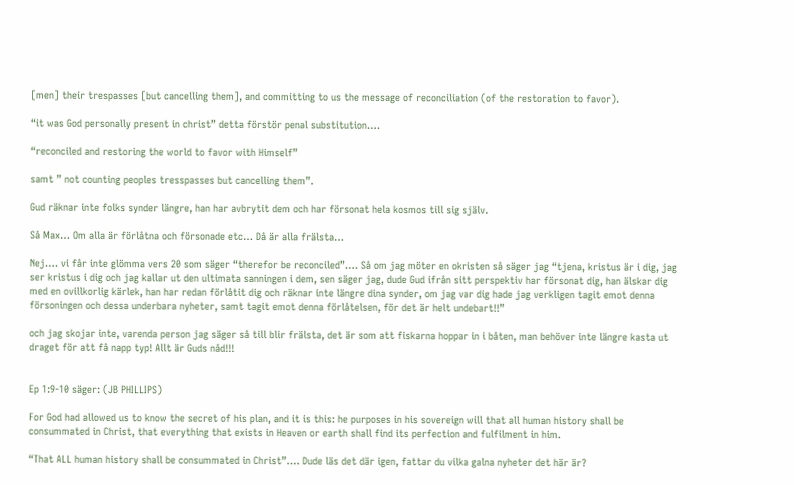[men] their trespasses [but cancelling them], and committing to us the message of reconciliation (of the restoration to favor).

“it was God personally present in christ” detta förstör penal substitution….

“reconciled and restoring the world to favor with Himself”

samt ” not counting peoples tresspasses but cancelling them”.

Gud räknar inte folks synder längre, han har avbrytit dem och har försonat hela kosmos till sig själv.

Så Max… Om alla är förlåtna och försonade etc… Då är alla frälsta…

Nej…. vi får inte glömma vers 20 som säger “therefor be reconciled”…. Så om jag möter en okristen så säger jag “tjena, kristus är i dig, jag ser kristus i dig och jag kallar ut den ultimata sanningen i dem, sen säger jag, dude Gud ifrån sitt perspektiv har försonat dig, han älskar dig med en ovillkorlig kärlek, han har redan förlåtit dig och räknar inte längre dina synder, om jag var dig hade jag verkligen tagit emot denna försoningen och dessa underbara nyheter, samt tagit emot denna förlåtelsen, för det är helt undebart!!”

och jag skojar inte, varenda person jag säger så till blir frälsta, det är som att fiskarna hoppar in i båten, man behöver inte längre kasta ut draget för att få napp typ! Allt är Guds nåd!!!


Ep 1:9-10 säger: (JB PHILLIPS)

For God had allowed us to know the secret of his plan, and it is this: he purposes in his sovereign will that all human history shall be consummated in Christ, that everything that exists in Heaven or earth shall find its perfection and fulfilment in him.

“That ALL human history shall be consummated in Christ”…. Dude läs det där igen, fattar du vilka galna nyheter det här är?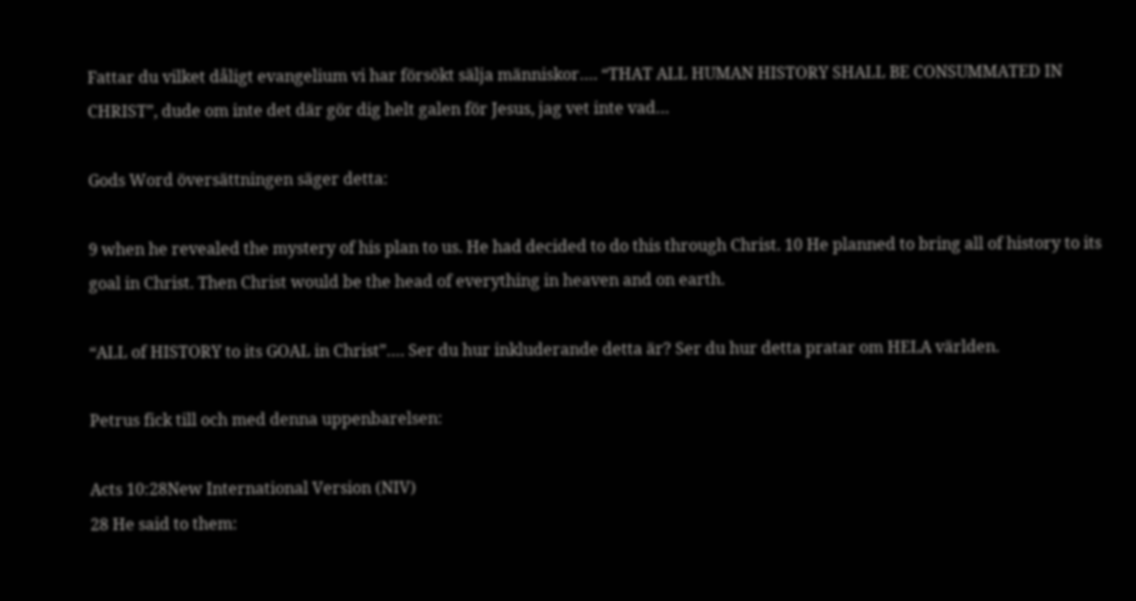Fattar du vilket dåligt evangelium vi har försökt sälja människor…. “THAT ALL HUMAN HISTORY SHALL BE CONSUMMATED IN CHRIST”, dude om inte det där gör dig helt galen för Jesus, jag vet inte vad…

Gods Word översättningen säger detta:

9 when he revealed the mystery of his plan to us. He had decided to do this through Christ. 10 He planned to bring all of history to its goal in Christ. Then Christ would be the head of everything in heaven and on earth.

“ALL of HISTORY to its GOAL in Christ”…. Ser du hur inkluderande detta är? Ser du hur detta pratar om HELA världen.

Petrus fick till och med denna uppenbarelsen:

Acts 10:28New International Version (NIV)
28 He said to them: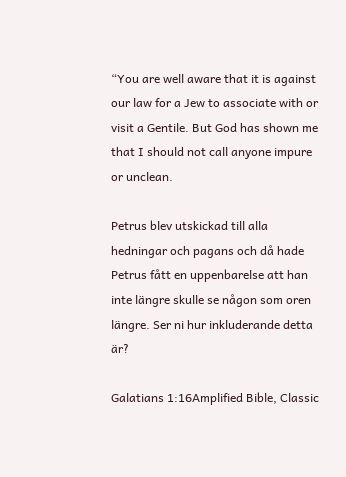“You are well aware that it is against our law for a Jew to associate with or visit a Gentile. But God has shown me that I should not call anyone impure or unclean.

Petrus blev utskickad till alla hedningar och pagans och då hade Petrus fått en uppenbarelse att han inte längre skulle se någon som oren längre. Ser ni hur inkluderande detta är?

Galatians 1:16Amplified Bible, Classic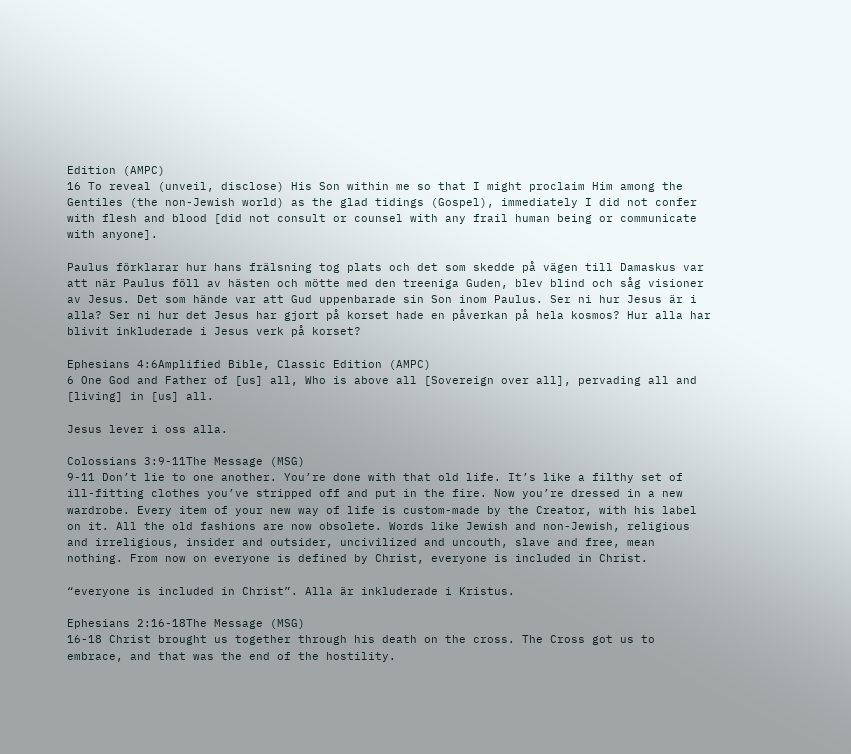Edition (AMPC)
16 To reveal (unveil, disclose) His Son within me so that I might proclaim Him among the Gentiles (the non-Jewish world) as the glad tidings (Gospel), immediately I did not confer with flesh and blood [did not consult or counsel with any frail human being or communicate with anyone].

Paulus förklarar hur hans frälsning tog plats och det som skedde på vägen till Damaskus var att när Paulus föll av hästen och mötte med den treeniga Guden, blev blind och såg visioner av Jesus. Det som hände var att Gud uppenbarade sin Son inom Paulus. Ser ni hur Jesus är i alla? Ser ni hur det Jesus har gjort på korset hade en påverkan på hela kosmos? Hur alla har blivit inkluderade i Jesus verk på korset?

Ephesians 4:6Amplified Bible, Classic Edition (AMPC)
6 One God and Father of [us] all, Who is above all [Sovereign over all], pervading all and [living] in [us] all.

Jesus lever i oss alla.

Colossians 3:9-11The Message (MSG)
9-11 Don’t lie to one another. You’re done with that old life. It’s like a filthy set of ill-fitting clothes you’ve stripped off and put in the fire. Now you’re dressed in a new wardrobe. Every item of your new way of life is custom-made by the Creator, with his label on it. All the old fashions are now obsolete. Words like Jewish and non-Jewish, religious and irreligious, insider and outsider, uncivilized and uncouth, slave and free, mean nothing. From now on everyone is defined by Christ, everyone is included in Christ.

“everyone is included in Christ”. Alla är inkluderade i Kristus.

Ephesians 2:16-18The Message (MSG)
16-18 Christ brought us together through his death on the cross. The Cross got us to embrace, and that was the end of the hostility.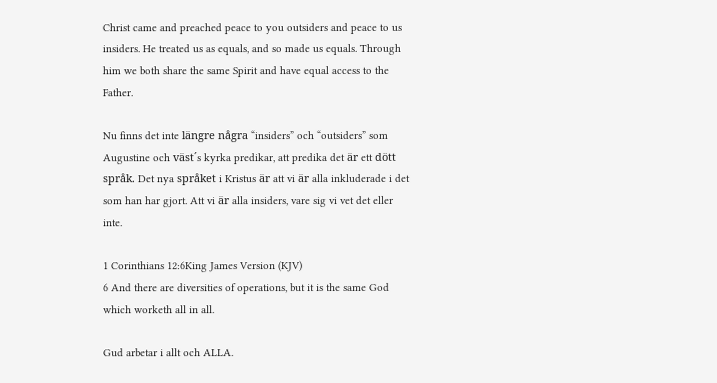Christ came and preached peace to you outsiders and peace to us insiders. He treated us as equals, and so made us equals. Through him we both share the same Spirit and have equal access to the Father.

Nu finns det inte längre några “insiders” och “outsiders” som Augustine och väst´s kyrka predikar, att predika det är ett dött språk. Det nya språket i Kristus är att vi är alla inkluderade i det som han har gjort. Att vi är alla insiders, vare sig vi vet det eller inte.

1 Corinthians 12:6King James Version (KJV)
6 And there are diversities of operations, but it is the same God which worketh all in all.

Gud arbetar i allt och ALLA.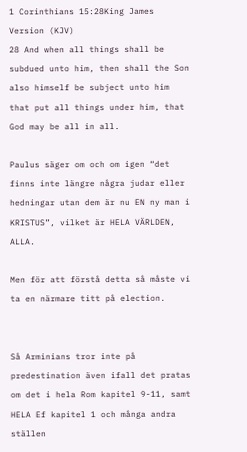1 Corinthians 15:28King James Version (KJV)
28 And when all things shall be subdued unto him, then shall the Son also himself be subject unto him that put all things under him, that God may be all in all.

Paulus säger om och om igen “det finns inte längre några judar eller hedningar utan dem är nu EN ny man i KRISTUS”, vilket är HELA VÄRLDEN, ALLA.

Men för att förstå detta så måste vi ta en närmare titt på election.


Så Arminians tror inte på predestination även ifall det pratas om det i hela Rom kapitel 9-11, samt HELA Ef kapitel 1 och många andra ställen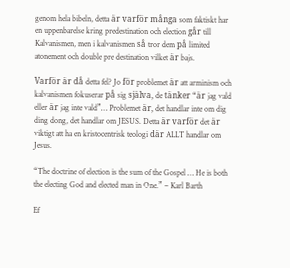genom hela bibeln, detta är varför många som faktiskt har en uppenbarelse kring predestination och election går till Kalvanismen, men i kalvanismen så tror dem på limited atonement och double pre destination vilket är bajs.

Varför är då detta fel? Jo för problemet är att arminism och kalvanismen fokuserar på sig själva, de tänker “är jag vald eller är jag inte vald”… Problemet är, det handlar inte om dig ding dong, det handlar om JESUS. Detta är varför det är viktigt att ha en kristocentrisk teologi där ALLT handlar om Jesus.

“The doctrine of election is the sum of the Gospel … He is both the electing God and elected man in One.” – Karl Barth

Ef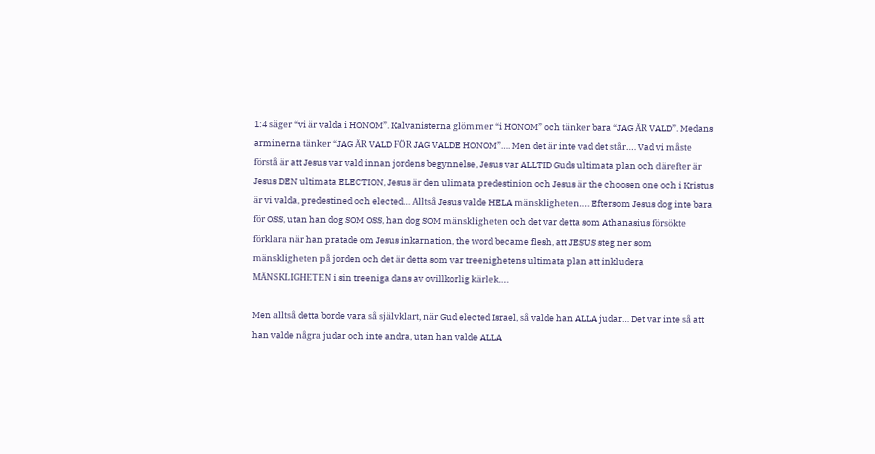1:4 säger “vi är valda i HONOM”. Kalvanisterna glömmer “i HONOM” och tänker bara “JAG ÄR VALD”. Medans arminerna tänker “JAG ÄR VALD FÖR JAG VALDE HONOM”…. Men det är inte vad det står…. Vad vi måste förstå är att Jesus var vald innan jordens begynnelse, Jesus var ALLTID Guds ultimata plan och därefter är Jesus DEN ultimata ELECTION, Jesus är den ulimata predestinion och Jesus är the choosen one och i Kristus är vi valda, predestined och elected… Alltså Jesus valde HELA mänskligheten…. Eftersom Jesus dog inte bara för OSS, utan han dog SOM OSS, han dog SOM mänskligheten och det var detta som Athanasius försökte förklara när han pratade om Jesus inkarnation, the word became flesh, att JESUS steg ner som mänskligheten på jorden och det är detta som var treenighetens ultimata plan att inkludera MÄNSKLIGHETEN i sin treeniga dans av ovillkorlig kärlek….

Men alltså detta borde vara så självklart, när Gud elected Israel, så valde han ALLA judar… Det var inte så att han valde några judar och inte andra, utan han valde ALLA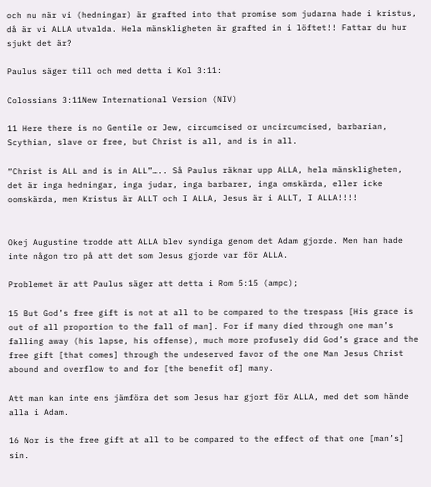och nu när vi (hedningar) är grafted into that promise som judarna hade i kristus, då är vi ALLA utvalda. Hela mänskligheten är grafted in i löftet!! Fattar du hur sjukt det är?

Paulus säger till och med detta i Kol 3:11:

Colossians 3:11New International Version (NIV)

11 Here there is no Gentile or Jew, circumcised or uncircumcised, barbarian, Scythian, slave or free, but Christ is all, and is in all.

“Christ is ALL and is in ALL”….. Så Paulus räknar upp ALLA, hela mänskligheten, det är inga hedningar, inga judar, inga barbarer, inga omskärda, eller icke oomskärda, men Kristus är ALLT och I ALLA, Jesus är i ALLT, I ALLA!!!!


Okej Augustine trodde att ALLA blev syndiga genom det Adam gjorde. Men han hade inte någon tro på att det som Jesus gjorde var för ALLA.

Problemet är att Paulus säger att detta i Rom 5:15 (ampc);

15 But God’s free gift is not at all to be compared to the trespass [His grace is out of all proportion to the fall of man]. For if many died through one man’s falling away (his lapse, his offense), much more profusely did God’s grace and the free gift [that comes] through the undeserved favor of the one Man Jesus Christ abound and overflow to and for [the benefit of] many.

Att man kan inte ens jämföra det som Jesus har gjort för ALLA, med det som hände alla i Adam.

16 Nor is the free gift at all to be compared to the effect of that one [man’s] sin.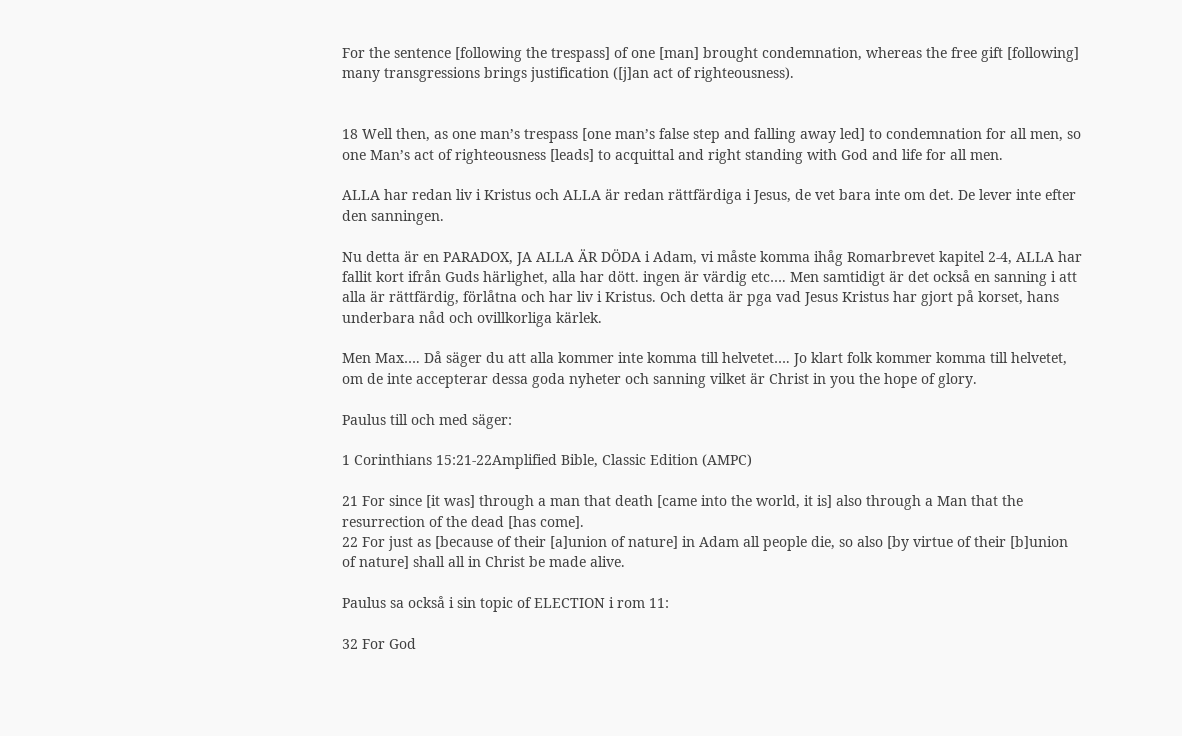For the sentence [following the trespass] of one [man] brought condemnation, whereas the free gift [following] many transgressions brings justification ([j]an act of righteousness).


18 Well then, as one man’s trespass [one man’s false step and falling away led] to condemnation for all men, so one Man’s act of righteousness [leads] to acquittal and right standing with God and life for all men.

ALLA har redan liv i Kristus och ALLA är redan rättfärdiga i Jesus, de vet bara inte om det. De lever inte efter den sanningen.

Nu detta är en PARADOX, JA ALLA ÄR DÖDA i Adam, vi måste komma ihåg Romarbrevet kapitel 2-4, ALLA har fallit kort ifrån Guds härlighet, alla har dött. ingen är värdig etc…. Men samtidigt är det också en sanning i att alla är rättfärdig, förlåtna och har liv i Kristus. Och detta är pga vad Jesus Kristus har gjort på korset, hans underbara nåd och ovillkorliga kärlek.

Men Max…. Då säger du att alla kommer inte komma till helvetet…. Jo klart folk kommer komma till helvetet, om de inte accepterar dessa goda nyheter och sanning vilket är Christ in you the hope of glory.

Paulus till och med säger:

1 Corinthians 15:21-22Amplified Bible, Classic Edition (AMPC)

21 For since [it was] through a man that death [came into the world, it is] also through a Man that the resurrection of the dead [has come].
22 For just as [because of their [a]union of nature] in Adam all people die, so also [by virtue of their [b]union of nature] shall all in Christ be made alive.

Paulus sa också i sin topic of ELECTION i rom 11:

32 For God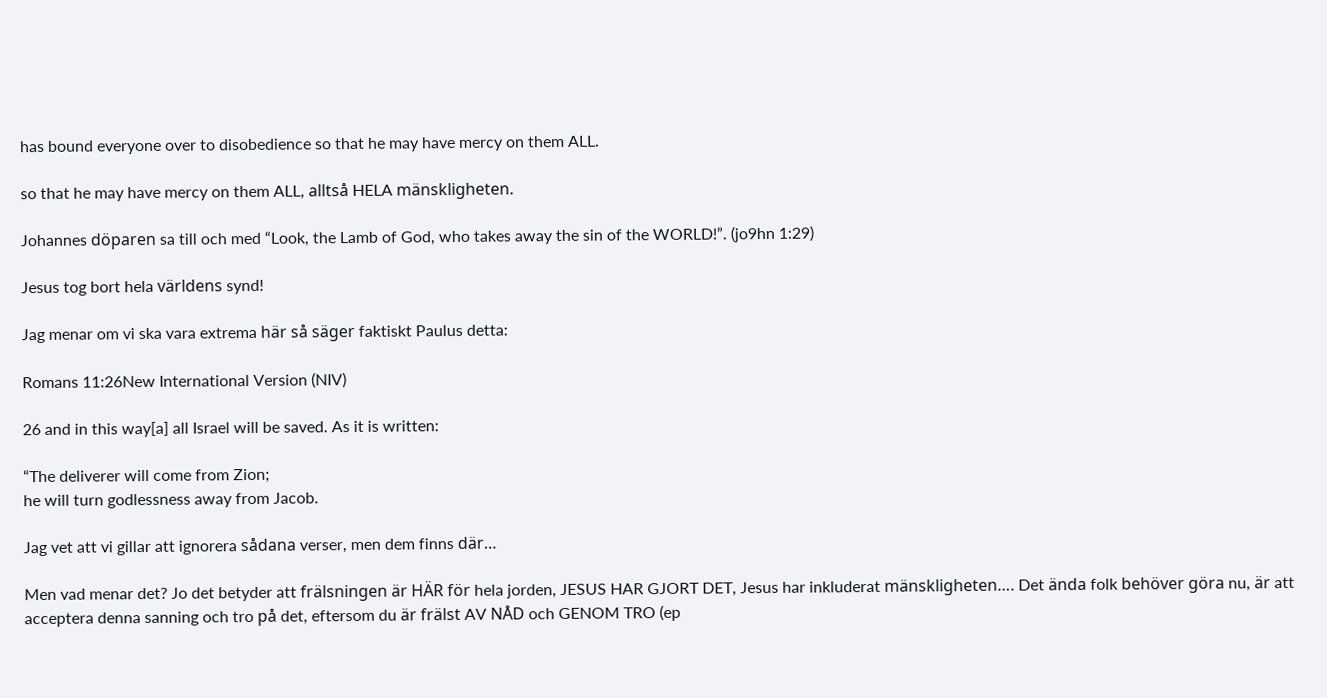has bound everyone over to disobedience so that he may have mercy on them ALL.

so that he may have mercy on them ALL, alltså HELA mänskligheten.

Johannes döparen sa till och med “Look, the Lamb of God, who takes away the sin of the WORLD!”. (jo9hn 1:29)

Jesus tog bort hela världens synd!

Jag menar om vi ska vara extrema här så säger faktiskt Paulus detta:

Romans 11:26New International Version (NIV)

26 and in this way[a] all Israel will be saved. As it is written:

“The deliverer will come from Zion;
he will turn godlessness away from Jacob.

Jag vet att vi gillar att ignorera sådana verser, men dem finns där…

Men vad menar det? Jo det betyder att frälsningen är HÄR för hela jorden, JESUS HAR GJORT DET, Jesus har inkluderat mänskligheten…. Det ända folk behöver göra nu, är att acceptera denna sanning och tro på det, eftersom du är frälst AV NÅD och GENOM TRO (ep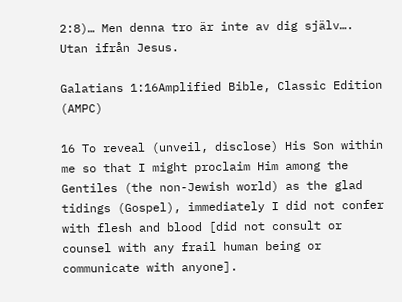2:8)… Men denna tro är inte av dig själv…. Utan ifrån Jesus.

Galatians 1:16Amplified Bible, Classic Edition (AMPC)

16 To reveal (unveil, disclose) His Son within me so that I might proclaim Him among the Gentiles (the non-Jewish world) as the glad tidings (Gospel), immediately I did not confer with flesh and blood [did not consult or counsel with any frail human being or communicate with anyone].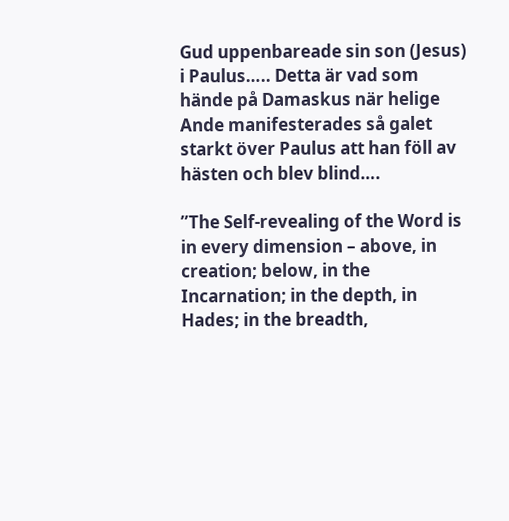Gud uppenbareade sin son (Jesus) i Paulus….. Detta är vad som hände på Damaskus när helige Ande manifesterades så galet starkt över Paulus att han föll av hästen och blev blind….

”The Self-revealing of the Word is in every dimension – above, in creation; below, in the Incarnation; in the depth, in Hades; in the breadth,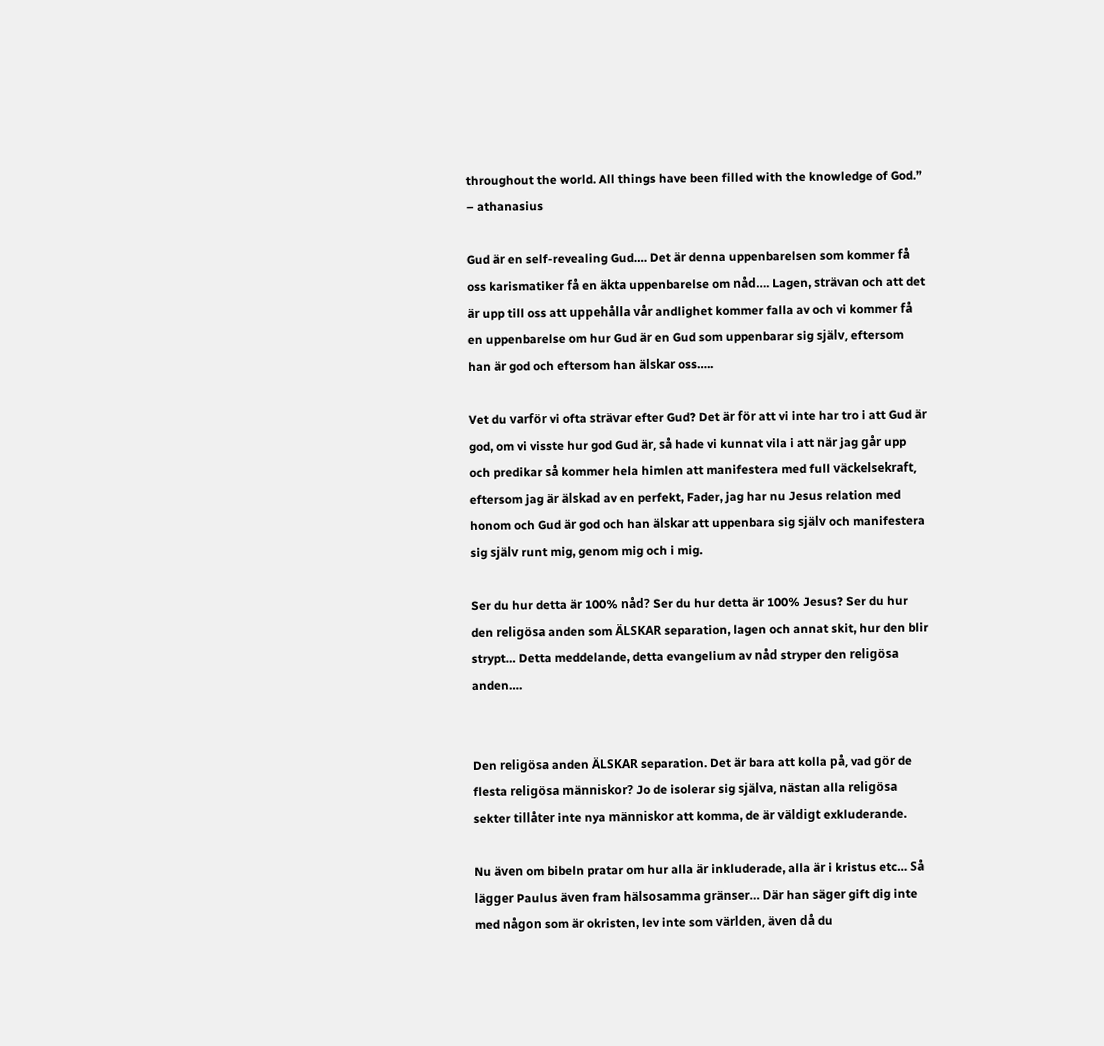throughout the world. All things have been filled with the knowledge of God.” – athanasius

Gud är en self-revealing Gud…. Det är denna uppenbarelsen som kommer få oss karismatiker få en äkta uppenbarelse om nåd…. Lagen, strävan och att det är upp till oss att uppehålla vår andlighet kommer falla av och vi kommer få en uppenbarelse om hur Gud är en Gud som uppenbarar sig själv, eftersom han är god och eftersom han älskar oss…..

Vet du varför vi ofta strävar efter Gud? Det är för att vi inte har tro i att Gud är god, om vi visste hur god Gud är, så hade vi kunnat vila i att när jag går upp och predikar så kommer hela himlen att manifestera med full väckelsekraft, eftersom jag är älskad av en perfekt, Fader, jag har nu Jesus relation med honom och Gud är god och han älskar att uppenbara sig själv och manifestera sig själv runt mig, genom mig och i mig.

Ser du hur detta är 100% nåd? Ser du hur detta är 100% Jesus? Ser du hur den religösa anden som ÄLSKAR separation, lagen och annat skit, hur den blir strypt… Detta meddelande, detta evangelium av nåd stryper den religösa anden….


Den religösa anden ÄLSKAR separation. Det är bara att kolla på, vad gör de flesta religösa människor? Jo de isolerar sig själva, nästan alla religösa sekter tillåter inte nya människor att komma, de är väldigt exkluderande.

Nu även om bibeln pratar om hur alla är inkluderade, alla är i kristus etc… Så lägger Paulus även fram hälsosamma gränser… Där han säger gift dig inte med någon som är okristen, lev inte som världen, även då du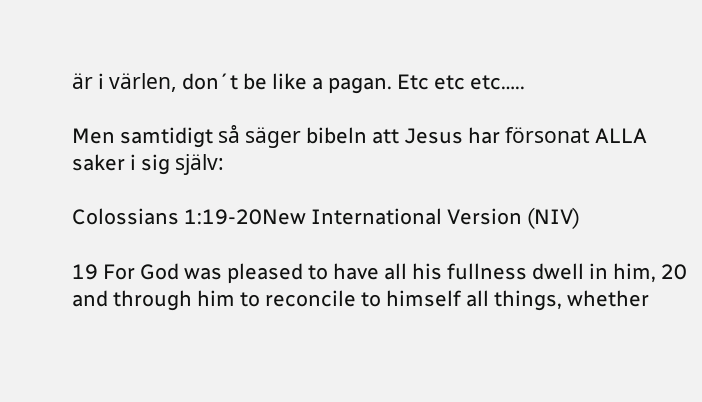är i värlen, don´t be like a pagan. Etc etc etc…..

Men samtidigt så säger bibeln att Jesus har försonat ALLA saker i sig själv:

Colossians 1:19-20New International Version (NIV)

19 For God was pleased to have all his fullness dwell in him, 20 and through him to reconcile to himself all things, whether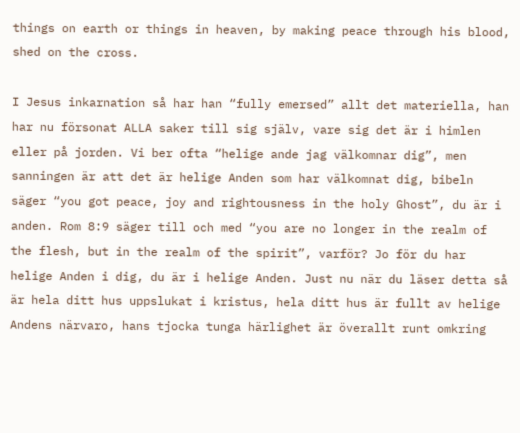things on earth or things in heaven, by making peace through his blood, shed on the cross.

I Jesus inkarnation så har han “fully emersed” allt det materiella, han har nu försonat ALLA saker till sig själv, vare sig det är i himlen eller på jorden. Vi ber ofta “helige ande jag välkomnar dig”, men sanningen är att det är helige Anden som har välkomnat dig, bibeln säger “you got peace, joy and rightousness in the holy Ghost”, du är i anden. Rom 8:9 säger till och med “you are no longer in the realm of the flesh, but in the realm of the spirit”, varför? Jo för du har helige Anden i dig, du är i helige Anden. Just nu när du läser detta så är hela ditt hus uppslukat i kristus, hela ditt hus är fullt av helige Andens närvaro, hans tjocka tunga härlighet är överallt runt omkring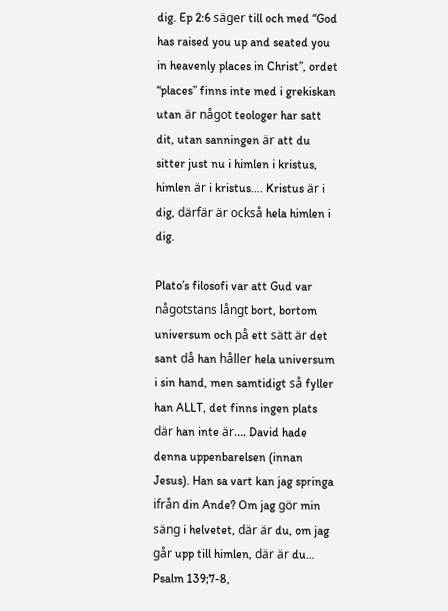dig. Ep 2:6 säger till och med “God has raised you up and seated you in heavenly places in Christ”, ordet “places” finns inte med i grekiskan utan är något teologer har satt dit, utan sanningen är att du sitter just nu i himlen i kristus, himlen är i kristus…. Kristus är i dig, därfär är också hela himlen i dig.

Plato’s filosofi var att Gud var någotstans långt bort, bortom universum och på ett sätt är det sant då han håller hela universum i sin hand, men samtidigt så fyller han ALLT, det finns ingen plats där han inte är…. David hade denna uppenbarelsen (innan Jesus). Han sa vart kan jag springa ifrån din Ande? Om jag gör min säng i helvetet, där är du, om jag går upp till himlen, där är du… Psalm 139;7-8,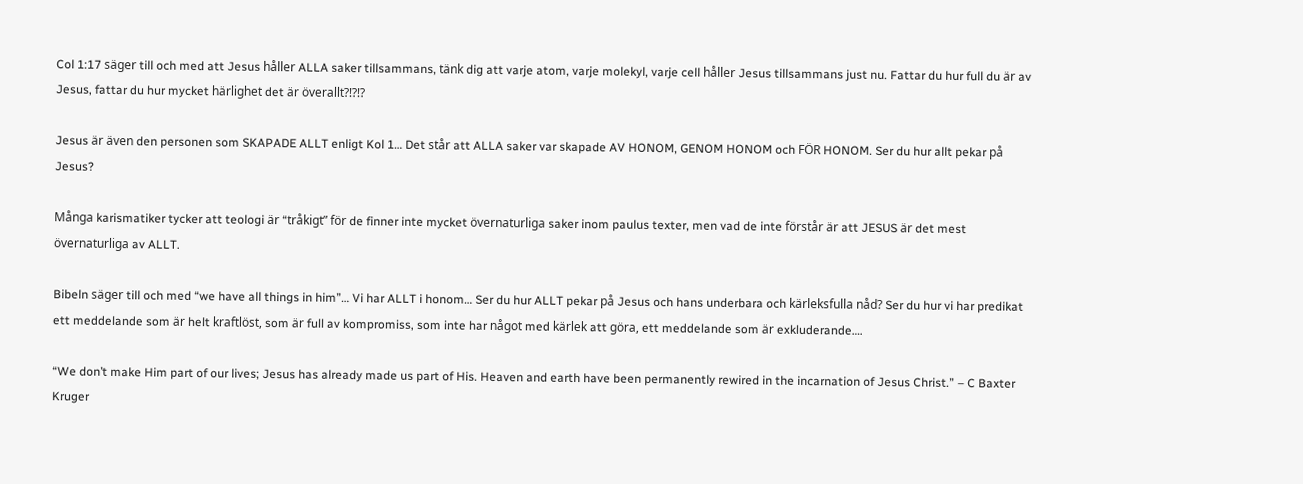Col 1:17 säger till och med att Jesus håller ALLA saker tillsammans, tänk dig att varje atom, varje molekyl, varje cell håller Jesus tillsammans just nu. Fattar du hur full du är av Jesus, fattar du hur mycket härlighet det är överallt?!?!?

Jesus är även den personen som SKAPADE ALLT enligt Kol 1… Det står att ALLA saker var skapade AV HONOM, GENOM HONOM och FÖR HONOM. Ser du hur allt pekar på Jesus?

Många karismatiker tycker att teologi är “tråkigt” för de finner inte mycket övernaturliga saker inom paulus texter, men vad de inte förstår är att JESUS är det mest övernaturliga av ALLT.

Bibeln säger till och med “we have all things in him”… Vi har ALLT i honom… Ser du hur ALLT pekar på Jesus och hans underbara och kärleksfulla nåd? Ser du hur vi har predikat ett meddelande som är helt kraftlöst, som är full av kompromiss, som inte har något med kärlek att göra, ett meddelande som är exkluderande….

“We don’t make Him part of our lives; Jesus has already made us part of His. Heaven and earth have been permanently rewired in the incarnation of Jesus Christ.” – C Baxter Kruger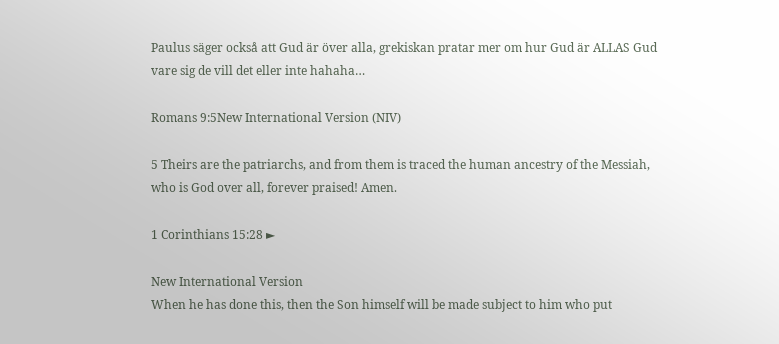Paulus säger också att Gud är över alla, grekiskan pratar mer om hur Gud är ALLAS Gud vare sig de vill det eller inte hahaha…

Romans 9:5New International Version (NIV)

5 Theirs are the patriarchs, and from them is traced the human ancestry of the Messiah, who is God over all, forever praised! Amen.

1 Corinthians 15:28 ►

New International Version
When he has done this, then the Son himself will be made subject to him who put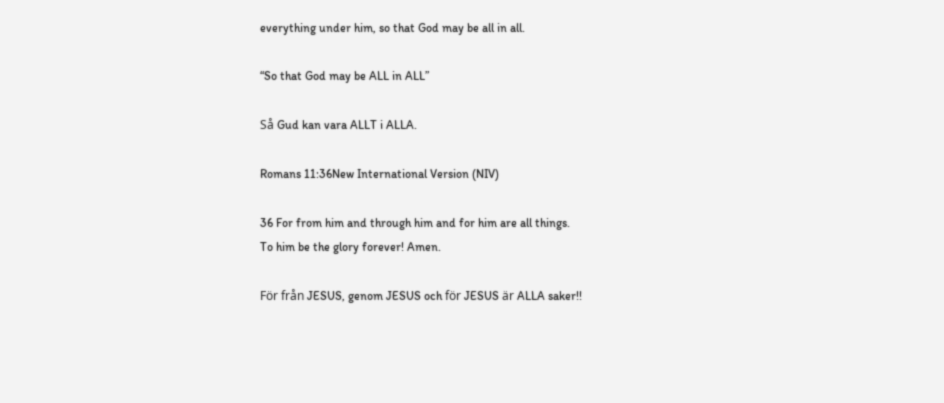everything under him, so that God may be all in all.

“So that God may be ALL in ALL”

Så Gud kan vara ALLT i ALLA.

Romans 11:36New International Version (NIV)

36 For from him and through him and for him are all things.
To him be the glory forever! Amen.

För från JESUS, genom JESUS och för JESUS är ALLA saker!!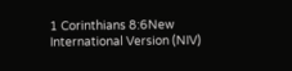1 Corinthians 8:6New International Version (NIV)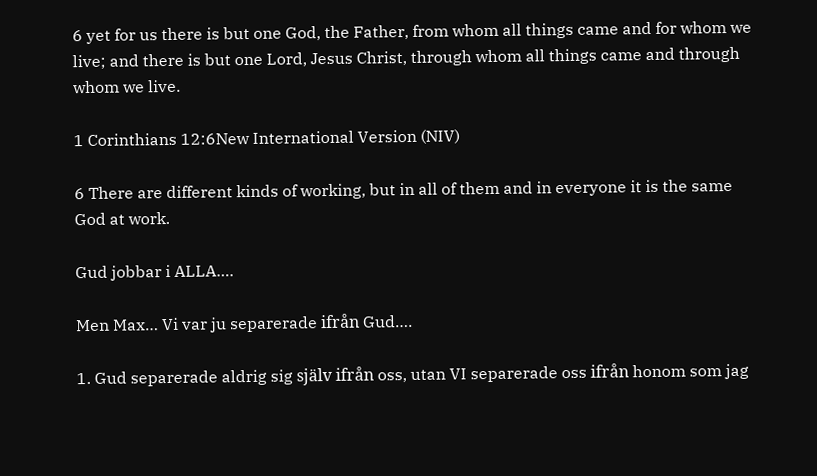6 yet for us there is but one God, the Father, from whom all things came and for whom we live; and there is but one Lord, Jesus Christ, through whom all things came and through whom we live.

1 Corinthians 12:6New International Version (NIV)

6 There are different kinds of working, but in all of them and in everyone it is the same God at work.

Gud jobbar i ALLA….

Men Max… Vi var ju separerade ifrån Gud….

1. Gud separerade aldrig sig själv ifrån oss, utan VI separerade oss ifrån honom som jag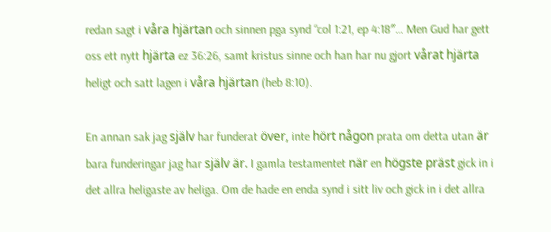redan sagt i våra hjärtan och sinnen pga synd “col 1:21, ep 4:18″… Men Gud har gett oss ett nytt hjärta ez 36:26, samt kristus sinne och han har nu gjort vårat hjärta heligt och satt lagen i våra hjärtan (heb 8:10).

En annan sak jag själv har funderat över, inte hört någon prata om detta utan är bara funderingar jag har själv är. I gamla testamentet när en högste präst gick in i det allra heligaste av heliga. Om de hade en enda synd i sitt liv och gick in i det allra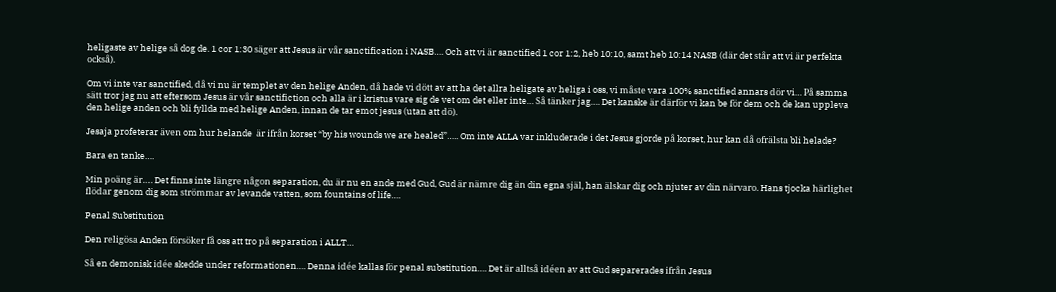heligaste av helige så dog de. 1 cor 1:30 säger att Jesus är vår sanctification i NASB…. Och att vi är sanctified 1 cor 1:2, heb 10:10, samt heb 10:14 NASB (där det står att vi är perfekta också).

Om vi inte var sanctified, då vi nu är templet av den helige Anden, då hade vi dött av att ha det allra heligate av heliga i oss, vi måste vara 100% sanctified annars dör vi… På samma sätt tror jag nu att eftersom Jesus är vår sanctifiction och alla är i kristus vare sig de vet om det eller inte… Så tänker jag…. Det kanske är därför vi kan be för dem och de kan uppleva den helige anden och bli fyllda med helige Anden, innan de tar emot jesus (utan att dö).

Jesaja profeterar även om hur helande  är ifrån korset “by his wounds we are healed”….. Om inte ALLA var inkluderade i det Jesus gjorde på korset, hur kan då ofrälsta bli helade?

Bara en tanke….

Min poäng är…. Det finns inte längre någon separation, du är nu en ande med Gud, Gud är nämre dig än din egna själ, han älskar dig och njuter av din närvaro. Hans tjocka härlighet flödar genom dig som strömmar av levande vatten, som fountains of life….

Penal Substitution

Den religösa Anden försöker få oss att tro på separation i ALLT…

Så en demonisk idée skedde under reformationen…. Denna idée kallas för penal substitution…. Det är alltså idéen av att Gud separerades ifrån Jesus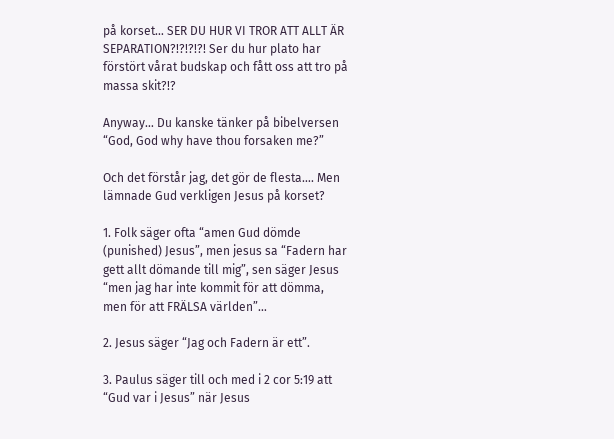på korset… SER DU HUR VI TROR ATT ALLT ÄR SEPARATION?!?!?!?! Ser du hur plato har förstört vårat budskap och fått oss att tro på massa skit?!?

Anyway… Du kanske tänker på bibelversen “God, God why have thou forsaken me?”

Och det förstår jag, det gör de flesta…. Men lämnade Gud verkligen Jesus på korset?

1. Folk säger ofta “amen Gud dömde (punished) Jesus”, men jesus sa “Fadern har gett allt dömande till mig”, sen säger Jesus “men jag har inte kommit för att dömma, men för att FRÄLSA världen”…

2. Jesus säger “Jag och Fadern är ett”.

3. Paulus säger till och med i 2 cor 5:19 att “Gud var i Jesus” när Jesus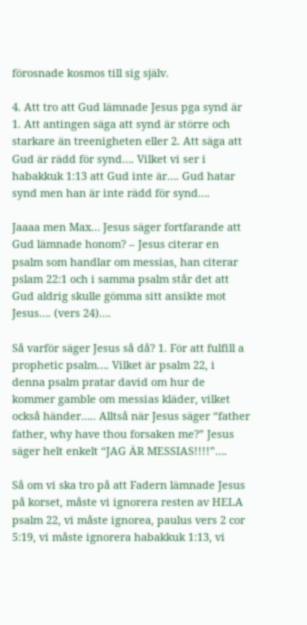förosnade kosmos till sig själv.

4. Att tro att Gud lämnade Jesus pga synd är 1. Att antingen säga att synd är större och starkare än treenigheten eller 2. Att säga att Gud är rädd för synd…. Vilket vi ser i habakkuk 1:13 att Gud inte är…. Gud hatar synd men han är inte rädd för synd….

Jaaaa men Max… Jesus säger fortfarande att Gud lämnade honom? – Jesus citerar en psalm som handlar om messias, han citerar pslam 22:1 och i samma psalm står det att Gud aldrig skulle gömma sitt ansikte mot Jesus…. (vers 24)….

Så varför säger Jesus så då? 1. För att fulfill a prophetic psalm…. Vilket är psalm 22, i denna psalm pratar david om hur de kommer gamble om messias kläder, vilket också händer….. Alltså när Jesus säger “father father, why have thou forsaken me?” Jesus säger helt enkelt “JAG ÄR MESSIAS!!!!”….

Så om vi ska tro på att Fadern lämnade Jesus på korset, måste vi ignorera resten av HELA psalm 22, vi måste ignorea, paulus vers 2 cor 5:19, vi måste ignorera habakkuk 1:13, vi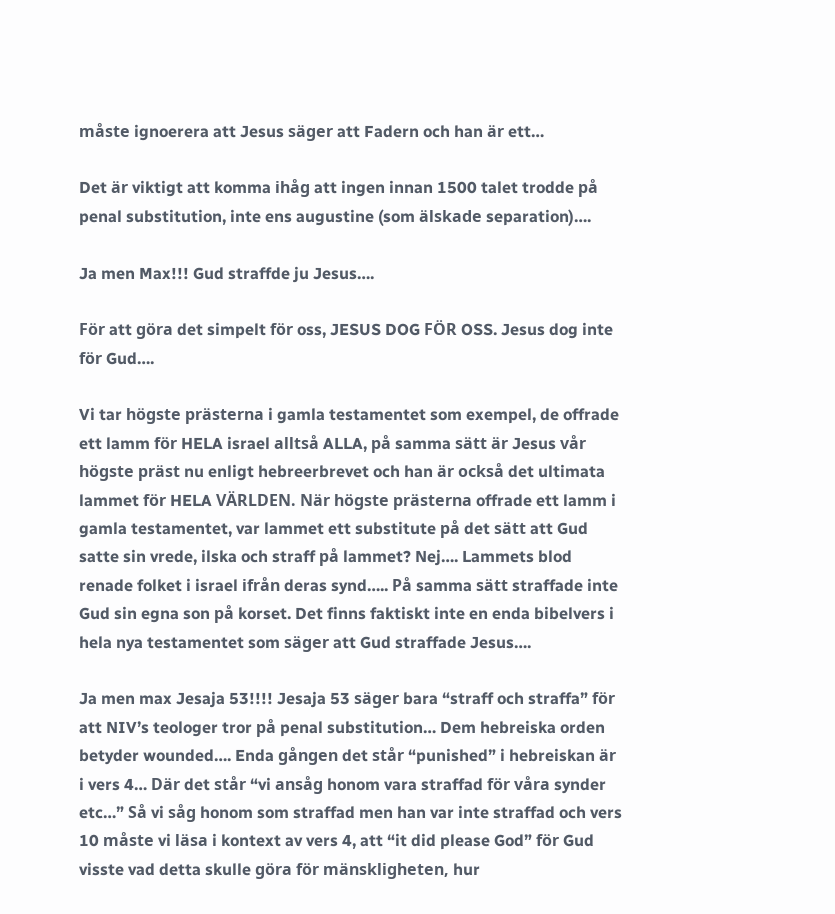måste ignoerera att Jesus säger att Fadern och han är ett…

Det är viktigt att komma ihåg att ingen innan 1500 talet trodde på penal substitution, inte ens augustine (som älskade separation)….

Ja men Max!!! Gud straffde ju Jesus….

För att göra det simpelt för oss, JESUS DOG FÖR OSS. Jesus dog inte för Gud….

Vi tar högste prästerna i gamla testamentet som exempel, de offrade ett lamm för HELA israel alltså ALLA, på samma sätt är Jesus vår högste präst nu enligt hebreerbrevet och han är också det ultimata lammet för HELA VÄRLDEN. När högste prästerna offrade ett lamm i gamla testamentet, var lammet ett substitute på det sätt att Gud satte sin vrede, ilska och straff på lammet? Nej…. Lammets blod renade folket i israel ifrån deras synd….. På samma sätt straffade inte Gud sin egna son på korset. Det finns faktiskt inte en enda bibelvers i hela nya testamentet som säger att Gud straffade Jesus….

Ja men max Jesaja 53!!!! Jesaja 53 säger bara “straff och straffa” för att NIV’s teologer tror på penal substitution… Dem hebreiska orden betyder wounded…. Enda gången det står “punished” i hebreiskan är i vers 4… Där det står “vi ansåg honom vara straffad för våra synder etc…” Så vi såg honom som straffad men han var inte straffad och vers 10 måste vi läsa i kontext av vers 4, att “it did please God” för Gud visste vad detta skulle göra för mänskligheten, hur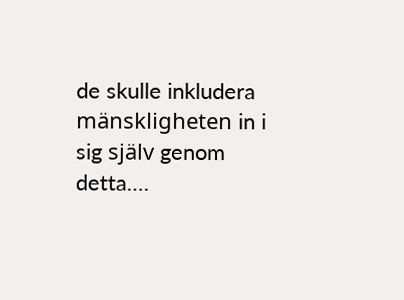de skulle inkludera mänskligheten in i sig själv genom detta….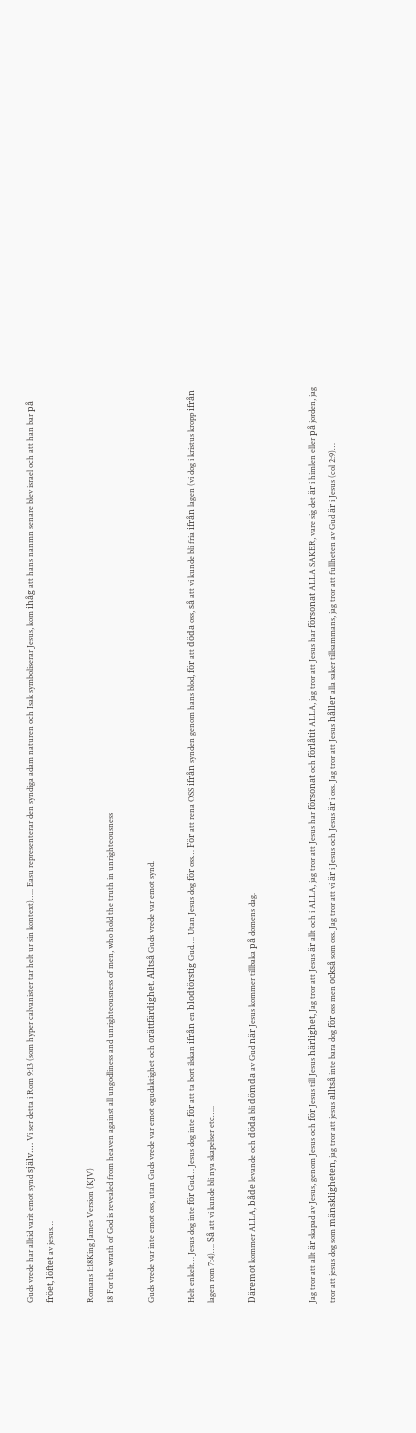Guds vrede har alltid varit emot synd själv…. Vi ser detta i Rom 9:13 (som hyper calvanister tar helt ur sin kontext)….. Easu representerar den syndiga adam naturen och Isak symboliserar Jesus, kom ihåg att hans nanmn senare blev israel och att han bar på fröet, löftet av jesus…

Romans 1:18King James Version (KJV)
18 For the wrath of God is revealed from heaven against all ungodliness and unrighteousness of men, who hold the truth in unrighteousness

Guds vrede var inte emot oss, utan Guds vrede var emot ogudaktighet och orättfärdighet. Alltså Guds vrede var emot synd.

Helt enkelt… Jesus dog inte för Gud… Jesus dog inte för att ta bort ilskan ifrån en blodtörstig Gud…. Utan Jesus dog för oss… För att rena OSS ifrån synden genom hans blod, för att döda oss, så att vi kunde bli fria ifrån lagen (vi dog i kristus kropp ifrån lagen rom 7:4)…. Så att vi kunde bli nya skapelser etc…..

Däremot kommer ALLA, både levande och döda bli dömda av Gud när Jesus kommer tillbaka på domens dag.


Jag tror att allt är skapad av Jesus, genom Jesus och för Jesus till Jesus härlighet, Jag tror att Jesus är allt och i ALLA, jag tror att Jesus har försonat och förlåtit ALLA, jag tror att Jesus har försonat ALLA SAKER, vare sig det är i himlen eller på jorden, jag tror att jesus dog som mänskligheten, jag tror att jesus alltså inte bara dog för oss men också som oss. Jag tror att vi är i Jesus och Jesus är i oss. Jag tror att Jesus håller alla saker tillsammans, jag tror att fullheten av Gud är i Jesus (col 2:9)…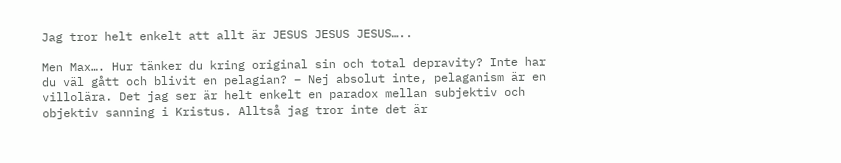Jag tror helt enkelt att allt är JESUS JESUS JESUS…..

Men Max…. Hur tänker du kring original sin och total depravity? Inte har du väl gått och blivit en pelagian? – Nej absolut inte, pelaganism är en villolära. Det jag ser är helt enkelt en paradox mellan subjektiv och objektiv sanning i Kristus. Alltså jag tror inte det är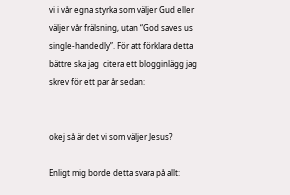vi i vår egna styrka som väljer Gud eller väljer vår frälsning, utan “God saves us single-handedly”. För att förklara detta bättre ska jag  citera ett blogginlägg jag skrev för ett par år sedan:


okej så är det vi som väljer Jesus?

Enligt mig borde detta svara på allt: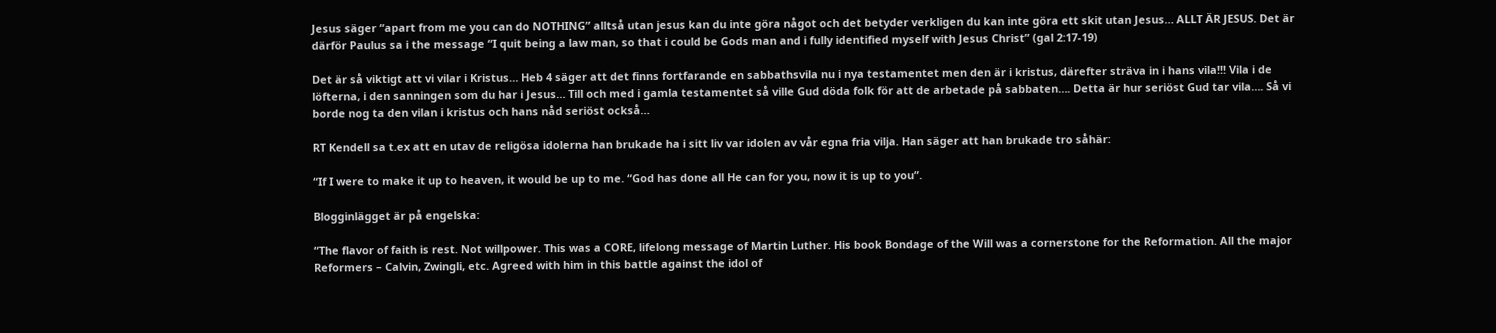Jesus säger “apart from me you can do NOTHING” alltså utan jesus kan du inte göra något och det betyder verkligen du kan inte göra ett skit utan Jesus… ALLT ÄR JESUS. Det är därför Paulus sa i the message “I quit being a law man, so that i could be Gods man and i fully identified myself with Jesus Christ” (gal 2:17-19)

Det är så viktigt att vi vilar i Kristus… Heb 4 säger att det finns fortfarande en sabbathsvila nu i nya testamentet men den är i kristus, därefter sträva in i hans vila!!! Vila i de löfterna, i den sanningen som du har i Jesus… Till och med i gamla testamentet så ville Gud döda folk för att de arbetade på sabbaten…. Detta är hur seriöst Gud tar vila…. Så vi borde nog ta den vilan i kristus och hans nåd seriöst också…

RT Kendell sa t.ex att en utav de religösa idolerna han brukade ha i sitt liv var idolen av vår egna fria vilja. Han säger att han brukade tro såhär:

“If I were to make it up to heaven, it would be up to me. “God has done all He can for you, now it is up to you”.

Blogginlägget är på engelska:

“The flavor of faith is rest. Not willpower. This was a CORE, lifelong message of Martin Luther. His book Bondage of the Will was a cornerstone for the Reformation. All the major Reformers – Calvin, Zwingli, etc. Agreed with him in this battle against the idol of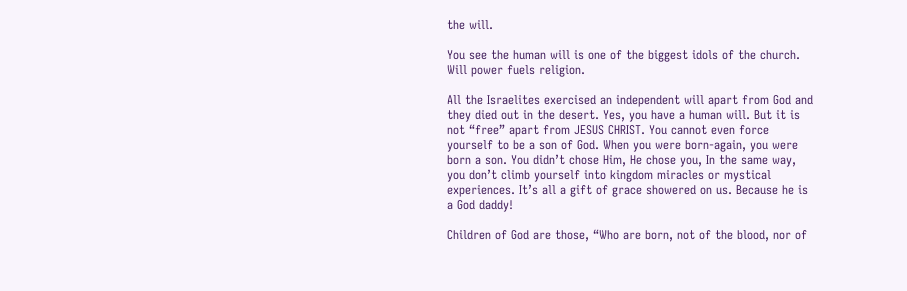the will.

You see the human will is one of the biggest idols of the church. Will power fuels religion.

All the Israelites exercised an independent will apart from God and they died out in the desert. Yes, you have a human will. But it is not “free” apart from JESUS CHRIST. You cannot even force yourself to be a son of God. When you were born-again, you were born a son. You didn’t chose Him, He chose you, In the same way, you don’t climb yourself into kingdom miracles or mystical experiences. It’s all a gift of grace showered on us. Because he is a God daddy!

Children of God are those, “Who are born, not of the blood, nor of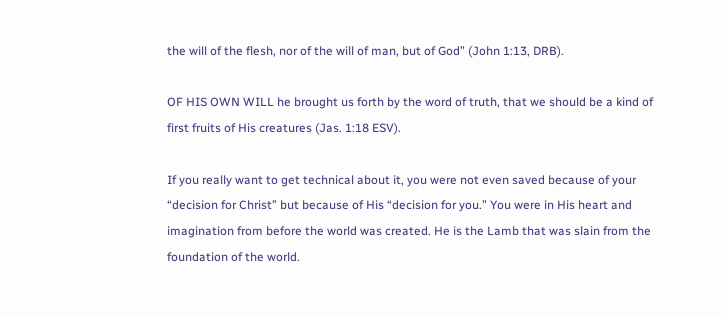the will of the flesh, nor of the will of man, but of God” (John 1:13, DRB).

OF HIS OWN WILL he brought us forth by the word of truth, that we should be a kind of first fruits of His creatures (Jas. 1:18 ESV).

If you really want to get technical about it, you were not even saved because of your “decision for Christ” but because of His “decision for you.” You were in His heart and imagination from before the world was created. He is the Lamb that was slain from the foundation of the world.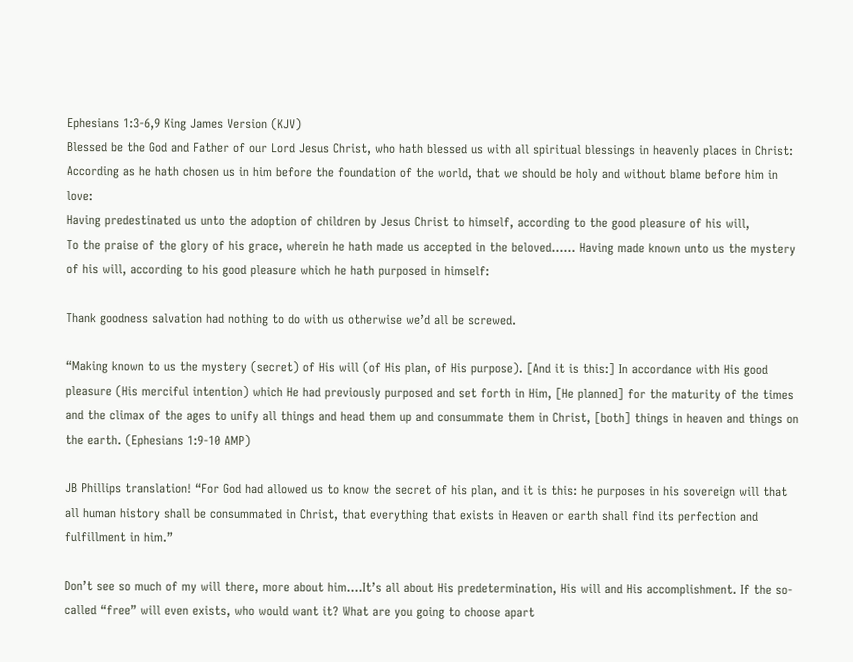Ephesians 1:3-6,9 King James Version (KJV)
Blessed be the God and Father of our Lord Jesus Christ, who hath blessed us with all spiritual blessings in heavenly places in Christ:
According as he hath chosen us in him before the foundation of the world, that we should be holy and without blame before him in love:
Having predestinated us unto the adoption of children by Jesus Christ to himself, according to the good pleasure of his will,
To the praise of the glory of his grace, wherein he hath made us accepted in the beloved…… Having made known unto us the mystery of his will, according to his good pleasure which he hath purposed in himself:

Thank goodness salvation had nothing to do with us otherwise we’d all be screwed.

“Making known to us the mystery (secret) of His will (of His plan, of His purpose). [And it is this:] In accordance with His good pleasure (His merciful intention) which He had previously purposed and set forth in Him, [He planned] for the maturity of the times and the climax of the ages to unify all things and head them up and consummate them in Christ, [both] things in heaven and things on the earth. (Ephesians 1:9-10 AMP)

JB Phillips translation! “For God had allowed us to know the secret of his plan, and it is this: he purposes in his sovereign will that all human history shall be consummated in Christ, that everything that exists in Heaven or earth shall find its perfection and fulfillment in him.”

Don’t see so much of my will there, more about him….It’s all about His predetermination, His will and His accomplishment. If the so-called “free” will even exists, who would want it? What are you going to choose apart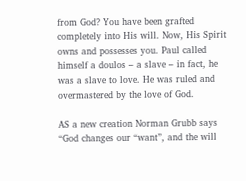from God? You have been grafted completely into His will. Now, His Spirit owns and possesses you. Paul called himself a doulos – a slave – in fact, he was a slave to love. He was ruled and overmastered by the love of God.

AS a new creation Norman Grubb says “God changes our “want”, and the will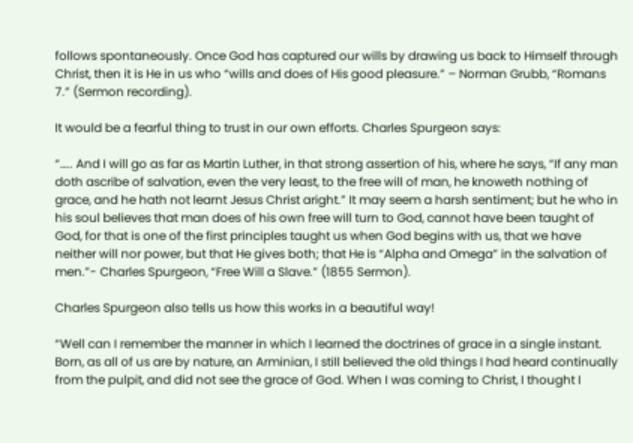follows spontaneously. Once God has captured our wills by drawing us back to Himself through Christ, then it is He in us who “wills and does of His good pleasure.” – Norman Grubb, “Romans 7.” (Sermon recording).

It would be a fearful thing to trust in our own efforts. Charles Spurgeon says:

“….. And I will go as far as Martin Luther, in that strong assertion of his, where he says, “If any man doth ascribe of salvation, even the very least, to the free will of man, he knoweth nothing of grace, and he hath not learnt Jesus Christ aright.” It may seem a harsh sentiment; but he who in his soul believes that man does of his own free will turn to God, cannot have been taught of God, for that is one of the first principles taught us when God begins with us, that we have neither will nor power, but that He gives both; that He is “Alpha and Omega” in the salvation of men.”- Charles Spurgeon, “Free Will a Slave.” (1855 Sermon).

Charles Spurgeon also tells us how this works in a beautiful way!

“Well can I remember the manner in which I learned the doctrines of grace in a single instant. Born, as all of us are by nature, an Arminian, I still believed the old things I had heard continually from the pulpit, and did not see the grace of God. When I was coming to Christ, I thought I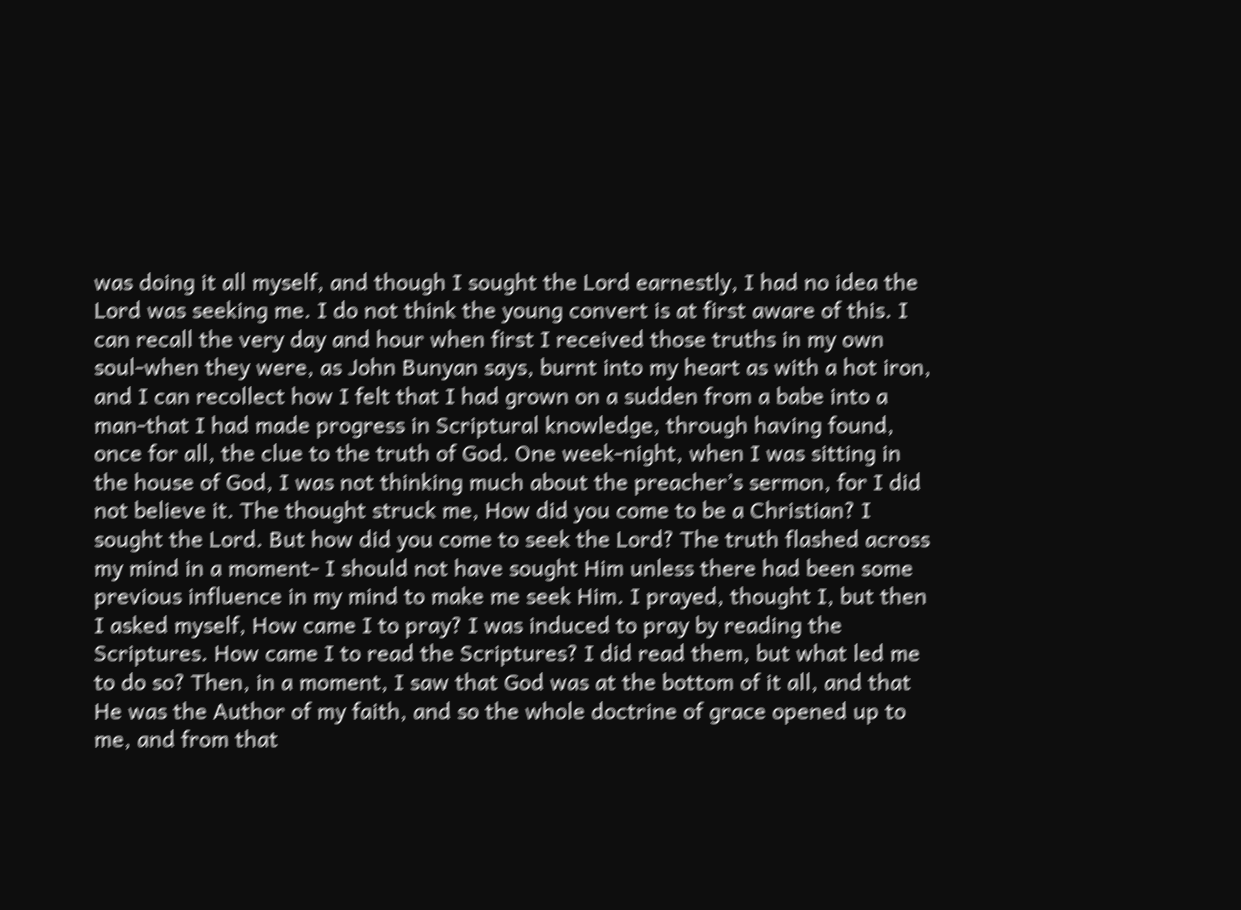was doing it all myself, and though I sought the Lord earnestly, I had no idea the Lord was seeking me. I do not think the young convert is at first aware of this. I can recall the very day and hour when first I received those truths in my own soul-when they were, as John Bunyan says, burnt into my heart as with a hot iron, and I can recollect how I felt that I had grown on a sudden from a babe into a man-that I had made progress in Scriptural knowledge, through having found, once for all, the clue to the truth of God. One week-night, when I was sitting in the house of God, I was not thinking much about the preacher’s sermon, for I did not believe it. The thought struck me, How did you come to be a Christian? I sought the Lord. But how did you come to seek the Lord? The truth flashed across my mind in a moment- I should not have sought Him unless there had been some previous influence in my mind to make me seek Him. I prayed, thought I, but then I asked myself, How came I to pray? I was induced to pray by reading the Scriptures. How came I to read the Scriptures? I did read them, but what led me to do so? Then, in a moment, I saw that God was at the bottom of it all, and that He was the Author of my faith, and so the whole doctrine of grace opened up to me, and from that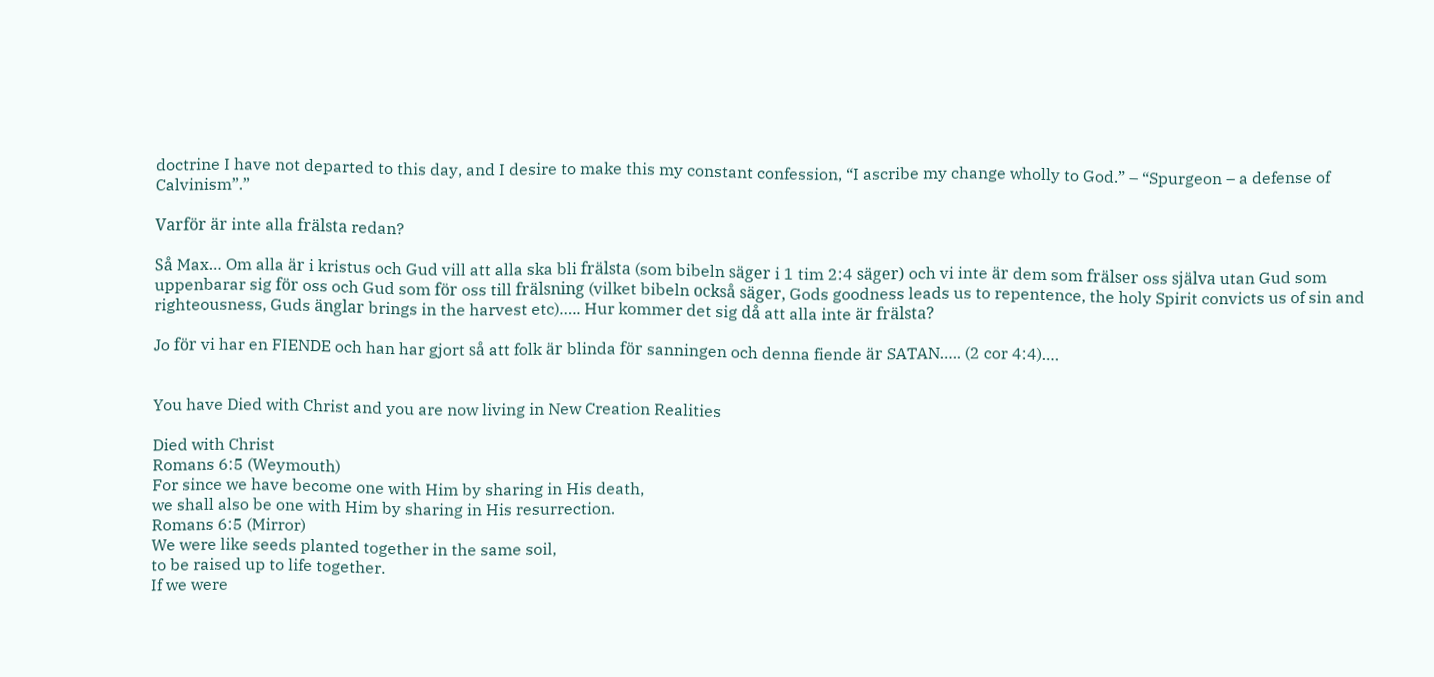doctrine I have not departed to this day, and I desire to make this my constant confession, “I ascribe my change wholly to God.” – “Spurgeon – a defense of Calvinism”.”

Varför är inte alla frälsta redan?

Så Max… Om alla är i kristus och Gud vill att alla ska bli frälsta (som bibeln säger i 1 tim 2:4 säger) och vi inte är dem som frälser oss själva utan Gud som uppenbarar sig för oss och Gud som för oss till frälsning (vilket bibeln också säger, Gods goodness leads us to repentence, the holy Spirit convicts us of sin and righteousness, Guds änglar brings in the harvest etc)….. Hur kommer det sig då att alla inte är frälsta?

Jo för vi har en FIENDE och han har gjort så att folk är blinda för sanningen och denna fiende är SATAN….. (2 cor 4:4)….


You have Died with Christ and you are now living in New Creation Realities

Died with Christ
Romans 6:5 (Weymouth)
For since we have become one with Him by sharing in His death,
we shall also be one with Him by sharing in His resurrection.
Romans 6:5 (Mirror)
We were like seeds planted together in the same soil,
to be raised up to life together.
If we were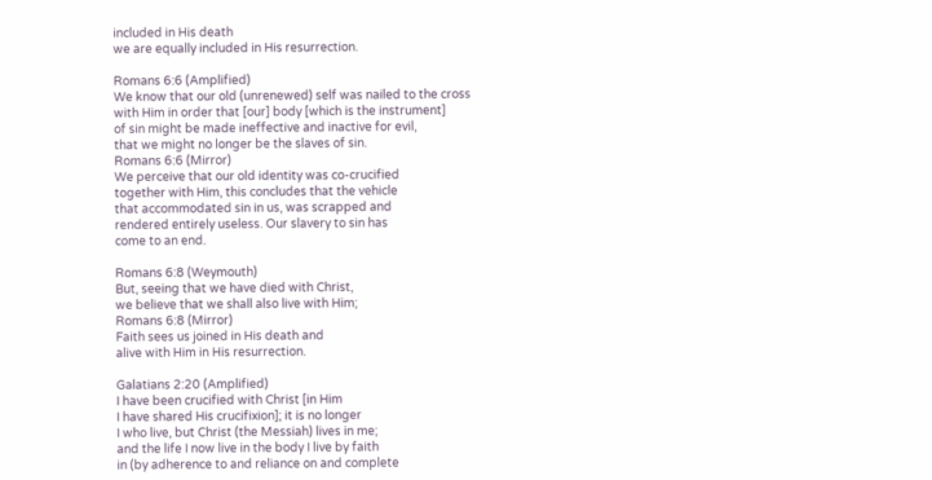included in His death
we are equally included in His resurrection.

Romans 6:6 (Amplified)
We know that our old (unrenewed) self was nailed to the cross
with Him in order that [our] body [which is the instrument]
of sin might be made ineffective and inactive for evil,
that we might no longer be the slaves of sin.
Romans 6:6 (Mirror)
We perceive that our old identity was co-crucified
together with Him, this concludes that the vehicle
that accommodated sin in us, was scrapped and
rendered entirely useless. Our slavery to sin has
come to an end.

Romans 6:8 (Weymouth)
But, seeing that we have died with Christ,
we believe that we shall also live with Him;
Romans 6:8 (Mirror)
Faith sees us joined in His death and
alive with Him in His resurrection.

Galatians 2:20 (Amplified)
I have been crucified with Christ [in Him
I have shared His crucifixion]; it is no longer
I who live, but Christ (the Messiah) lives in me;
and the life I now live in the body I live by faith
in (by adherence to and reliance on and complete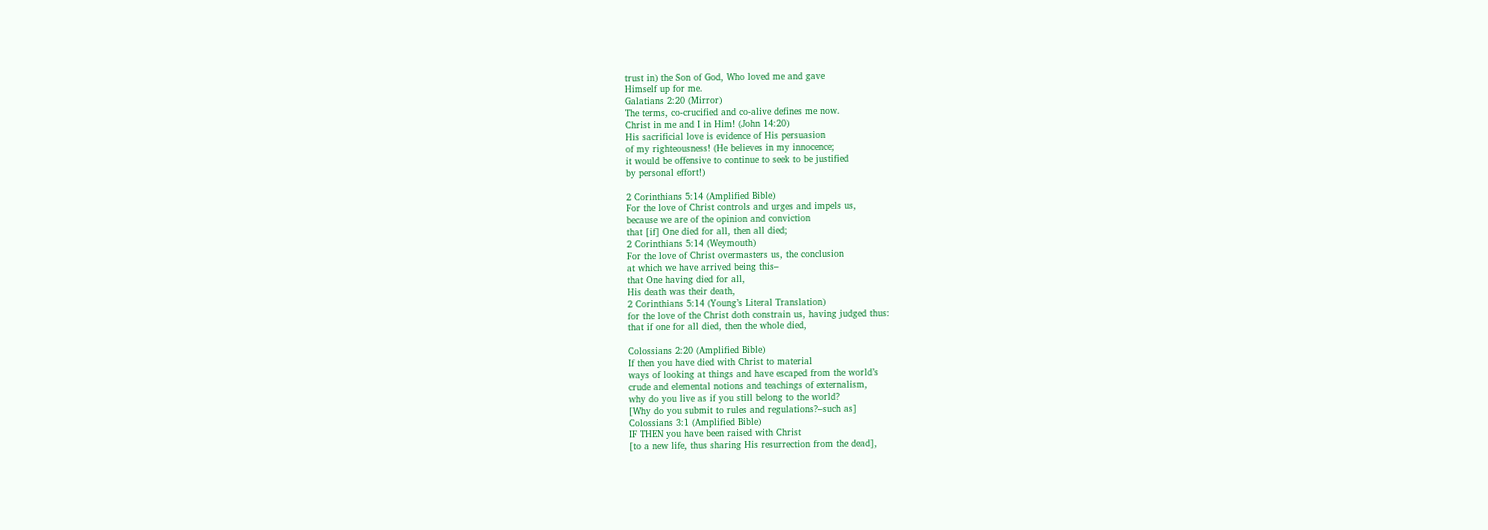trust in) the Son of God, Who loved me and gave
Himself up for me.
Galatians 2:20 (Mirror)
The terms, co-crucified and co-alive defines me now.
Christ in me and I in Him! (John 14:20)
His sacrificial love is evidence of His persuasion
of my righteousness! (He believes in my innocence;
it would be offensive to continue to seek to be justified
by personal effort!)

2 Corinthians 5:14 (Amplified Bible)
For the love of Christ controls and urges and impels us,
because we are of the opinion and conviction
that [if] One died for all, then all died;
2 Corinthians 5:14 (Weymouth)
For the love of Christ overmasters us, the conclusion
at which we have arrived being this–
that One having died for all,
His death was their death,
2 Corinthians 5:14 (Young’s Literal Translation)
for the love of the Christ doth constrain us, having judged thus:
that if one for all died, then the whole died,

Colossians 2:20 (Amplified Bible)
If then you have died with Christ to material
ways of looking at things and have escaped from the world’s
crude and elemental notions and teachings of externalism,
why do you live as if you still belong to the world?
[Why do you submit to rules and regulations?–such as]
Colossians 3:1 (Amplified Bible)
IF THEN you have been raised with Christ
[to a new life, thus sharing His resurrection from the dead],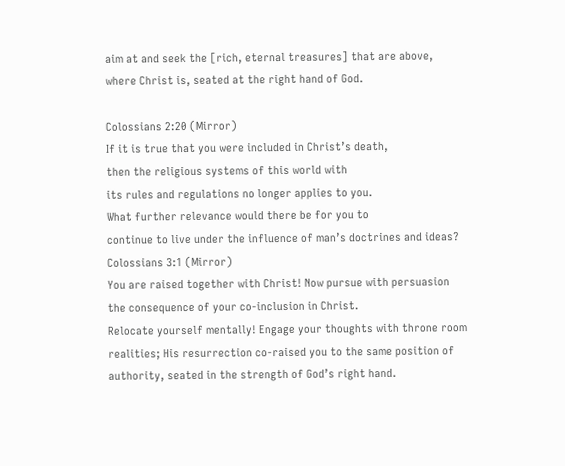aim at and seek the [rich, eternal treasures] that are above,
where Christ is, seated at the right hand of God.

Colossians 2:20 (Mirror)
If it is true that you were included in Christ’s death,
then the religious systems of this world with
its rules and regulations no longer applies to you.
What further relevance would there be for you to
continue to live under the influence of man’s doctrines and ideas?
Colossians 3:1 (Mirror)
You are raised together with Christ! Now pursue with persuasion
the consequence of your co-inclusion in Christ.
Relocate yourself mentally! Engage your thoughts with throne room
realities; His resurrection co-raised you to the same position of
authority, seated in the strength of God’s right hand.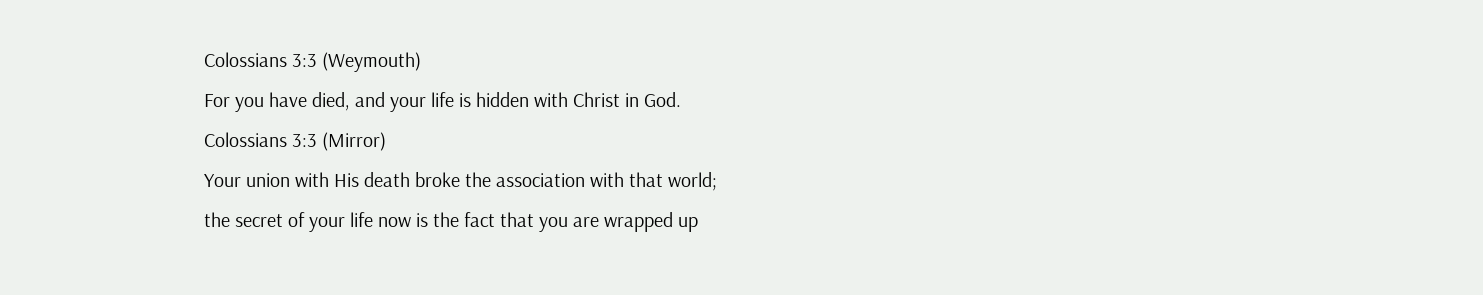Colossians 3:3 (Weymouth)
For you have died, and your life is hidden with Christ in God.
Colossians 3:3 (Mirror)
Your union with His death broke the association with that world;
the secret of your life now is the fact that you are wrapped up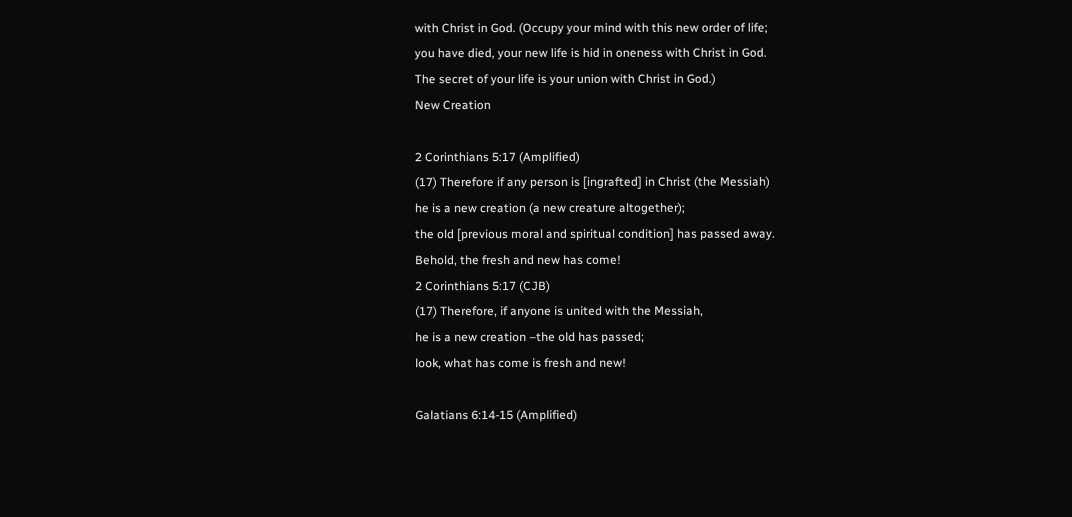with Christ in God. (Occupy your mind with this new order of life;
you have died, your new life is hid in oneness with Christ in God.
The secret of your life is your union with Christ in God.)
New Creation

2 Corinthians 5:17 (Amplified)
(17) Therefore if any person is [ingrafted] in Christ (the Messiah)
he is a new creation (a new creature altogether);
the old [previous moral and spiritual condition] has passed away.
Behold, the fresh and new has come!
2 Corinthians 5:17 (CJB)
(17) Therefore, if anyone is united with the Messiah,
he is a new creation –the old has passed;
look, what has come is fresh and new!

Galatians 6:14-15 (Amplified)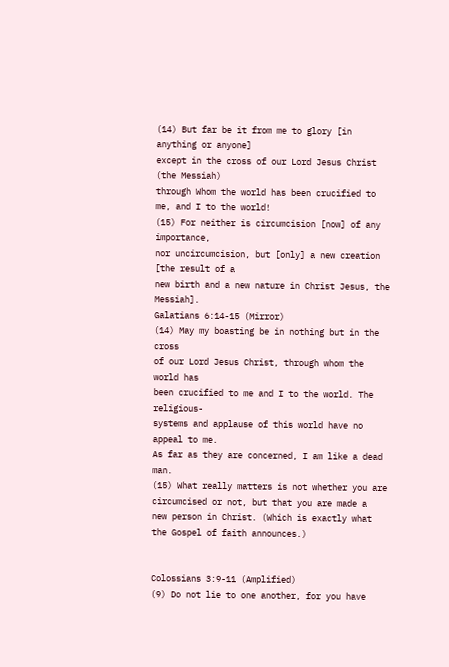(14) But far be it from me to glory [in anything or anyone]
except in the cross of our Lord Jesus Christ (the Messiah)
through Whom the world has been crucified to me, and I to the world!
(15) For neither is circumcision [now] of any importance,
nor uncircumcision, but [only] a new creation [the result of a
new birth and a new nature in Christ Jesus, the Messiah].
Galatians 6:14-15 (Mirror)
(14) May my boasting be in nothing but in the cross
of our Lord Jesus Christ, through whom the world has
been crucified to me and I to the world. The religious-
systems and applause of this world have no appeal to me.
As far as they are concerned, I am like a dead man.
(15) What really matters is not whether you are
circumcised or not, but that you are made a
new person in Christ. (Which is exactly what
the Gospel of faith announces.)


Colossians 3:9-11 (Amplified)
(9) Do not lie to one another, for you have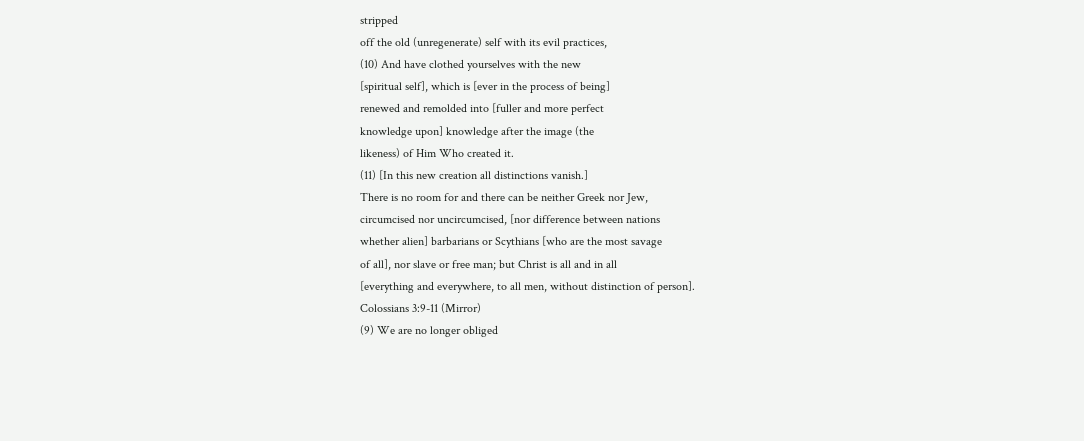stripped
off the old (unregenerate) self with its evil practices,
(10) And have clothed yourselves with the new
[spiritual self], which is [ever in the process of being]
renewed and remolded into [fuller and more perfect
knowledge upon] knowledge after the image (the
likeness) of Him Who created it.
(11) [In this new creation all distinctions vanish.]
There is no room for and there can be neither Greek nor Jew,
circumcised nor uncircumcised, [nor difference between nations
whether alien] barbarians or Scythians [who are the most savage
of all], nor slave or free man; but Christ is all and in all
[everything and everywhere, to all men, without distinction of person].
Colossians 3:9-11 (Mirror)
(9) We are no longer obliged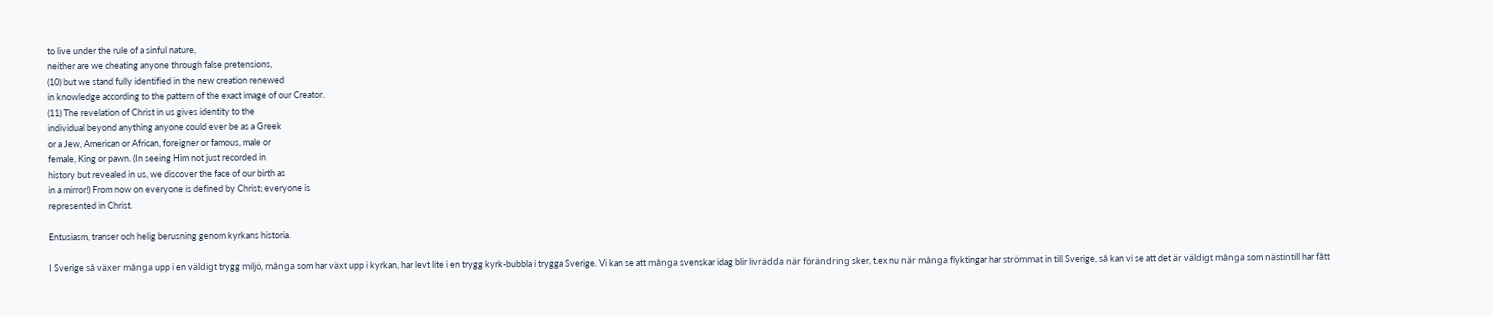to live under the rule of a sinful nature,
neither are we cheating anyone through false pretensions,
(10) but we stand fully identified in the new creation renewed
in knowledge according to the pattern of the exact image of our Creator.
(11) The revelation of Christ in us gives identity to the
individual beyond anything anyone could ever be as a Greek
or a Jew, American or African, foreigner or famous, male or
female, King or pawn. (In seeing Him not just recorded in
history but revealed in us, we discover the face of our birth as
in a mirror!) From now on everyone is defined by Christ; everyone is
represented in Christ.

Entusiasm, transer och helig berusning genom kyrkans historia.

I Sverige så växer många upp i en väldigt trygg miljö, många som har växt upp i kyrkan, har levt lite i en trygg kyrk-bubbla i trygga Sverige. Vi kan se att många svenskar idag blir livrädda när förändring sker, t.ex nu när många flyktingar har strömmat in till Sverige, så kan vi se att det är väldigt många som nästintill har fått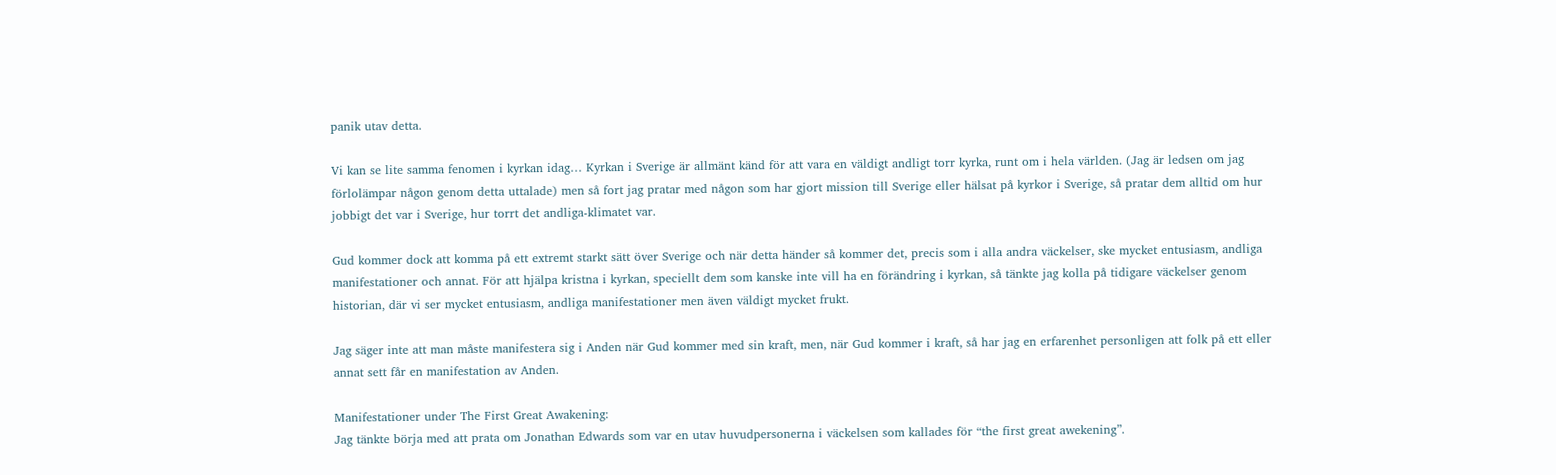panik utav detta.

Vi kan se lite samma fenomen i kyrkan idag… Kyrkan i Sverige är allmänt känd för att vara en väldigt andligt torr kyrka, runt om i hela världen. (Jag är ledsen om jag förlolämpar någon genom detta uttalade) men så fort jag pratar med någon som har gjort mission till Sverige eller hälsat på kyrkor i Sverige, så pratar dem alltid om hur jobbigt det var i Sverige, hur torrt det andliga-klimatet var.

Gud kommer dock att komma på ett extremt starkt sätt över Sverige och när detta händer så kommer det, precis som i alla andra väckelser, ske mycket entusiasm, andliga manifestationer och annat. För att hjälpa kristna i kyrkan, speciellt dem som kanske inte vill ha en förändring i kyrkan, så tänkte jag kolla på tidigare väckelser genom historian, där vi ser mycket entusiasm, andliga manifestationer men även väldigt mycket frukt.

Jag säger inte att man måste manifestera sig i Anden när Gud kommer med sin kraft, men, när Gud kommer i kraft, så har jag en erfarenhet personligen att folk på ett eller annat sett får en manifestation av Anden.

Manifestationer under The First Great Awakening:
Jag tänkte börja med att prata om Jonathan Edwards som var en utav huvudpersonerna i väckelsen som kallades för “the first great awekening”.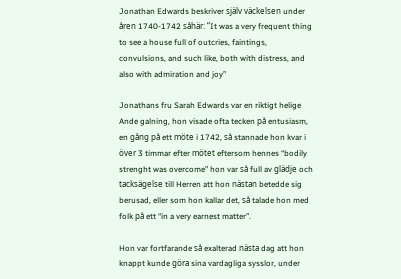Jonathan Edwards beskriver själv väckelsen under åren 1740-1742 såhär: “It was a very frequent thing to see a house full of outcries, faintings, convulsions, and such like, both with distress, and also with admiration and joy”

Jonathans fru Sarah Edwards var en riktigt helige Ande galning, hon visade ofta tecken på entusiasm, en gång på ett möte i 1742, så stannade hon kvar i över 3 timmar efter mötet eftersom hennes “bodily strenght was overcome” hon var så full av glädje och tacksägelse till Herren att hon nästan betedde sig berusad, eller som hon kallar det, så talade hon med folk på ett “in a very earnest matter”.

Hon var fortfarande så exalterad nästa dag att hon knappt kunde göra sina vardagliga sysslor, under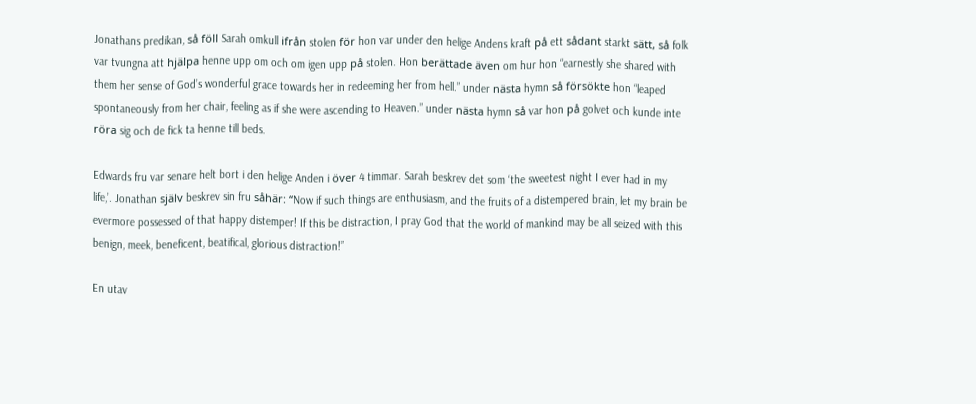Jonathans predikan, så föll Sarah omkull ifrån stolen för hon var under den helige Andens kraft på ett sådant starkt sätt, så folk var tvungna att hjälpa henne upp om och om igen upp på stolen. Hon berättade även om hur hon “earnestly she shared with them her sense of God’s wonderful grace towards her in redeeming her from hell.” under nästa hymn så försökte hon “leaped spontaneously from her chair, feeling as if she were ascending to Heaven.” under nästa hymn så var hon på golvet och kunde inte röra sig och de fick ta henne till beds.

Edwards fru var senare helt bort i den helige Anden i över 4 timmar. Sarah beskrev det som ‘the sweetest night I ever had in my life,’. Jonathan själv beskrev sin fru såhär: “Now if such things are enthusiasm, and the fruits of a distempered brain, let my brain be evermore possessed of that happy distemper! If this be distraction, I pray God that the world of mankind may be all seized with this benign, meek, beneficent, beatifical, glorious distraction!”

En utav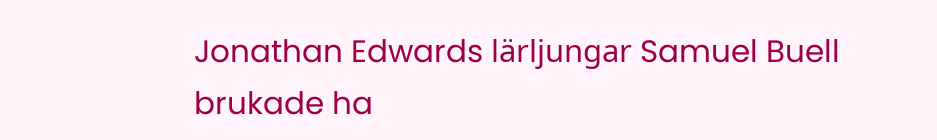Jonathan Edwards lärljungar Samuel Buell brukade ha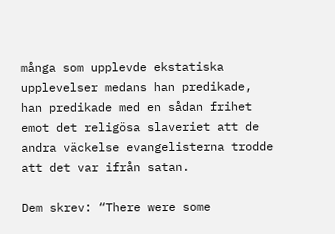många som upplevde ekstatiska upplevelser medans han predikade, han predikade med en sådan frihet emot det religösa slaveriet att de andra väckelse evangelisterna trodde att det var ifrån satan.

Dem skrev: “There were some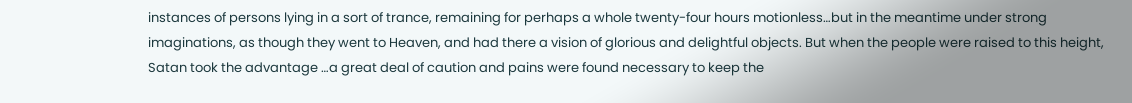instances of persons lying in a sort of trance, remaining for perhaps a whole twenty-four hours motionless…but in the meantime under strong imaginations, as though they went to Heaven, and had there a vision of glorious and delightful objects. But when the people were raised to this height, Satan took the advantage …a great deal of caution and pains were found necessary to keep the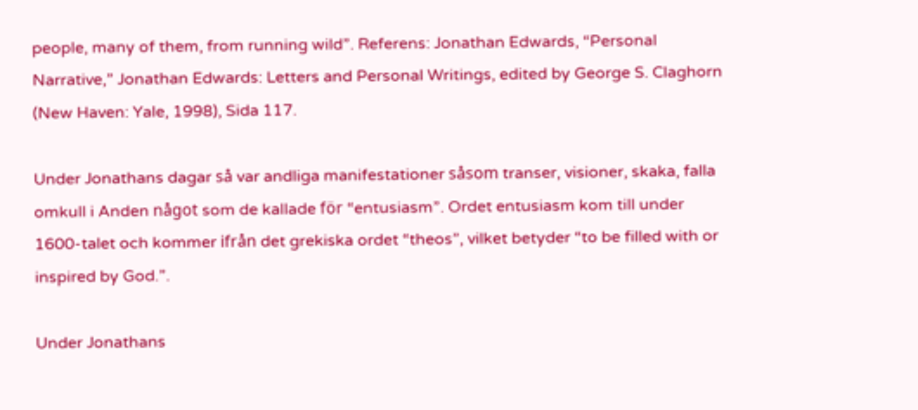people, many of them, from running wild”. Referens: Jonathan Edwards, “Personal Narrative,” Jonathan Edwards: Letters and Personal Writings, edited by George S. Claghorn (New Haven: Yale, 1998), Sida 117.

Under Jonathans dagar så var andliga manifestationer såsom transer, visioner, skaka, falla omkull i Anden något som de kallade för “entusiasm”. Ordet entusiasm kom till under 1600-talet och kommer ifrån det grekiska ordet “theos”, vilket betyder “to be filled with or inspired by God.”.

Under Jonathans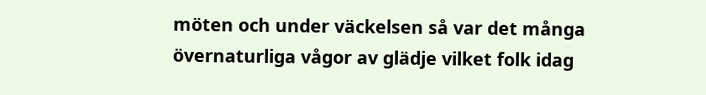möten och under väckelsen så var det många övernaturliga vågor av glädje vilket folk idag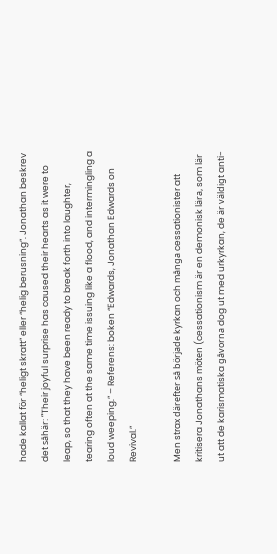hade kallat för “heligt skratt” eller “helig berusning”. Jonathan beskrev det såhär: “Their joyful surprise has caused their hearts as it were to leap, so that they have been ready to break forth into laughter, tearing often at the same time issuing like a flood, and intermingling a loud weeping.” – Referens: boken “Edwards, Jonathan Edwards on Revival.”

Men strax därefter så började kyrkan och många cessationister att kritisera Jonathans möten (cessationism är en demonisk lära, som lär ut att de karismatiska gåvorna dog ut med urkyrkan, de är väldigt anti-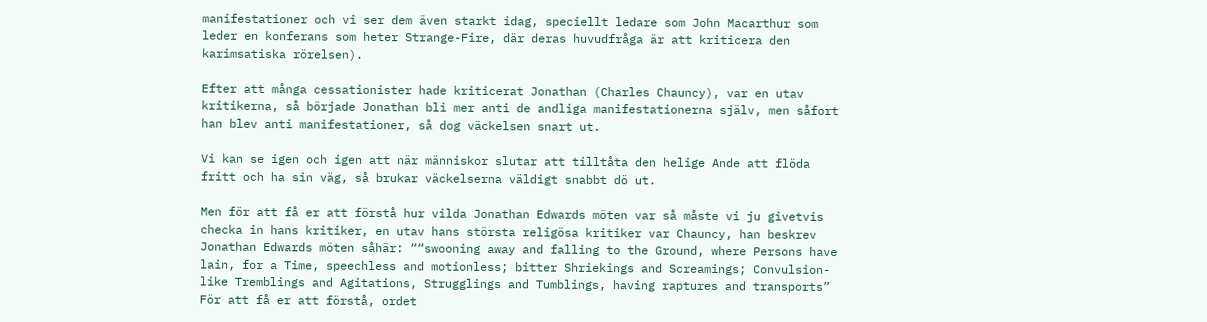manifestationer och vi ser dem även starkt idag, speciellt ledare som John Macarthur som leder en konferans som heter Strange-Fire, där deras huvudfråga är att kriticera den karimsatiska rörelsen).

Efter att många cessationister hade kriticerat Jonathan (Charles Chauncy), var en utav kritikerna, så började Jonathan bli mer anti de andliga manifestationerna själv, men såfort han blev anti manifestationer, så dog väckelsen snart ut.

Vi kan se igen och igen att när människor slutar att tilltåta den helige Ande att flöda fritt och ha sin väg, så brukar väckelserna väldigt snabbt dö ut.

Men för att få er att förstå hur vilda Jonathan Edwards möten var så måste vi ju givetvis checka in hans kritiker, en utav hans största religösa kritiker var Chauncy, han beskrev Jonathan Edwards möten såhär: ““swooning away and falling to the Ground, where Persons have lain, for a Time, speechless and motionless; bitter Shriekings and Screamings; Convulsion-like Tremblings and Agitations, Strugglings and Tumblings, having raptures and transports” För att få er att förstå, ordet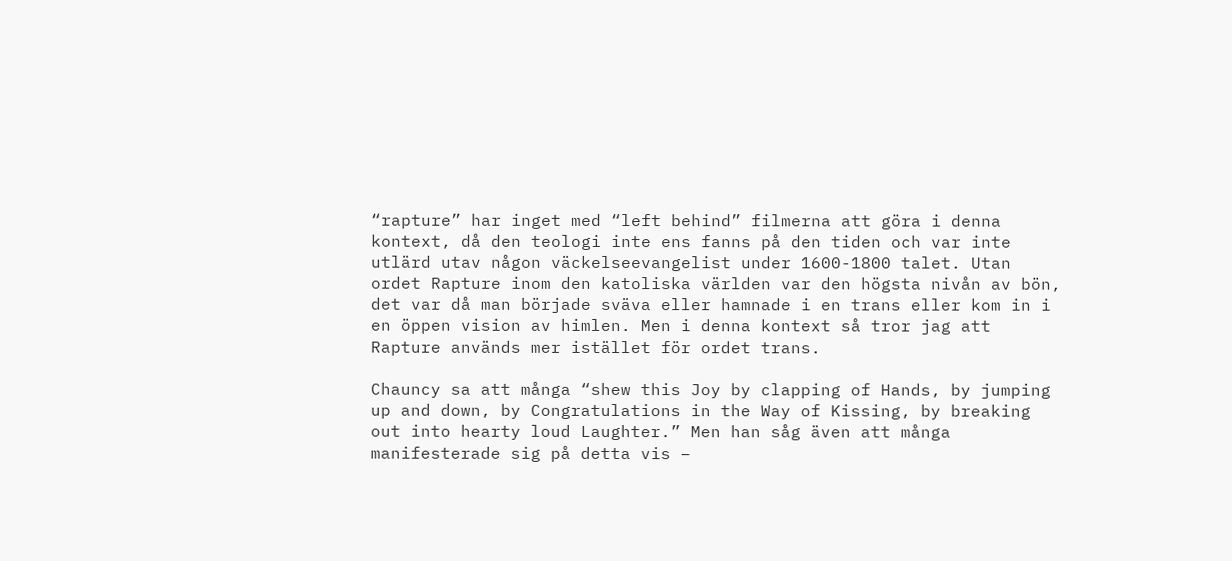“rapture” har inget med “left behind” filmerna att göra i denna kontext, då den teologi inte ens fanns på den tiden och var inte utlärd utav någon väckelseevangelist under 1600-1800 talet. Utan ordet Rapture inom den katoliska världen var den högsta nivån av bön, det var då man började sväva eller hamnade i en trans eller kom in i en öppen vision av himlen. Men i denna kontext så tror jag att Rapture används mer istället för ordet trans.

Chauncy sa att många “shew this Joy by clapping of Hands, by jumping up and down, by Congratulations in the Way of Kissing, by breaking out into hearty loud Laughter.” Men han såg även att många manifesterade sig på detta vis –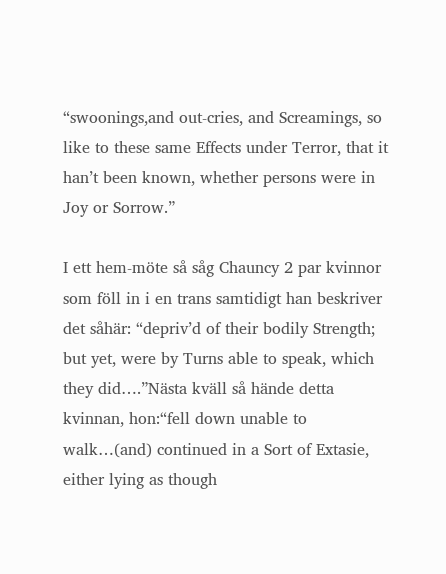“swoonings,and out-cries, and Screamings, so like to these same Effects under Terror, that it han’t been known, whether persons were in Joy or Sorrow.”

I ett hem-möte så såg Chauncy 2 par kvinnor som föll in i en trans samtidigt han beskriver det såhär: “depriv’d of their bodily Strength; but yet, were by Turns able to speak, which they did….”Nästa kväll så hände detta kvinnan, hon:“fell down unable to walk…(and) continued in a Sort of Extasie, either lying as though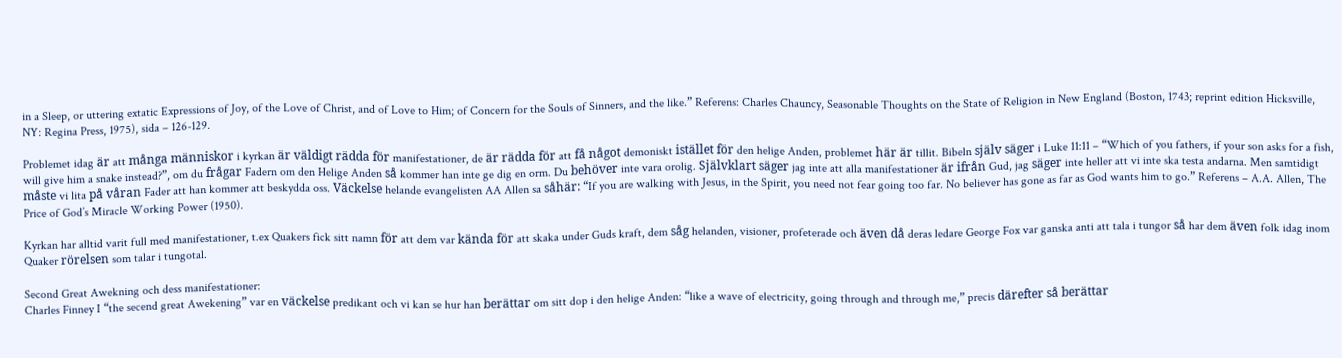in a Sleep, or uttering extatic Expressions of Joy, of the Love of Christ, and of Love to Him; of Concern for the Souls of Sinners, and the like.” Referens: Charles Chauncy, Seasonable Thoughts on the State of Religion in New England (Boston, 1743; reprint edition Hicksville, NY: Regina Press, 1975), sida – 126-129.

Problemet idag är att många människor i kyrkan är väldigt rädda för manifestationer, de är rädda för att få något demoniskt istället för den helige Anden, problemet här är tillit. Bibeln själv säger i Luke 11:11 – “Which of you fathers, if your son asks for a fish, will give him a snake instead?”, om du frågar Fadern om den Helige Anden så kommer han inte ge dig en orm. Du behöver inte vara orolig. Självklart säger jag inte att alla manifestationer är ifrån Gud, jag säger inte heller att vi inte ska testa andarna. Men samtidigt måste vi lita på våran Fader att han kommer att beskydda oss. Väckelse helande evangelisten AA Allen sa såhär: “If you are walking with Jesus, in the Spirit, you need not fear going too far. No believer has gone as far as God wants him to go.” Referens – A.A. Allen, The Price of God’s Miracle Working Power (1950).

Kyrkan har alltid varit full med manifestationer, t.ex Quakers fick sitt namn för att dem var kända för att skaka under Guds kraft, dem såg helanden, visioner, profeterade och även då deras ledare George Fox var ganska anti att tala i tungor så har dem även folk idag inom Quaker rörelsen som talar i tungotal.

Second Great Awekning och dess manifestationer:
Charles Finney I “the secend great Awekening” var en väckelse predikant och vi kan se hur han berättar om sitt dop i den helige Anden: “like a wave of electricity, going through and through me,” precis därefter så berättar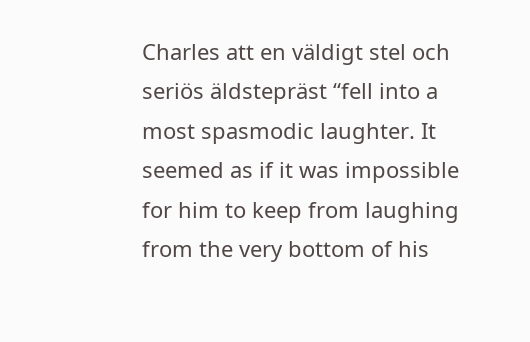Charles att en väldigt stel och seriös äldstepräst “fell into a most spasmodic laughter. It seemed as if it was impossible for him to keep from laughing from the very bottom of his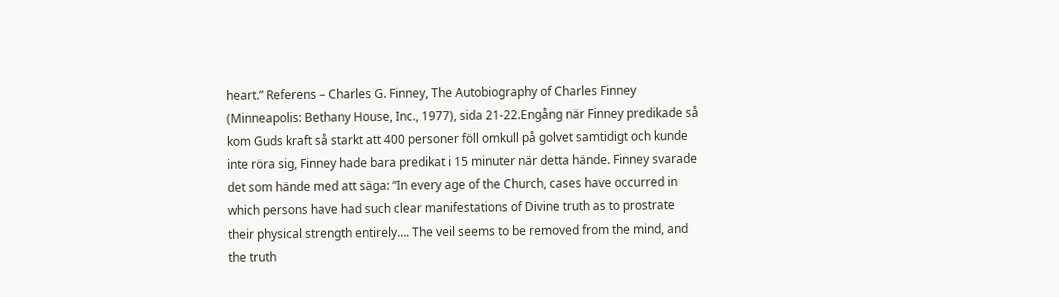heart.” Referens – Charles G. Finney, The Autobiography of Charles Finney (Minneapolis: Bethany House, Inc., 1977), sida 21-22.Engång när Finney predikade så kom Guds kraft så starkt att 400 personer föll omkull på golvet samtidigt och kunde inte röra sig, Finney hade bara predikat i 15 minuter när detta hände. Finney svarade det som hände med att säga: “In every age of the Church, cases have occurred in which persons have had such clear manifestations of Divine truth as to prostrate their physical strength entirely…. The veil seems to be removed from the mind, and the truth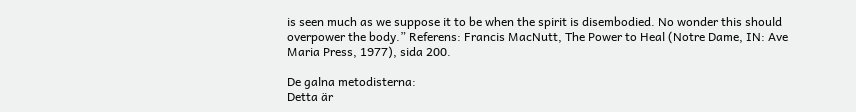is seen much as we suppose it to be when the spirit is disembodied. No wonder this should overpower the body.” Referens: Francis MacNutt, The Power to Heal (Notre Dame, IN: Ave Maria Press, 1977), sida 200.

De galna metodisterna:
Detta är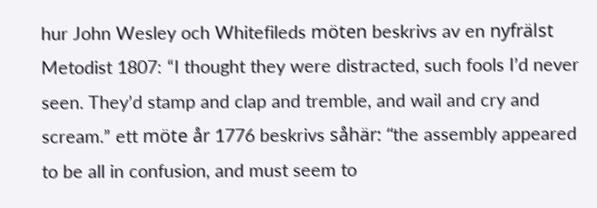hur John Wesley och Whitefileds möten beskrivs av en nyfrälst Metodist 1807: “I thought they were distracted, such fools I’d never seen. They’d stamp and clap and tremble, and wail and cry and scream.” ett möte år 1776 beskrivs såhär: “the assembly appeared to be all in confusion, and must seem to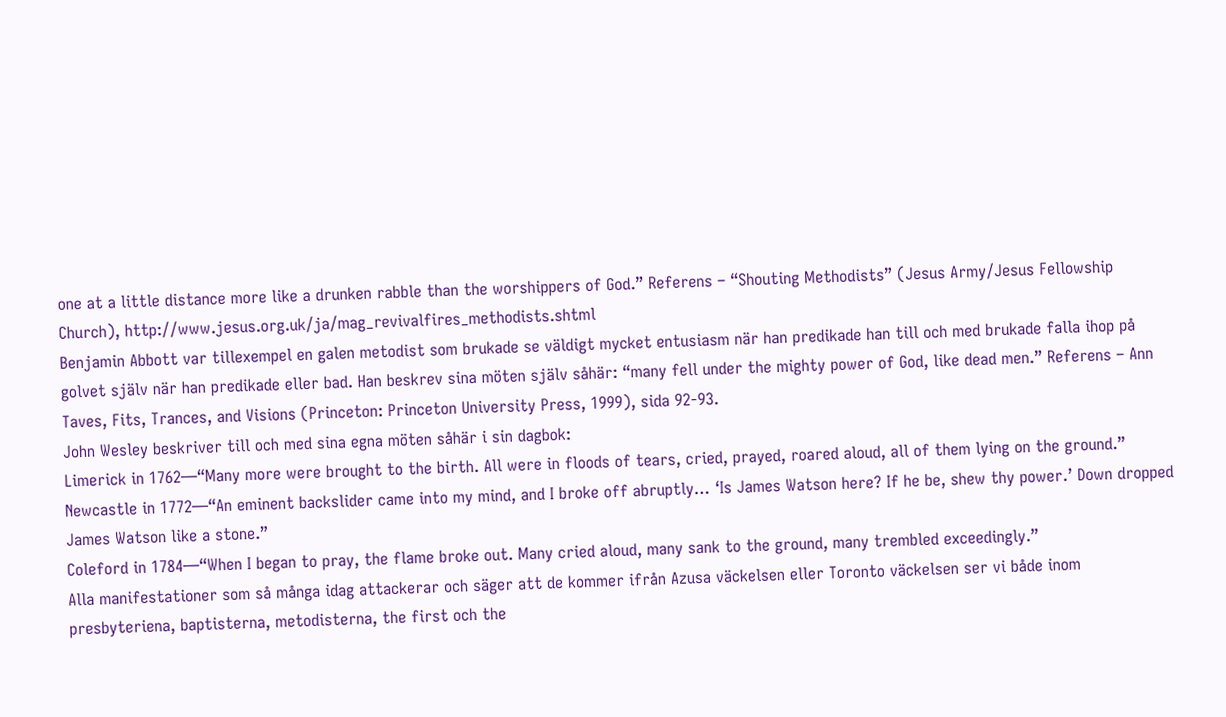one at a little distance more like a drunken rabble than the worshippers of God.” Referens – “Shouting Methodists” (Jesus Army/Jesus Fellowship Church), http://www.jesus.org.uk/ja/mag_revivalfires_methodists.shtml
Benjamin Abbott var tillexempel en galen metodist som brukade se väldigt mycket entusiasm när han predikade han till och med brukade falla ihop på golvet själv när han predikade eller bad. Han beskrev sina möten själv såhär: “many fell under the mighty power of God, like dead men.” Referens – Ann Taves, Fits, Trances, and Visions (Princeton: Princeton University Press, 1999), sida 92-93.
John Wesley beskriver till och med sina egna möten såhär i sin dagbok:
Limerick in 1762—“Many more were brought to the birth. All were in floods of tears, cried, prayed, roared aloud, all of them lying on the ground.”
Newcastle in 1772—“An eminent backslider came into my mind, and I broke off abruptly… ‘Is James Watson here? If he be, shew thy power.’ Down dropped James Watson like a stone.”
Coleford in 1784—“When I began to pray, the flame broke out. Many cried aloud, many sank to the ground, many trembled exceedingly.”
Alla manifestationer som så många idag attackerar och säger att de kommer ifrån Azusa väckelsen eller Toronto väckelsen ser vi både inom presbyteriena, baptisterna, metodisterna, the first och the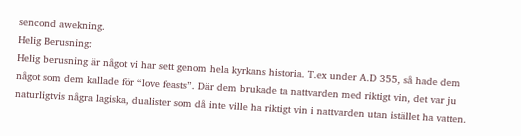sencond awekning.
Helig Berusning:
Helig berusning är något vi har sett genom hela kyrkans historia. T.ex under A.D 355, så hade dem något som dem kallade för “love feasts”. Där dem brukade ta nattvarden med riktigt vin, det var ju naturligtvis några lagiska, dualister som då inte ville ha riktigt vin i nattvarden utan istället ha vatten.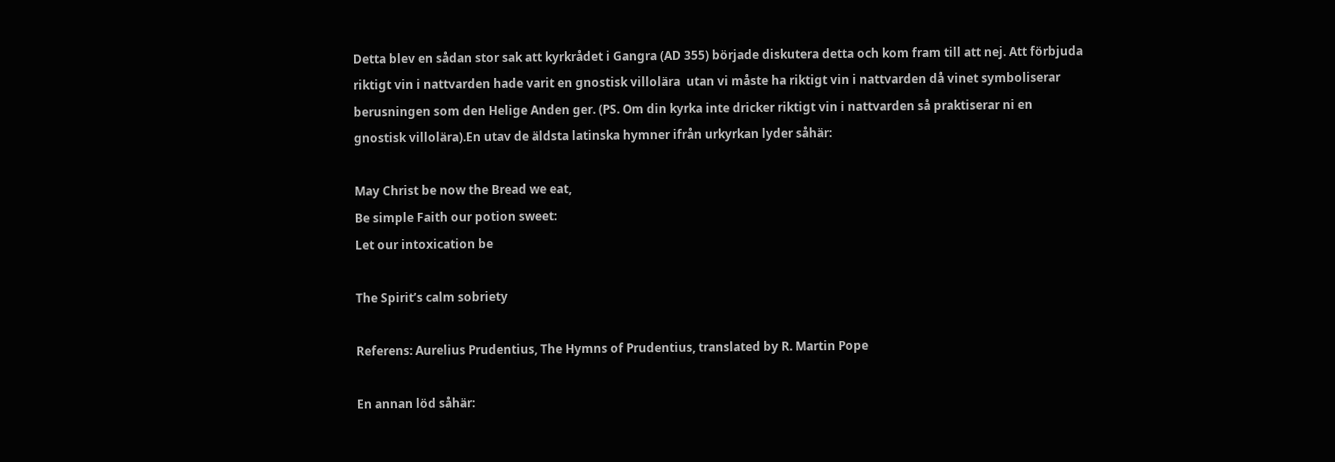Detta blev en sådan stor sak att kyrkrådet i Gangra (AD 355) började diskutera detta och kom fram till att nej. Att förbjuda riktigt vin i nattvarden hade varit en gnostisk villolära  utan vi måste ha riktigt vin i nattvarden då vinet symboliserar berusningen som den Helige Anden ger. (PS. Om din kyrka inte dricker riktigt vin i nattvarden så praktiserar ni en gnostisk villolära).En utav de äldsta latinska hymner ifrån urkyrkan lyder såhär:

May Christ be now the Bread we eat,
Be simple Faith our potion sweet:
Let our intoxication be

The Spirit’s calm sobriety

Referens: Aurelius Prudentius, The Hymns of Prudentius, translated by R. Martin Pope

En annan löd såhär: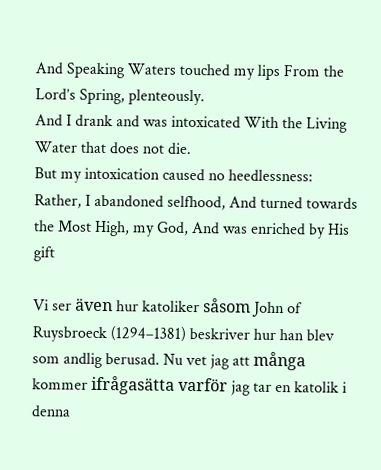And Speaking Waters touched my lips From the Lord’s Spring, plenteously.
And I drank and was intoxicated With the Living Water that does not die.
But my intoxication caused no heedlessness:
Rather, I abandoned selfhood, And turned towards the Most High, my God, And was enriched by His gift

Vi ser även hur katoliker såsom John of Ruysbroeck (1294–1381) beskriver hur han blev som andlig berusad. Nu vet jag att många kommer ifrågasätta varför jag tar en katolik i denna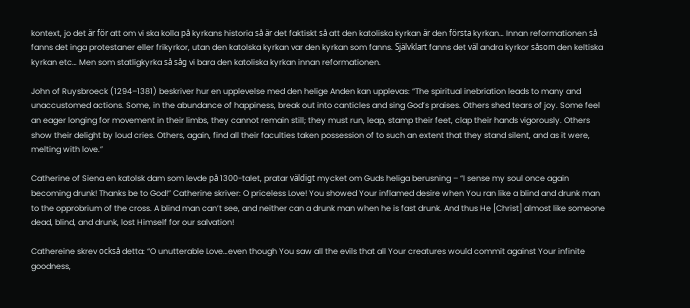kontext, jo det är för att om vi ska kolla på kyrkans historia så är det faktiskt så att den katoliska kyrkan är den första kyrkan… Innan reformationen så fanns det inga protestaner eller frikyrkor, utan den katolska kyrkan var den kyrkan som fanns. Självklart fanns det väl andra kyrkor såsom den keltiska kyrkan etc… Men som statligkyrka så såg vi bara den katoliska kyrkan innan reformationen.

John of Ruysbroeck (1294–1381) beskriver hur en upplevelse med den helige Anden kan upplevas: “The spiritual inebriation leads to many and unaccustomed actions. Some, in the abundance of happiness, break out into canticles and sing God’s praises. Others shed tears of joy. Some feel an eager longing for movement in their limbs, they cannot remain still; they must run, leap, stamp their feet, clap their hands vigorously. Others show their delight by loud cries. Others, again, find all their faculties taken possession of to such an extent that they stand silent, and as it were, melting with love.”

Catherine of Siena en katolsk dam som levde på 1300-talet, pratar väldigt mycket om Guds heliga berusning – “I sense my soul once again becoming drunk! Thanks be to God!” Catherine skriver: O priceless Love! You showed Your inflamed desire when You ran like a blind and drunk man to the opprobrium of the cross. A blind man can’t see, and neither can a drunk man when he is fast drunk. And thus He [Christ] almost like someone dead, blind, and drunk, lost Himself for our salvation!

Cathereine skrev också detta: “O unutterable Love…even though You saw all the evils that all Your creatures would commit against Your infinite goodness,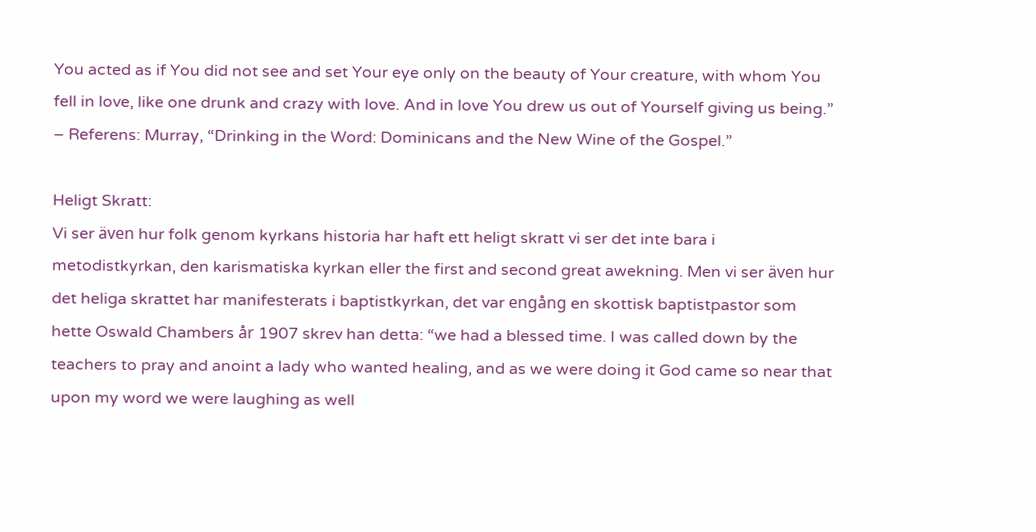You acted as if You did not see and set Your eye only on the beauty of Your creature, with whom You fell in love, like one drunk and crazy with love. And in love You drew us out of Yourself giving us being.” – Referens: Murray, “Drinking in the Word: Dominicans and the New Wine of the Gospel.”

Heligt Skratt:
Vi ser även hur folk genom kyrkans historia har haft ett heligt skratt vi ser det inte bara i metodistkyrkan, den karismatiska kyrkan eller the first and second great awekning. Men vi ser även hur det heliga skrattet har manifesterats i baptistkyrkan, det var engång en skottisk baptistpastor som hette Oswald Chambers år 1907 skrev han detta: “we had a blessed time. I was called down by the teachers to pray and anoint a lady who wanted healing, and as we were doing it God came so near that upon my word we were laughing as well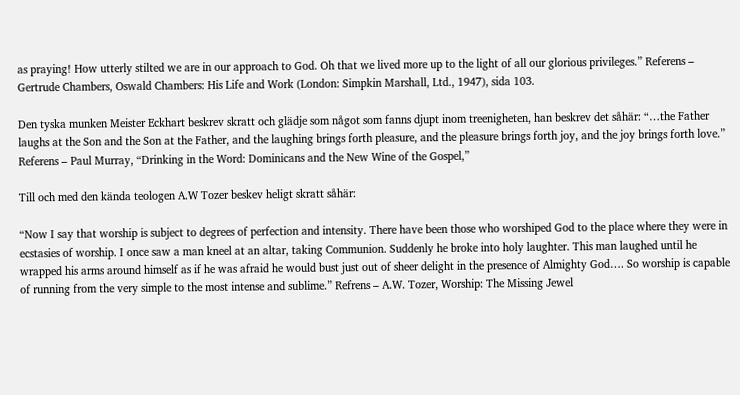as praying! How utterly stilted we are in our approach to God. Oh that we lived more up to the light of all our glorious privileges.” Referens – Gertrude Chambers, Oswald Chambers: His Life and Work (London: Simpkin Marshall, Ltd., 1947), sida 103.

Den tyska munken Meister Eckhart beskrev skratt och glädje som något som fanns djupt inom treenigheten, han beskrev det såhär: “…the Father laughs at the Son and the Son at the Father, and the laughing brings forth pleasure, and the pleasure brings forth joy, and the joy brings forth love.” Referens – Paul Murray, “Drinking in the Word: Dominicans and the New Wine of the Gospel,”

Till och med den kända teologen A.W Tozer beskev heligt skratt såhär:

“Now I say that worship is subject to degrees of perfection and intensity. There have been those who worshiped God to the place where they were in ecstasies of worship. I once saw a man kneel at an altar, taking Communion. Suddenly he broke into holy laughter. This man laughed until he wrapped his arms around himself as if he was afraid he would bust just out of sheer delight in the presence of Almighty God…. So worship is capable of running from the very simple to the most intense and sublime.” Refrens – A.W. Tozer, Worship: The Missing Jewel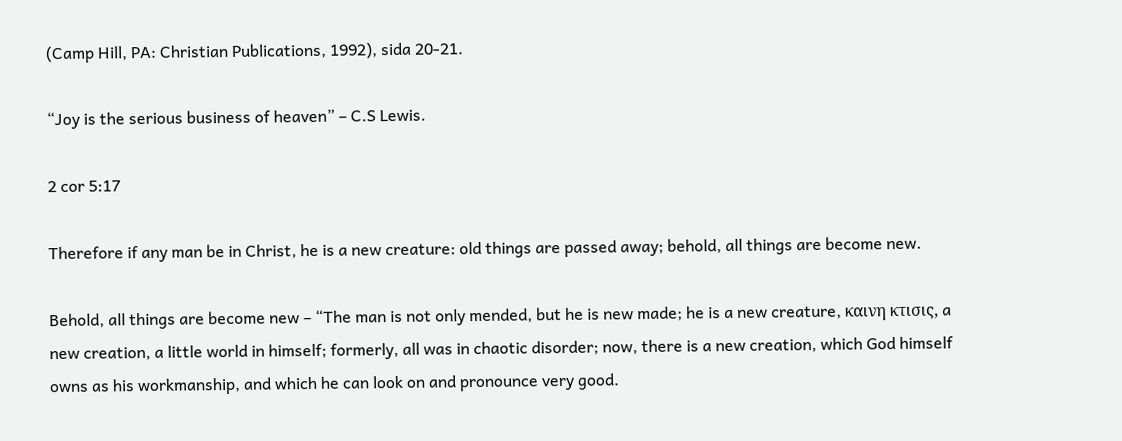(Camp Hill, PA: Christian Publications, 1992), sida 20-21.

“Joy is the serious business of heaven” – C.S Lewis.

2 cor 5:17

Therefore if any man be in Christ, he is a new creature: old things are passed away; behold, all things are become new.

Behold, all things are become new – “The man is not only mended, but he is new made; he is a new creature, καινη κτισις, a new creation, a little world in himself; formerly, all was in chaotic disorder; now, there is a new creation, which God himself owns as his workmanship, and which he can look on and pronounce very good.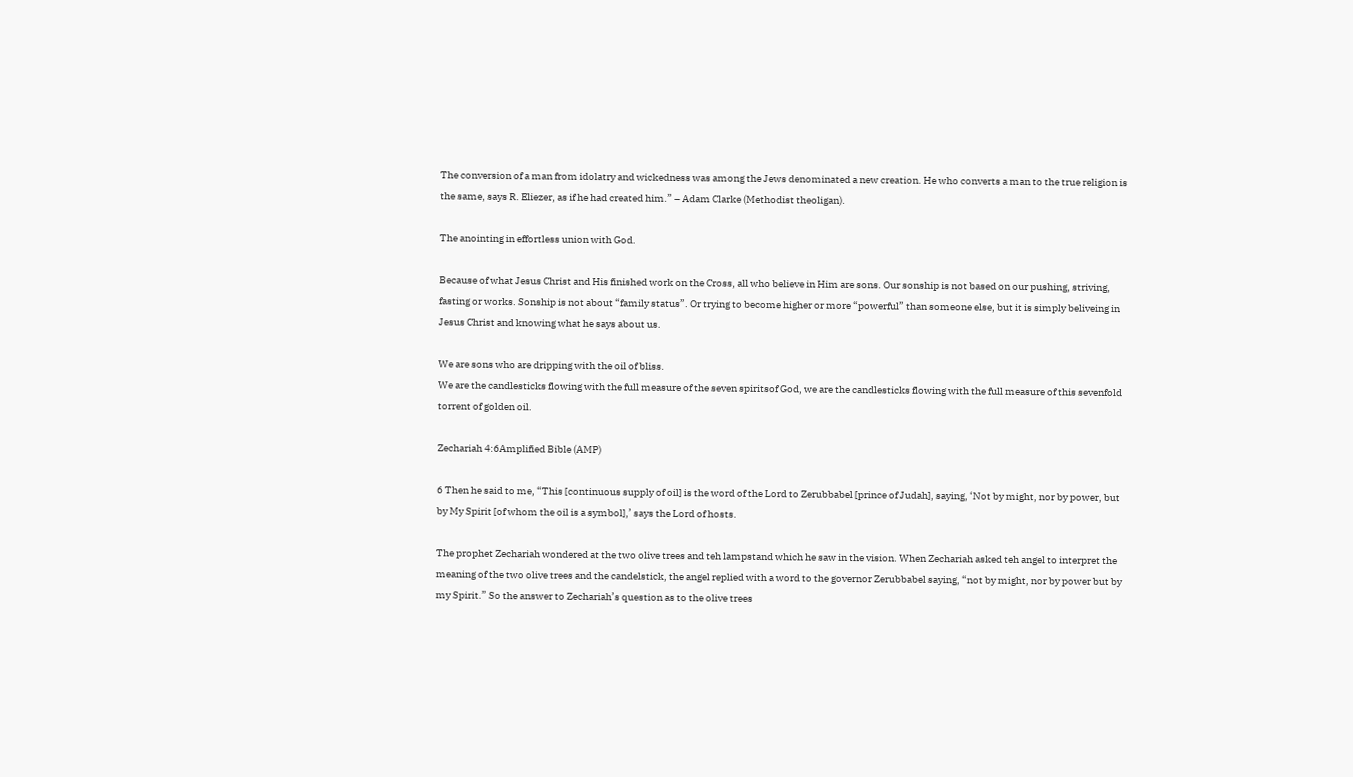The conversion of a man from idolatry and wickedness was among the Jews denominated a new creation. He who converts a man to the true religion is the same, says R. Eliezer, as if he had created him.” – Adam Clarke (Methodist theoligan).

The anointing in effortless union with God.

Because of what Jesus Christ and His finished work on the Cross, all who believe in Him are sons. Our sonship is not based on our pushing, striving, fasting or works. Sonship is not about “family status”. Or trying to become higher or more “powerful” than someone else, but it is simply beliveing in Jesus Christ and knowing what he says about us.

We are sons who are dripping with the oil of bliss.
We are the candlesticks flowing with the full measure of the seven spiritsof God, we are the candlesticks flowing with the full measure of this sevenfold torrent of golden oil.

Zechariah 4:6Amplified Bible (AMP)

6 Then he said to me, “This [continuous supply of oil] is the word of the Lord to Zerubbabel [prince of Judah], saying, ‘Not by might, nor by power, but by My Spirit [of whom the oil is a symbol],’ says the Lord of hosts.

The prophet Zechariah wondered at the two olive trees and teh lampstand which he saw in the vision. When Zechariah asked teh angel to interpret the meaning of the two olive trees and the candelstick, the angel replied with a word to the governor Zerubbabel saying, “not by might, nor by power but by my Spirit.” So the answer to Zechariah’s question as to the olive trees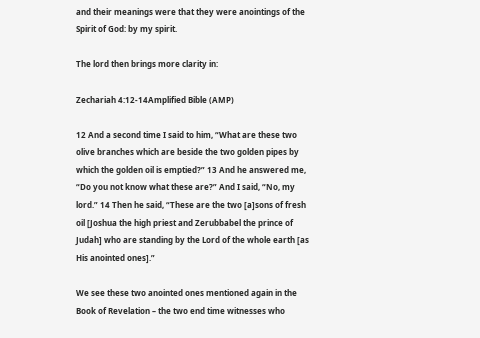and their meanings were that they were anointings of the Spirit of God: by my spirit.

The lord then brings more clarity in:

Zechariah 4:12-14Amplified Bible (AMP)

12 And a second time I said to him, “What are these two olive branches which are beside the two golden pipes by which the golden oil is emptied?” 13 And he answered me, “Do you not know what these are?” And I said, “No, my lord.” 14 Then he said, “These are the two [a]sons of fresh oil [Joshua the high priest and Zerubbabel the prince of Judah] who are standing by the Lord of the whole earth [as His anointed ones].”

We see these two anointed ones mentioned again in the Book of Revelation – the two end time witnesses who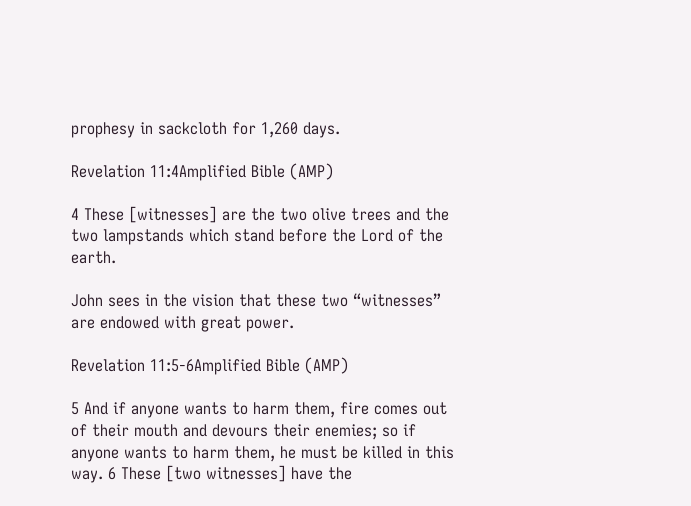prophesy in sackcloth for 1,260 days.

Revelation 11:4Amplified Bible (AMP)

4 These [witnesses] are the two olive trees and the two lampstands which stand before the Lord of the earth.

John sees in the vision that these two “witnesses” are endowed with great power.

Revelation 11:5-6Amplified Bible (AMP)

5 And if anyone wants to harm them, fire comes out of their mouth and devours their enemies; so if anyone wants to harm them, he must be killed in this way. 6 These [two witnesses] have the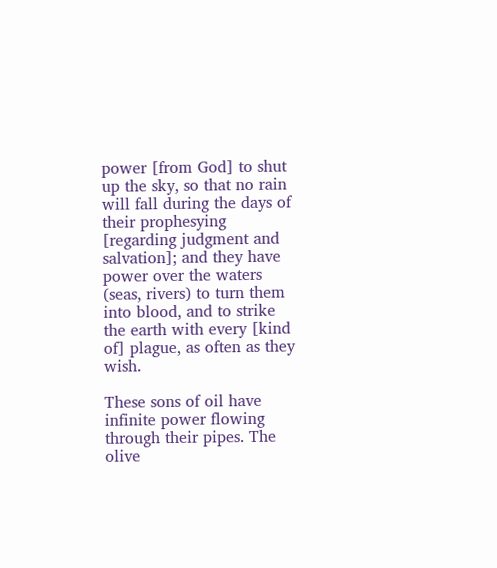power [from God] to shut up the sky, so that no rain will fall during the days of their prophesying [regarding judgment and salvation]; and they have power over the waters (seas, rivers) to turn them into blood, and to strike the earth with every [kind of] plague, as often as they wish.

These sons of oil have infinite power flowing through their pipes. The olive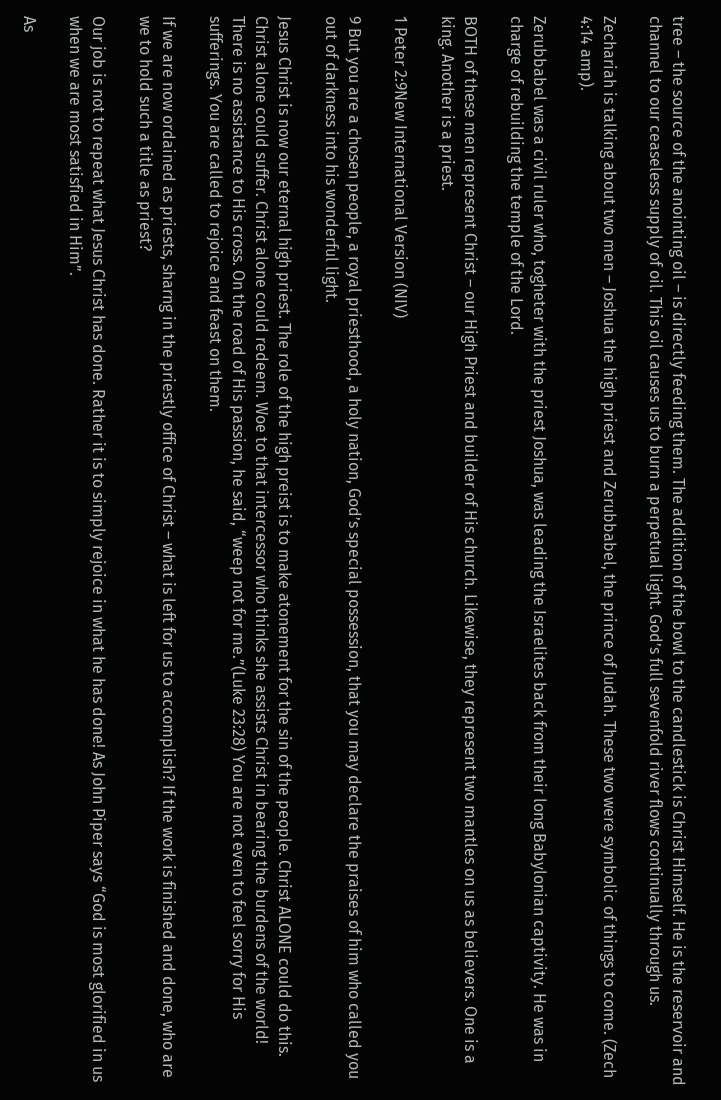tree – the source of the anointing oil – is directly feeding them. The addition of the bowl to the candlestick is Christ Himself. He is the reservoir and channel to our ceaseless supply of oil. This oil causes us to burn a perpetual light. God’s full sevenfold river flows continually through us.

Zechariah is talking about two men – Joshua the high priest and Zerubbabel, the prince of Judah. These two were symbolic of things to come. (Zech 4:14 amp).

Zerubbabel was a civil ruler who, togheter with the priest Joshua, was leading the Israelites back from their long Babylonian captivity. He was in charge of rebuilding the temple of the Lord.

BOTH of these men represent Christ – our High Priest and builder of His church. Likewise, they represent two mantles on us as believers. One is a king. Another is a priest.

1 Peter 2:9New International Version (NIV)

9 But you are a chosen people, a royal priesthood, a holy nation, God’s special possession, that you may declare the praises of him who called you out of darkness into his wonderful light.

Jesus Christ is now our eternal high priest. The role of the high preist is to make atonement for the sin of the people. Christ ALONE could do this. Christ alone could suffer. Christ alone could redeem. Woe to that intercessor who thinks she assists Christ in bearing the burdens of the world! There is no assistance to His cross. On the road of His passion, he said, “weep not for me.”(Luke 23:28) You are not even to feel sorry for His sufferings. You are called to rejoice and feast on them.

If we are now ordained as priests, sharng in the priestly office of Christ – what is left for us to accomplish? If the work is finished and done, who are we to hold such a title as priest?

Our job is not to repeat what Jesus Christ has done. Rather it is to simply rejoice in what he has done! As John Piper says “God is most glorified in us when we are most satisfied in Him”.

As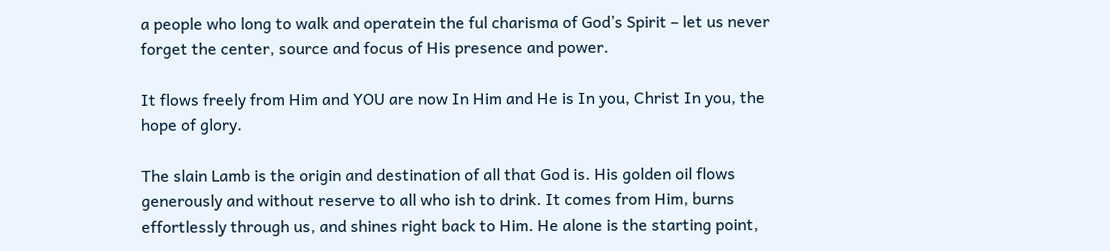a people who long to walk and operatein the ful charisma of God’s Spirit – let us never forget the center, source and focus of His presence and power.

It flows freely from Him and YOU are now In Him and He is In you, Christ In you, the hope of glory.

The slain Lamb is the origin and destination of all that God is. His golden oil flows generously and without reserve to all who ish to drink. It comes from Him, burns effortlessly through us, and shines right back to Him. He alone is the starting point,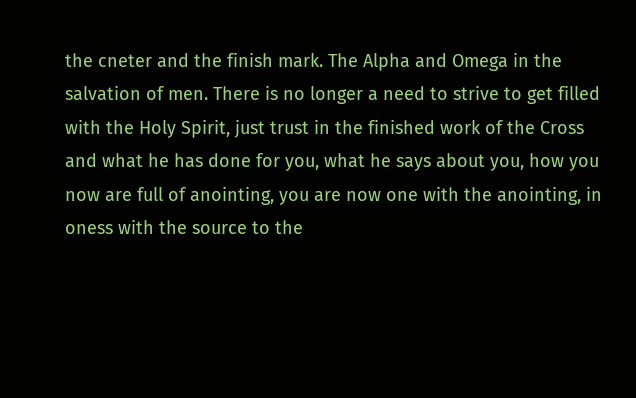the cneter and the finish mark. The Alpha and Omega in the salvation of men. There is no longer a need to strive to get filled with the Holy Spirit, just trust in the finished work of the Cross and what he has done for you, what he says about you, how you now are full of anointing, you are now one with the anointing, in oness with the source to the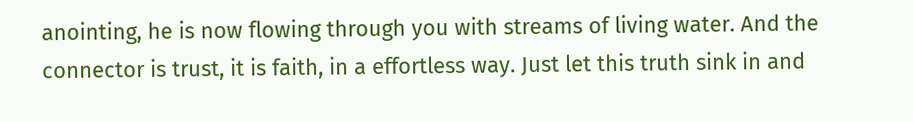anointing, he is now flowing through you with streams of living water. And the connector is trust, it is faith, in a effortless way. Just let this truth sink in and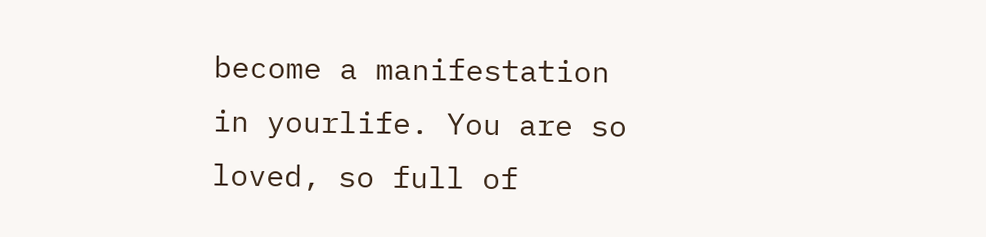become a manifestation in yourlife. You are so loved, so full of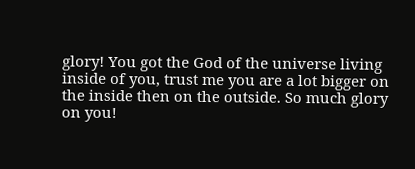glory! You got the God of the universe living inside of you, trust me you are a lot bigger on the inside then on the outside. So much glory on you!